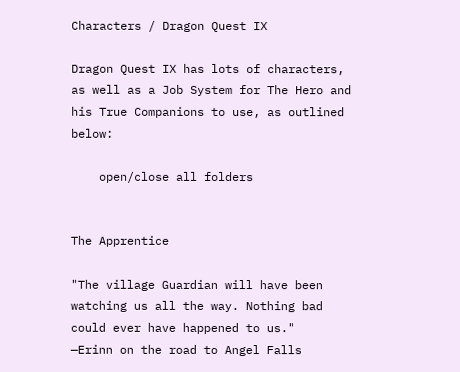Characters / Dragon Quest IX

Dragon Quest IX has lots of characters, as well as a Job System for The Hero and his True Companions to use, as outlined below:

    open/close all folders


The Apprentice

"The village Guardian will have been watching us all the way. Nothing bad could ever have happened to us."
—Erinn on the road to Angel Falls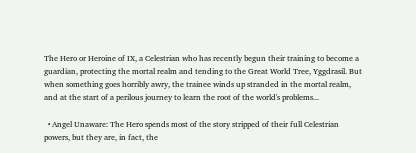The Hero or Heroine of IX, a Celestrian who has recently begun their training to become a guardian, protecting the mortal realm and tending to the Great World Tree, Yggdrasil. But when something goes horribly awry, the trainee winds up stranded in the mortal realm, and at the start of a perilous journey to learn the root of the world's problems...

  • Angel Unaware: The Hero spends most of the story stripped of their full Celestrian powers, but they are, in fact, the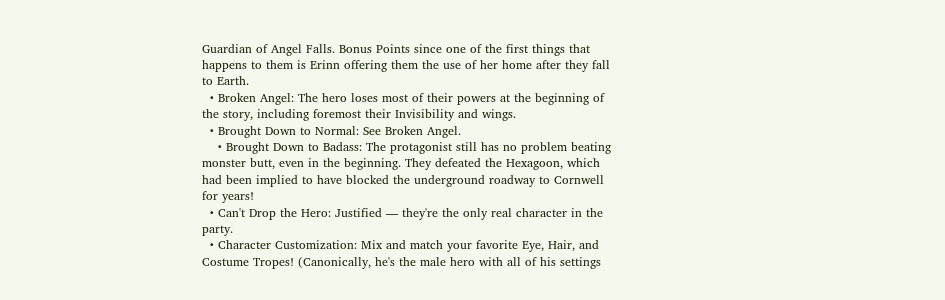Guardian of Angel Falls. Bonus Points since one of the first things that happens to them is Erinn offering them the use of her home after they fall to Earth.
  • Broken Angel: The hero loses most of their powers at the beginning of the story, including foremost their Invisibility and wings.
  • Brought Down to Normal: See Broken Angel.
    • Brought Down to Badass: The protagonist still has no problem beating monster butt, even in the beginning. They defeated the Hexagoon, which had been implied to have blocked the underground roadway to Cornwell for years!
  • Can't Drop the Hero: Justified — they're the only real character in the party.
  • Character Customization: Mix and match your favorite Eye, Hair, and Costume Tropes! (Canonically, he's the male hero with all of his settings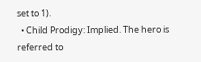set to 1).
  • Child Prodigy: Implied. The hero is referred to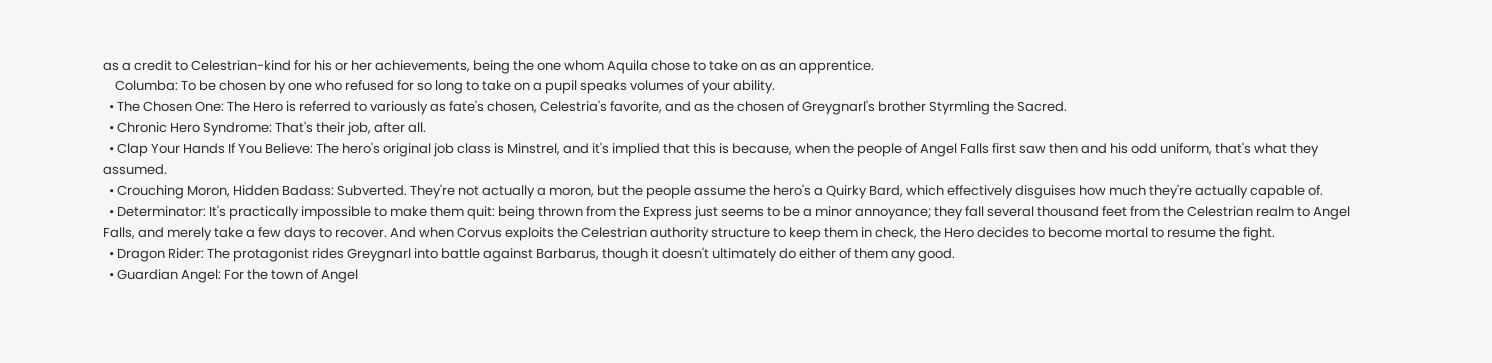as a credit to Celestrian-kind for his or her achievements, being the one whom Aquila chose to take on as an apprentice.
    Columba: To be chosen by one who refused for so long to take on a pupil speaks volumes of your ability.
  • The Chosen One: The Hero is referred to variously as fate's chosen, Celestria's favorite, and as the chosen of Greygnarl's brother Styrmling the Sacred.
  • Chronic Hero Syndrome: That's their job, after all.
  • Clap Your Hands If You Believe: The hero's original job class is Minstrel, and it's implied that this is because, when the people of Angel Falls first saw then and his odd uniform, that's what they assumed.
  • Crouching Moron, Hidden Badass: Subverted. They're not actually a moron, but the people assume the hero's a Quirky Bard, which effectively disguises how much they're actually capable of.
  • Determinator: It's practically impossible to make them quit: being thrown from the Express just seems to be a minor annoyance; they fall several thousand feet from the Celestrian realm to Angel Falls, and merely take a few days to recover. And when Corvus exploits the Celestrian authority structure to keep them in check, the Hero decides to become mortal to resume the fight.
  • Dragon Rider: The protagonist rides Greygnarl into battle against Barbarus, though it doesn't ultimately do either of them any good.
  • Guardian Angel: For the town of Angel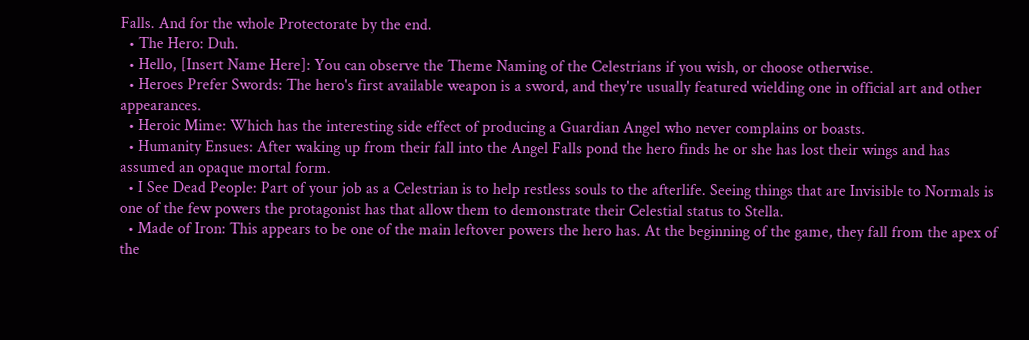Falls. And for the whole Protectorate by the end.
  • The Hero: Duh.
  • Hello, [Insert Name Here]: You can observe the Theme Naming of the Celestrians if you wish, or choose otherwise.
  • Heroes Prefer Swords: The hero's first available weapon is a sword, and they're usually featured wielding one in official art and other appearances.
  • Heroic Mime: Which has the interesting side effect of producing a Guardian Angel who never complains or boasts.
  • Humanity Ensues: After waking up from their fall into the Angel Falls pond the hero finds he or she has lost their wings and has assumed an opaque mortal form.
  • I See Dead People: Part of your job as a Celestrian is to help restless souls to the afterlife. Seeing things that are Invisible to Normals is one of the few powers the protagonist has that allow them to demonstrate their Celestial status to Stella.
  • Made of Iron: This appears to be one of the main leftover powers the hero has. At the beginning of the game, they fall from the apex of the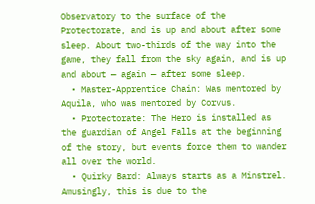Observatory to the surface of the Protectorate, and is up and about after some sleep. About two-thirds of the way into the game, they fall from the sky again, and is up and about — again — after some sleep.
  • Master-Apprentice Chain: Was mentored by Aquila, who was mentored by Corvus.
  • Protectorate: The Hero is installed as the guardian of Angel Falls at the beginning of the story, but events force them to wander all over the world.
  • Quirky Bard: Always starts as a Minstrel. Amusingly, this is due to the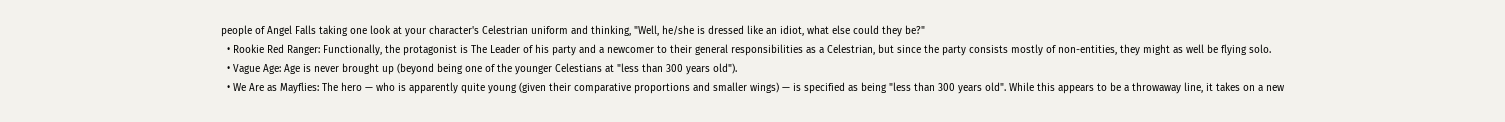people of Angel Falls taking one look at your character's Celestrian uniform and thinking, "Well, he/she is dressed like an idiot, what else could they be?"
  • Rookie Red Ranger: Functionally, the protagonist is The Leader of his party and a newcomer to their general responsibilities as a Celestrian, but since the party consists mostly of non-entities, they might as well be flying solo.
  • Vague Age: Age is never brought up (beyond being one of the younger Celestians at "less than 300 years old").
  • We Are as Mayflies: The hero — who is apparently quite young (given their comparative proportions and smaller wings) — is specified as being "less than 300 years old". While this appears to be a throwaway line, it takes on a new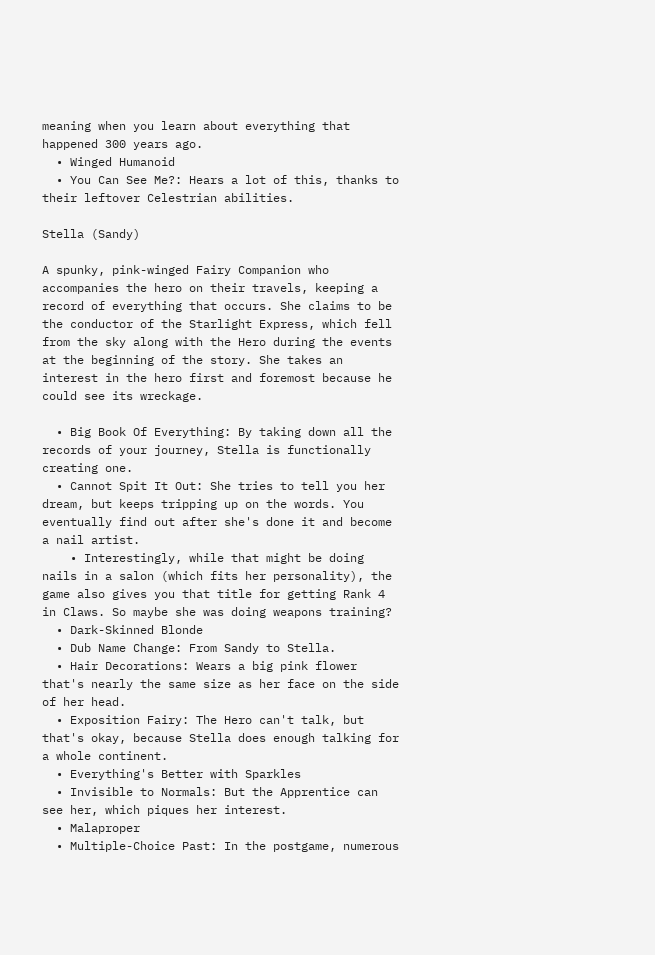meaning when you learn about everything that happened 300 years ago.
  • Winged Humanoid
  • You Can See Me?: Hears a lot of this, thanks to their leftover Celestrian abilities.

Stella (Sandy)

A spunky, pink-winged Fairy Companion who accompanies the hero on their travels, keeping a record of everything that occurs. She claims to be the conductor of the Starlight Express, which fell from the sky along with the Hero during the events at the beginning of the story. She takes an interest in the hero first and foremost because he could see its wreckage.

  • Big Book Of Everything: By taking down all the records of your journey, Stella is functionally creating one.
  • Cannot Spit It Out: She tries to tell you her dream, but keeps tripping up on the words. You eventually find out after she's done it and become a nail artist.
    • Interestingly, while that might be doing nails in a salon (which fits her personality), the game also gives you that title for getting Rank 4 in Claws. So maybe she was doing weapons training?
  • Dark-Skinned Blonde
  • Dub Name Change: From Sandy to Stella.
  • Hair Decorations: Wears a big pink flower that's nearly the same size as her face on the side of her head.
  • Exposition Fairy: The Hero can't talk, but that's okay, because Stella does enough talking for a whole continent.
  • Everything's Better with Sparkles
  • Invisible to Normals: But the Apprentice can see her, which piques her interest.
  • Malaproper
  • Multiple-Choice Past: In the postgame, numerous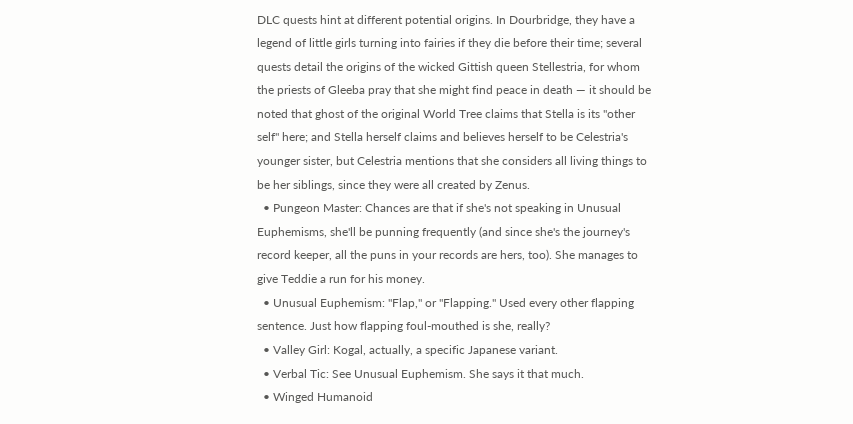DLC quests hint at different potential origins. In Dourbridge, they have a legend of little girls turning into fairies if they die before their time; several quests detail the origins of the wicked Gittish queen Stellestria, for whom the priests of Gleeba pray that she might find peace in death — it should be noted that ghost of the original World Tree claims that Stella is its "other self" here; and Stella herself claims and believes herself to be Celestria's younger sister, but Celestria mentions that she considers all living things to be her siblings, since they were all created by Zenus.
  • Pungeon Master: Chances are that if she's not speaking in Unusual Euphemisms, she'll be punning frequently (and since she's the journey's record keeper, all the puns in your records are hers, too). She manages to give Teddie a run for his money.
  • Unusual Euphemism: "Flap," or "Flapping." Used every other flapping sentence. Just how flapping foul-mouthed is she, really?
  • Valley Girl: Kogal, actually, a specific Japanese variant.
  • Verbal Tic: See Unusual Euphemism. She says it that much.
  • Winged Humanoid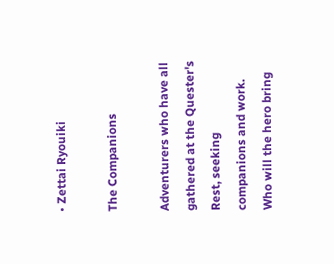• Zettai Ryouiki

The Companions

Adventurers who have all gathered at the Quester's Rest, seeking companions and work. Who will the hero bring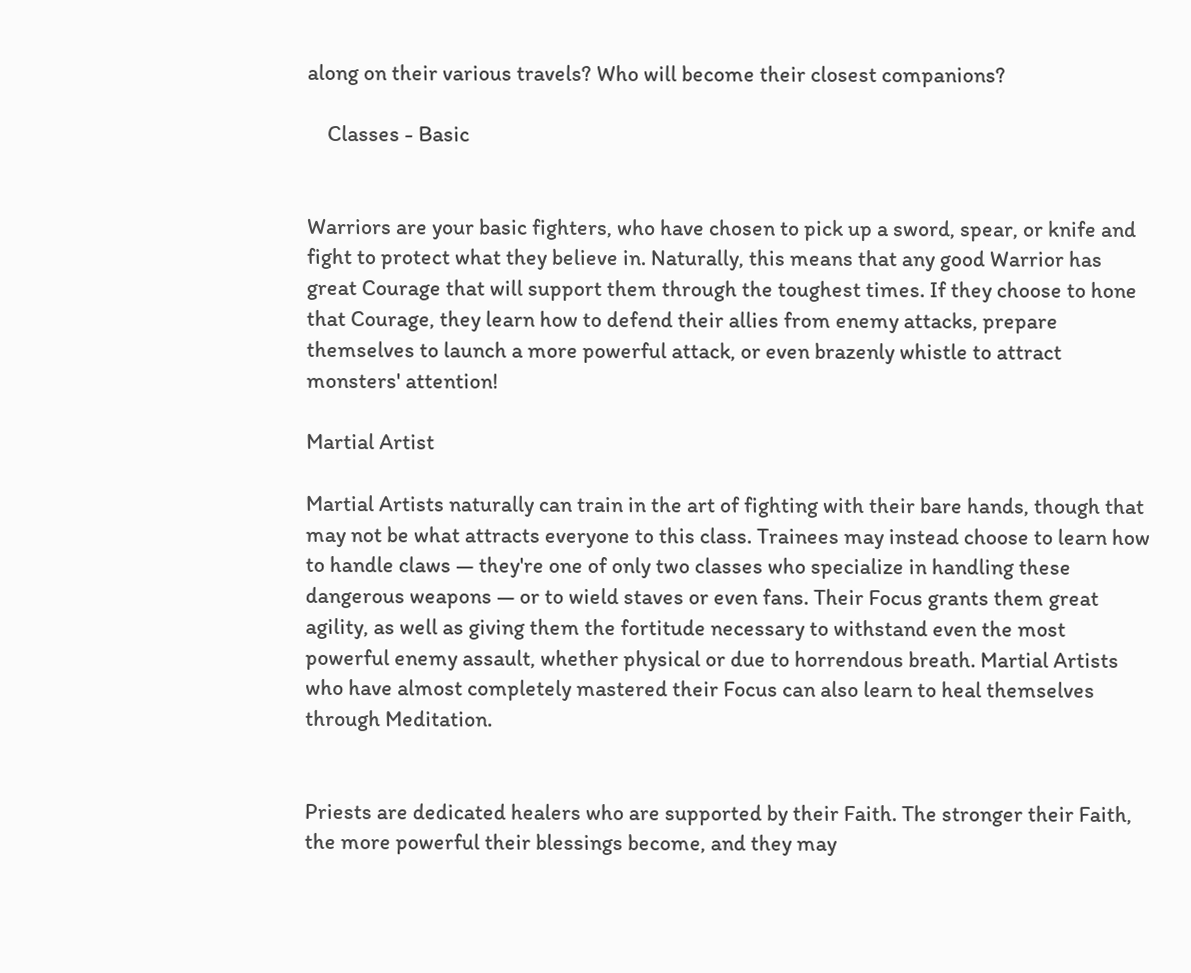along on their various travels? Who will become their closest companions?

    Classes - Basic


Warriors are your basic fighters, who have chosen to pick up a sword, spear, or knife and fight to protect what they believe in. Naturally, this means that any good Warrior has great Courage that will support them through the toughest times. If they choose to hone that Courage, they learn how to defend their allies from enemy attacks, prepare themselves to launch a more powerful attack, or even brazenly whistle to attract monsters' attention!

Martial Artist

Martial Artists naturally can train in the art of fighting with their bare hands, though that may not be what attracts everyone to this class. Trainees may instead choose to learn how to handle claws — they're one of only two classes who specialize in handling these dangerous weapons — or to wield staves or even fans. Their Focus grants them great agility, as well as giving them the fortitude necessary to withstand even the most powerful enemy assault, whether physical or due to horrendous breath. Martial Artists who have almost completely mastered their Focus can also learn to heal themselves through Meditation.


Priests are dedicated healers who are supported by their Faith. The stronger their Faith, the more powerful their blessings become, and they may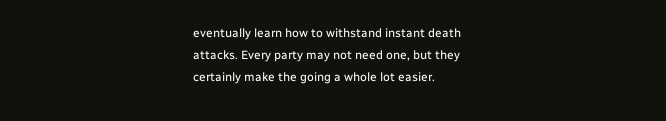eventually learn how to withstand instant death attacks. Every party may not need one, but they certainly make the going a whole lot easier.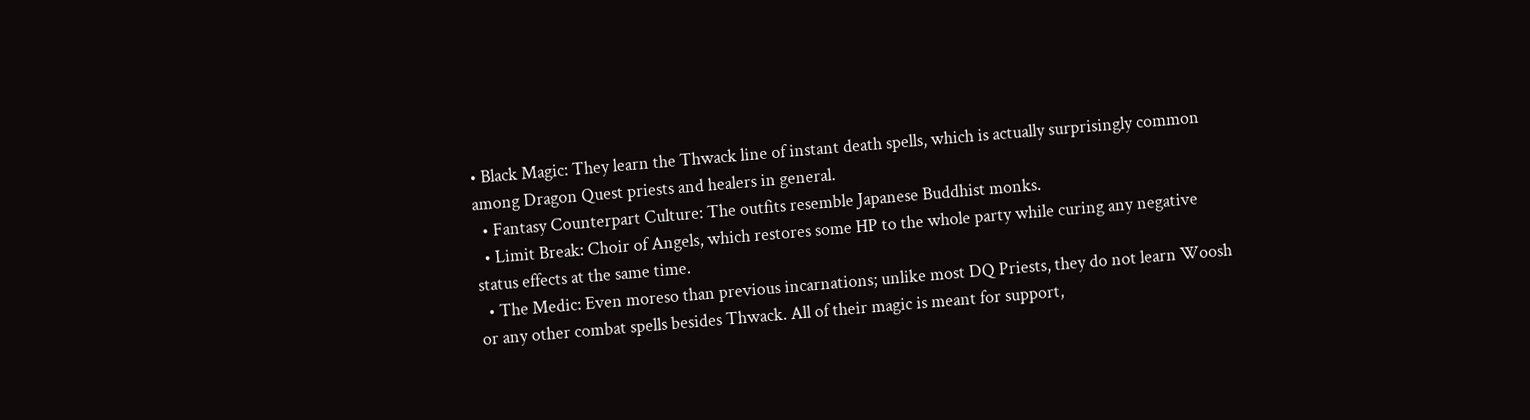• Black Magic: They learn the Thwack line of instant death spells, which is actually surprisingly common among Dragon Quest priests and healers in general.
  • Fantasy Counterpart Culture: The outfits resemble Japanese Buddhist monks.
  • Limit Break: Choir of Angels, which restores some HP to the whole party while curing any negative status effects at the same time.
  • The Medic: Even moreso than previous incarnations; unlike most DQ Priests, they do not learn Woosh or any other combat spells besides Thwack. All of their magic is meant for support,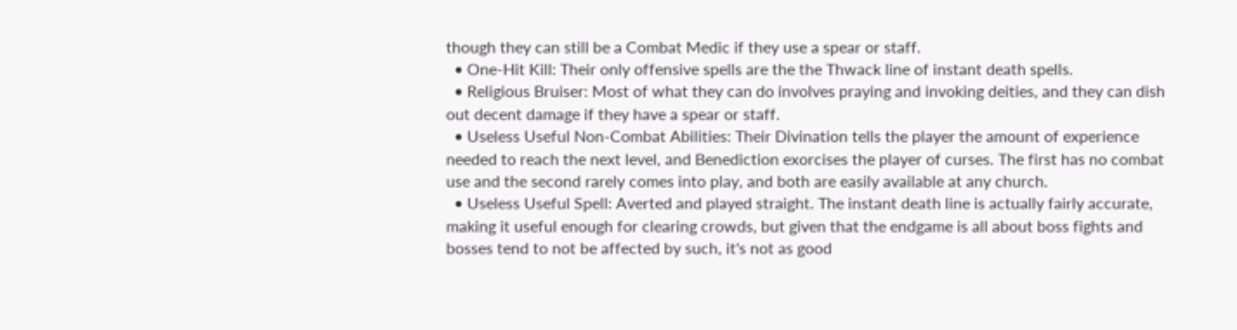though they can still be a Combat Medic if they use a spear or staff.
  • One-Hit Kill: Their only offensive spells are the the Thwack line of instant death spells.
  • Religious Bruiser: Most of what they can do involves praying and invoking deities, and they can dish out decent damage if they have a spear or staff.
  • Useless Useful Non-Combat Abilities: Their Divination tells the player the amount of experience needed to reach the next level, and Benediction exorcises the player of curses. The first has no combat use and the second rarely comes into play, and both are easily available at any church.
  • Useless Useful Spell: Averted and played straight. The instant death line is actually fairly accurate, making it useful enough for clearing crowds, but given that the endgame is all about boss fights and bosses tend to not be affected by such, it's not as good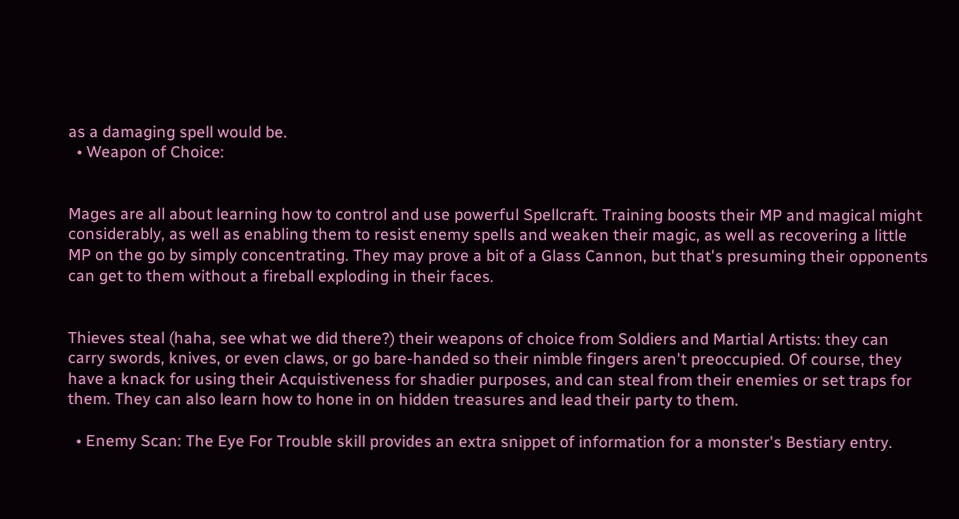as a damaging spell would be.
  • Weapon of Choice:


Mages are all about learning how to control and use powerful Spellcraft. Training boosts their MP and magical might considerably, as well as enabling them to resist enemy spells and weaken their magic, as well as recovering a little MP on the go by simply concentrating. They may prove a bit of a Glass Cannon, but that's presuming their opponents can get to them without a fireball exploding in their faces.


Thieves steal (haha, see what we did there?) their weapons of choice from Soldiers and Martial Artists: they can carry swords, knives, or even claws, or go bare-handed so their nimble fingers aren't preoccupied. Of course, they have a knack for using their Acquistiveness for shadier purposes, and can steal from their enemies or set traps for them. They can also learn how to hone in on hidden treasures and lead their party to them.

  • Enemy Scan: The Eye For Trouble skill provides an extra snippet of information for a monster's Bestiary entry.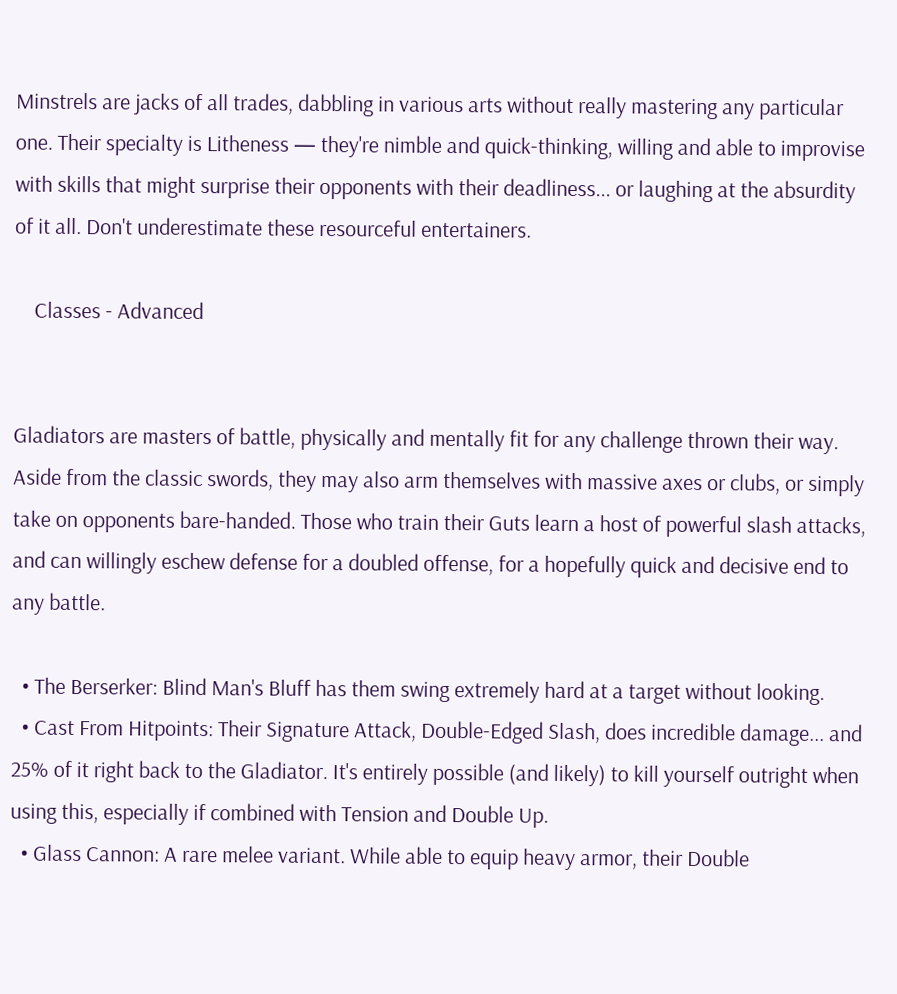Minstrels are jacks of all trades, dabbling in various arts without really mastering any particular one. Their specialty is Litheness — they're nimble and quick-thinking, willing and able to improvise with skills that might surprise their opponents with their deadliness... or laughing at the absurdity of it all. Don't underestimate these resourceful entertainers.

    Classes - Advanced


Gladiators are masters of battle, physically and mentally fit for any challenge thrown their way. Aside from the classic swords, they may also arm themselves with massive axes or clubs, or simply take on opponents bare-handed. Those who train their Guts learn a host of powerful slash attacks, and can willingly eschew defense for a doubled offense, for a hopefully quick and decisive end to any battle.

  • The Berserker: Blind Man's Bluff has them swing extremely hard at a target without looking.
  • Cast From Hitpoints: Their Signature Attack, Double-Edged Slash, does incredible damage... and 25% of it right back to the Gladiator. It's entirely possible (and likely) to kill yourself outright when using this, especially if combined with Tension and Double Up.
  • Glass Cannon: A rare melee variant. While able to equip heavy armor, their Double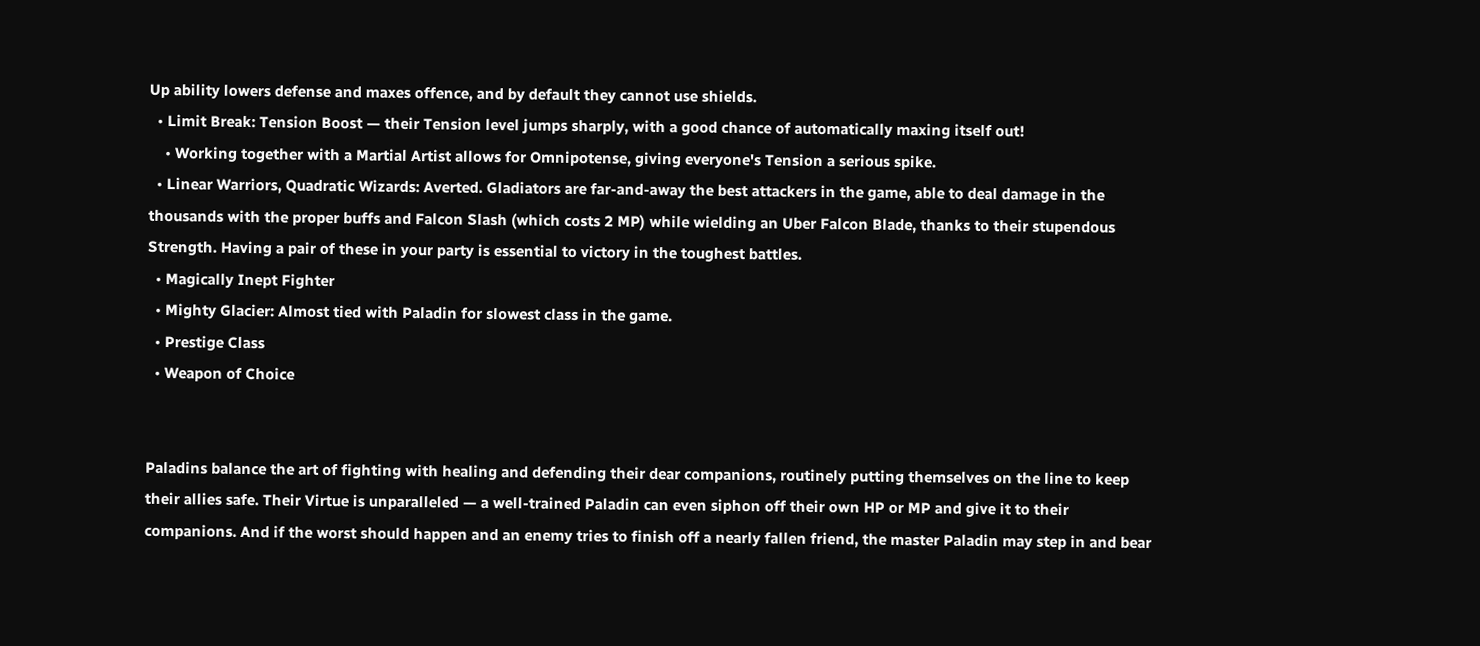Up ability lowers defense and maxes offence, and by default they cannot use shields.
  • Limit Break: Tension Boost — their Tension level jumps sharply, with a good chance of automatically maxing itself out!
    • Working together with a Martial Artist allows for Omnipotense, giving everyone's Tension a serious spike.
  • Linear Warriors, Quadratic Wizards: Averted. Gladiators are far-and-away the best attackers in the game, able to deal damage in the thousands with the proper buffs and Falcon Slash (which costs 2 MP) while wielding an Uber Falcon Blade, thanks to their stupendous Strength. Having a pair of these in your party is essential to victory in the toughest battles.
  • Magically Inept Fighter
  • Mighty Glacier: Almost tied with Paladin for slowest class in the game.
  • Prestige Class
  • Weapon of Choice


Paladins balance the art of fighting with healing and defending their dear companions, routinely putting themselves on the line to keep their allies safe. Their Virtue is unparalleled — a well-trained Paladin can even siphon off their own HP or MP and give it to their companions. And if the worst should happen and an enemy tries to finish off a nearly fallen friend, the master Paladin may step in and bear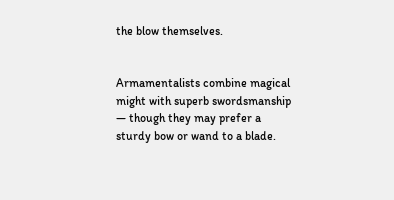the blow themselves.


Armamentalists combine magical might with superb swordsmanship — though they may prefer a sturdy bow or wand to a blade.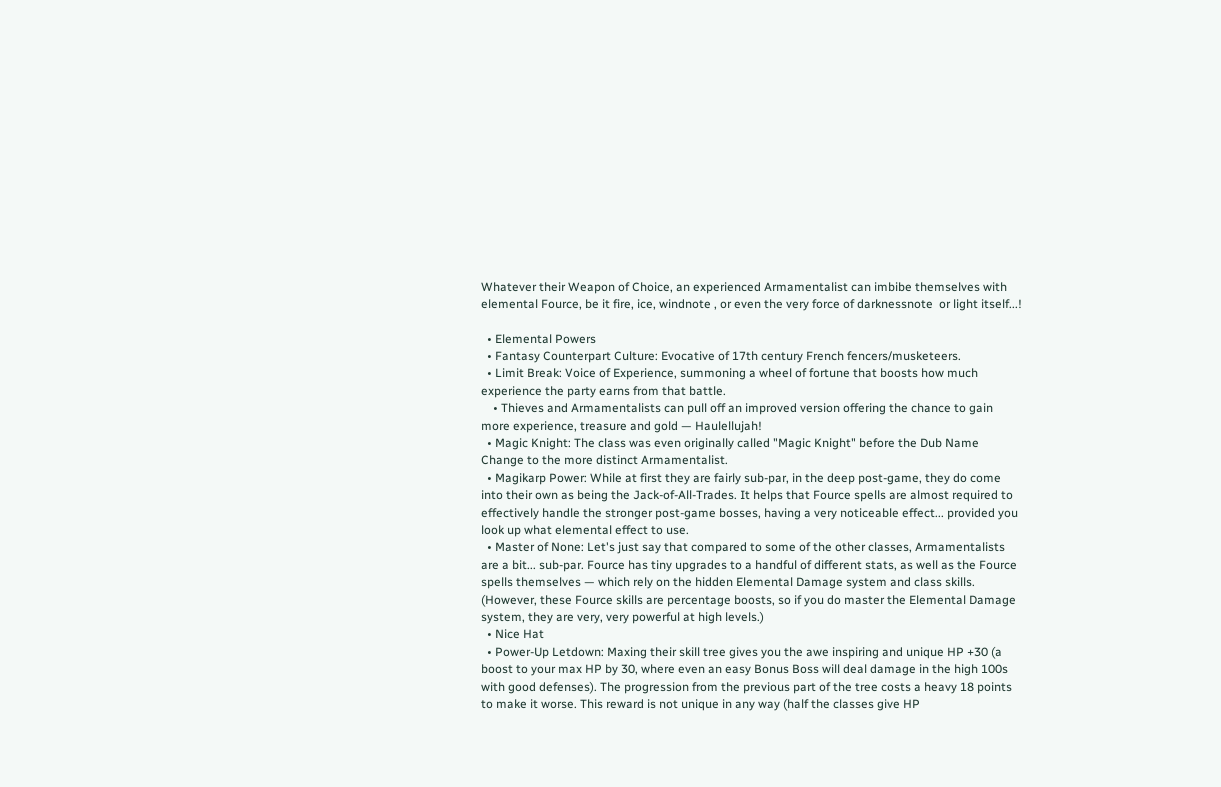Whatever their Weapon of Choice, an experienced Armamentalist can imbibe themselves with elemental Fource, be it fire, ice, windnote , or even the very force of darknessnote  or light itself...!

  • Elemental Powers
  • Fantasy Counterpart Culture: Evocative of 17th century French fencers/musketeers.
  • Limit Break: Voice of Experience, summoning a wheel of fortune that boosts how much experience the party earns from that battle.
    • Thieves and Armamentalists can pull off an improved version offering the chance to gain more experience, treasure and gold — Haulellujah!
  • Magic Knight: The class was even originally called "Magic Knight" before the Dub Name Change to the more distinct Armamentalist.
  • Magikarp Power: While at first they are fairly sub-par, in the deep post-game, they do come into their own as being the Jack-of-All-Trades. It helps that Fource spells are almost required to effectively handle the stronger post-game bosses, having a very noticeable effect... provided you look up what elemental effect to use.
  • Master of None: Let's just say that compared to some of the other classes, Armamentalists are a bit... sub-par. Fource has tiny upgrades to a handful of different stats, as well as the Fource spells themselves — which rely on the hidden Elemental Damage system and class skills. (However, these Fource skills are percentage boosts, so if you do master the Elemental Damage system, they are very, very powerful at high levels.)
  • Nice Hat
  • Power-Up Letdown: Maxing their skill tree gives you the awe inspiring and unique HP +30 (a boost to your max HP by 30, where even an easy Bonus Boss will deal damage in the high 100s with good defenses). The progression from the previous part of the tree costs a heavy 18 points to make it worse. This reward is not unique in any way (half the classes give HP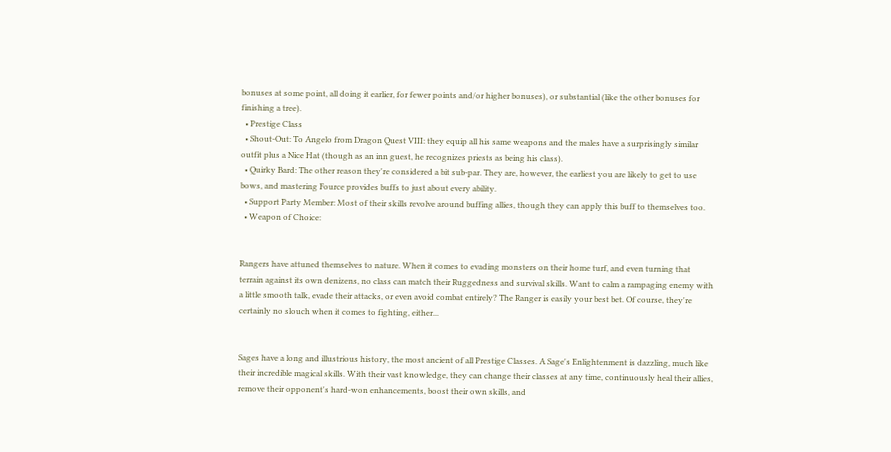bonuses at some point, all doing it earlier, for fewer points and/or higher bonuses), or substantial (like the other bonuses for finishing a tree).
  • Prestige Class
  • Shout-Out: To Angelo from Dragon Quest VIII: they equip all his same weapons and the males have a surprisingly similar outfit plus a Nice Hat (though as an inn guest, he recognizes priests as being his class).
  • Quirky Bard: The other reason they're considered a bit sub-par. They are, however, the earliest you are likely to get to use bows, and mastering Fource provides buffs to just about every ability.
  • Support Party Member: Most of their skills revolve around buffing allies, though they can apply this buff to themselves too.
  • Weapon of Choice:


Rangers have attuned themselves to nature. When it comes to evading monsters on their home turf, and even turning that terrain against its own denizens, no class can match their Ruggedness and survival skills. Want to calm a rampaging enemy with a little smooth talk, evade their attacks, or even avoid combat entirely? The Ranger is easily your best bet. Of course, they're certainly no slouch when it comes to fighting, either...


Sages have a long and illustrious history, the most ancient of all Prestige Classes. A Sage's Enlightenment is dazzling, much like their incredible magical skills. With their vast knowledge, they can change their classes at any time, continuously heal their allies, remove their opponent's hard-won enhancements, boost their own skills, and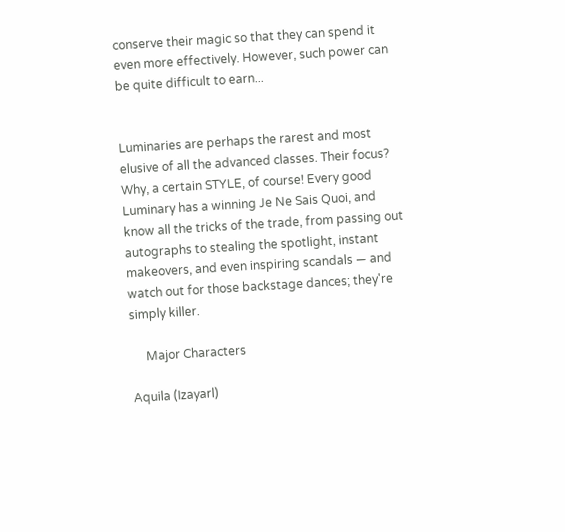conserve their magic so that they can spend it even more effectively. However, such power can be quite difficult to earn...


Luminaries are perhaps the rarest and most elusive of all the advanced classes. Their focus? Why, a certain STYLE, of course! Every good Luminary has a winning Je Ne Sais Quoi, and know all the tricks of the trade, from passing out autographs to stealing the spotlight, instant makeovers, and even inspiring scandals — and watch out for those backstage dances; they're simply killer.

     Major Characters

Aquila (Izayarl)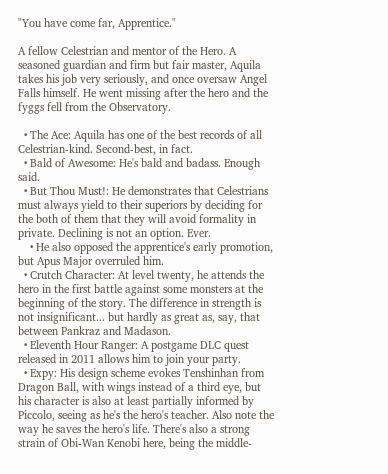"You have come far, Apprentice."

A fellow Celestrian and mentor of the Hero. A seasoned guardian and firm but fair master, Aquila takes his job very seriously, and once oversaw Angel Falls himself. He went missing after the hero and the fyggs fell from the Observatory.

  • The Ace: Aquila has one of the best records of all Celestrian-kind. Second-best, in fact.
  • Bald of Awesome: He's bald and badass. Enough said.
  • But Thou Must!: He demonstrates that Celestrians must always yield to their superiors by deciding for the both of them that they will avoid formality in private. Declining is not an option. Ever.
    • He also opposed the apprentice's early promotion, but Apus Major overruled him.
  • Crutch Character: At level twenty, he attends the hero in the first battle against some monsters at the beginning of the story. The difference in strength is not insignificant... but hardly as great as, say, that between Pankraz and Madason.
  • Eleventh Hour Ranger: A postgame DLC quest released in 2011 allows him to join your party.
  • Expy: His design scheme evokes Tenshinhan from Dragon Ball, with wings instead of a third eye, but his character is also at least partially informed by Piccolo, seeing as he's the hero's teacher. Also note the way he saves the hero's life. There's also a strong strain of Obi-Wan Kenobi here, being the middle-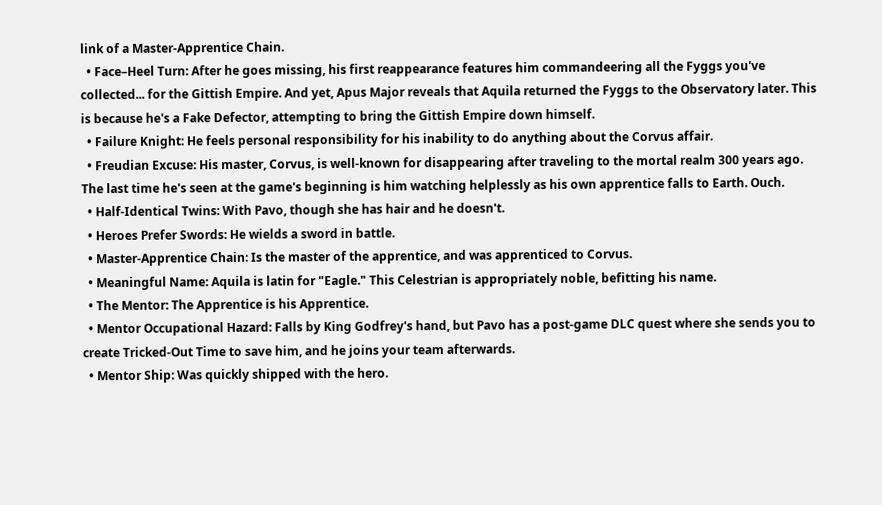link of a Master-Apprentice Chain.
  • Face–Heel Turn: After he goes missing, his first reappearance features him commandeering all the Fyggs you've collected... for the Gittish Empire. And yet, Apus Major reveals that Aquila returned the Fyggs to the Observatory later. This is because he's a Fake Defector, attempting to bring the Gittish Empire down himself.
  • Failure Knight: He feels personal responsibility for his inability to do anything about the Corvus affair.
  • Freudian Excuse: His master, Corvus, is well-known for disappearing after traveling to the mortal realm 300 years ago. The last time he's seen at the game's beginning is him watching helplessly as his own apprentice falls to Earth. Ouch.
  • Half-Identical Twins: With Pavo, though she has hair and he doesn't.
  • Heroes Prefer Swords: He wields a sword in battle.
  • Master-Apprentice Chain: Is the master of the apprentice, and was apprenticed to Corvus.
  • Meaningful Name: Aquila is latin for "Eagle." This Celestrian is appropriately noble, befitting his name.
  • The Mentor: The Apprentice is his Apprentice.
  • Mentor Occupational Hazard: Falls by King Godfrey's hand, but Pavo has a post-game DLC quest where she sends you to create Tricked-Out Time to save him, and he joins your team afterwards.
  • Mentor Ship: Was quickly shipped with the hero.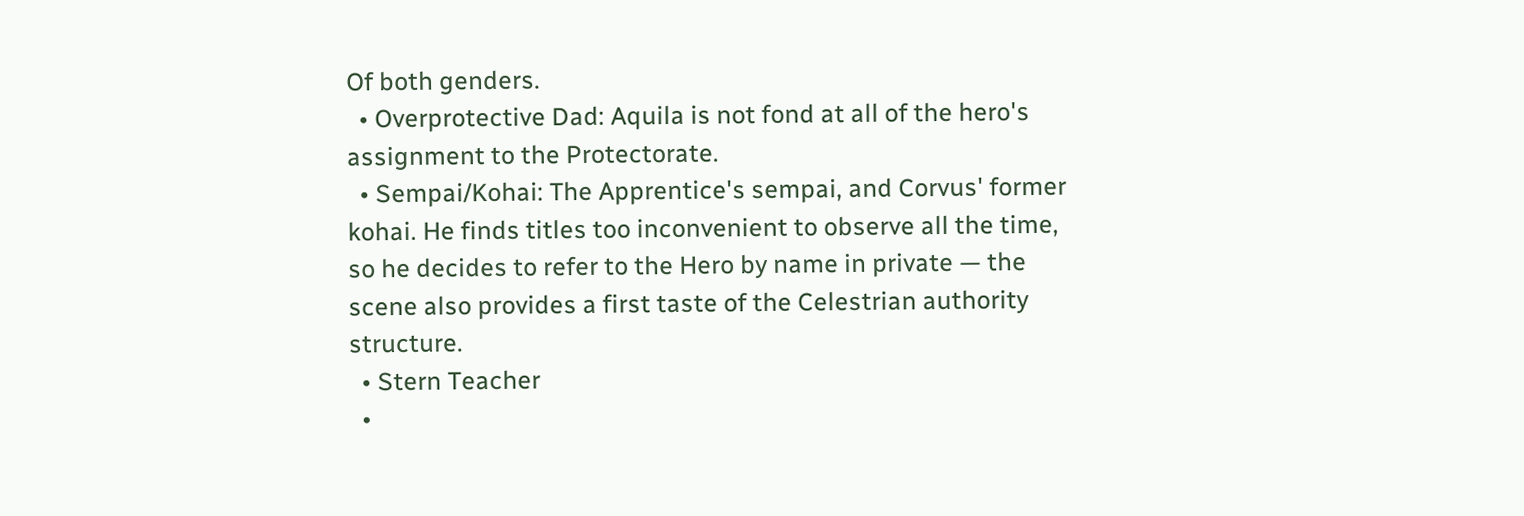Of both genders.
  • Overprotective Dad: Aquila is not fond at all of the hero's assignment to the Protectorate.
  • Sempai/Kohai: The Apprentice's sempai, and Corvus' former kohai. He finds titles too inconvenient to observe all the time, so he decides to refer to the Hero by name in private — the scene also provides a first taste of the Celestrian authority structure.
  • Stern Teacher
  •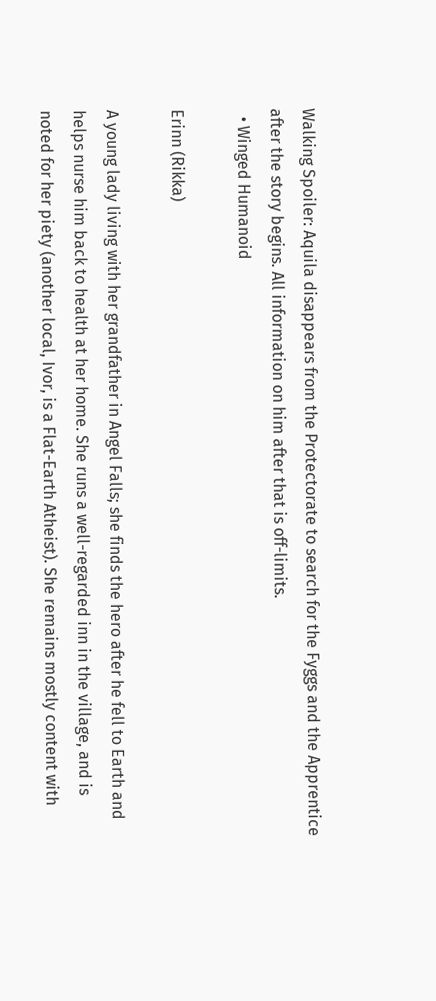Walking Spoiler: Aquila disappears from the Protectorate to search for the Fyggs and the Apprentice after the story begins. All information on him after that is off-limits.
  • Winged Humanoid

Erinn (Rikka)

A young lady living with her grandfather in Angel Falls; she finds the hero after he fell to Earth and helps nurse him back to health at her home. She runs a well-regarded inn in the village, and is noted for her piety (another local, Ivor, is a Flat-Earth Atheist). She remains mostly content with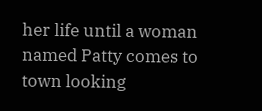her life until a woman named Patty comes to town looking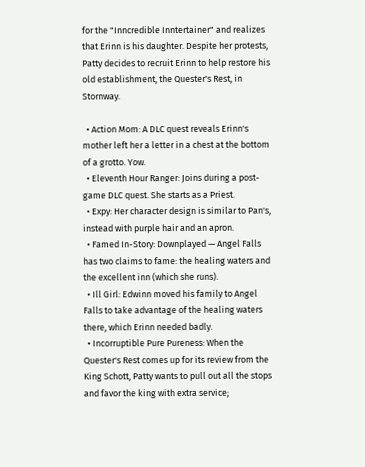for the "Inncredible Inntertainer" and realizes that Erinn is his daughter. Despite her protests, Patty decides to recruit Erinn to help restore his old establishment, the Quester's Rest, in Stornway.

  • Action Mom: A DLC quest reveals Erinn's mother left her a letter in a chest at the bottom of a grotto. Yow.
  • Eleventh Hour Ranger: Joins during a post-game DLC quest. She starts as a Priest.
  • Expy: Her character design is similar to Pan's, instead with purple hair and an apron.
  • Famed In-Story: Downplayed — Angel Falls has two claims to fame: the healing waters and the excellent inn (which she runs).
  • Ill Girl: Edwinn moved his family to Angel Falls to take advantage of the healing waters there, which Erinn needed badly.
  • Incorruptible Pure Pureness: When the Quester's Rest comes up for its review from the King Schott, Patty wants to pull out all the stops and favor the king with extra service;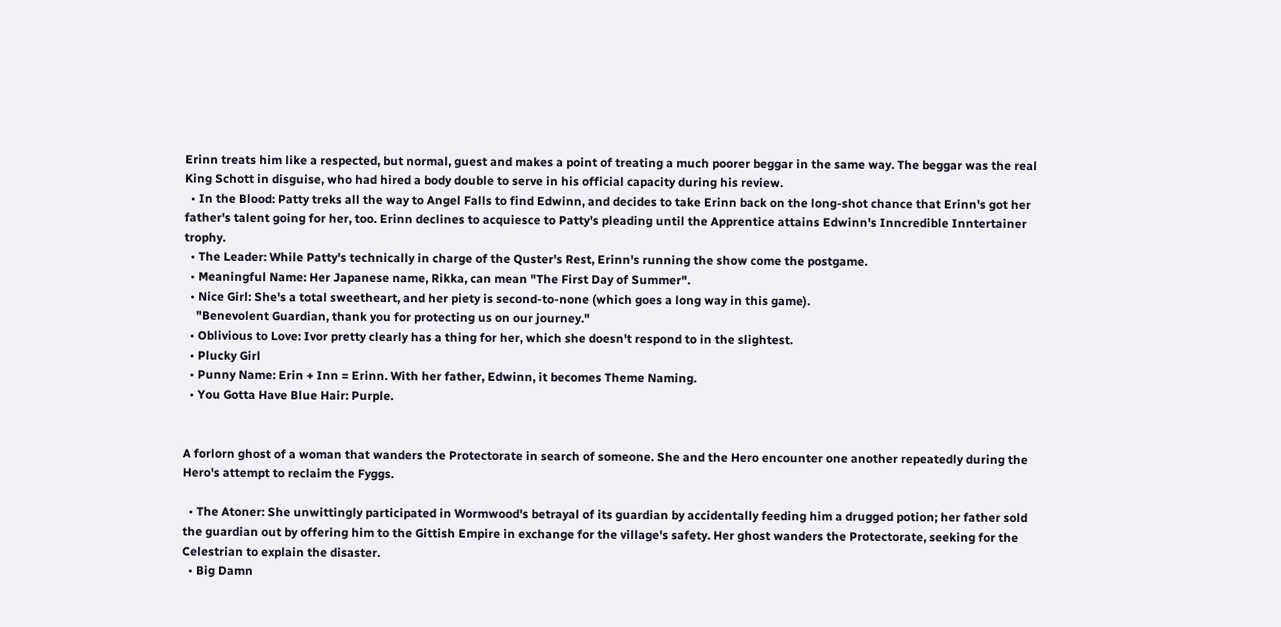Erinn treats him like a respected, but normal, guest and makes a point of treating a much poorer beggar in the same way. The beggar was the real King Schott in disguise, who had hired a body double to serve in his official capacity during his review.
  • In the Blood: Patty treks all the way to Angel Falls to find Edwinn, and decides to take Erinn back on the long-shot chance that Erinn's got her father's talent going for her, too. Erinn declines to acquiesce to Patty's pleading until the Apprentice attains Edwinn's Inncredible Inntertainer trophy.
  • The Leader: While Patty's technically in charge of the Quster's Rest, Erinn's running the show come the postgame.
  • Meaningful Name: Her Japanese name, Rikka, can mean "The First Day of Summer".
  • Nice Girl: She's a total sweetheart, and her piety is second-to-none (which goes a long way in this game).
    "Benevolent Guardian, thank you for protecting us on our journey."
  • Oblivious to Love: Ivor pretty clearly has a thing for her, which she doesn't respond to in the slightest.
  • Plucky Girl
  • Punny Name: Erin + Inn = Erinn. With her father, Edwinn, it becomes Theme Naming.
  • You Gotta Have Blue Hair: Purple.


A forlorn ghost of a woman that wanders the Protectorate in search of someone. She and the Hero encounter one another repeatedly during the Hero's attempt to reclaim the Fyggs.

  • The Atoner: She unwittingly participated in Wormwood's betrayal of its guardian by accidentally feeding him a drugged potion; her father sold the guardian out by offering him to the Gittish Empire in exchange for the village's safety. Her ghost wanders the Protectorate, seeking for the Celestrian to explain the disaster.
  • Big Damn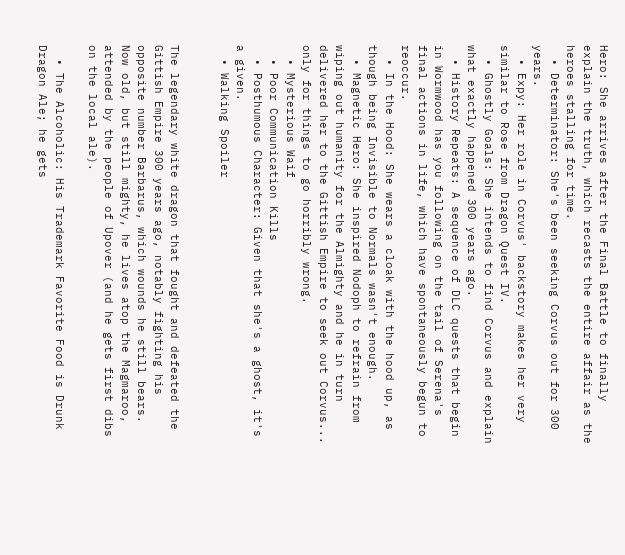Hero: She arrives after the Final Battle to finally explain the truth, which recasts the entire affair as the heroes stalling for time.
  • Determinator: She's been seeking Corvus out for 300 years.
  • Expy: Her role in Corvus' backstory makes her very similar to Rose from Dragon Quest IV.
  • Ghostly Goals: She intends to find Corvus and explain what exactly happened 300 years ago.
  • History Repeats: A sequence of DLC quests that begin in Wormwood has you following on the tail of Serena's final actions in life, which have spontaneously begun to reoccur.
  • In the Hood: She wears a cloak with the hood up, as though being Invisible to Normals wasn't enough.
  • Magnetic Hero: She inspired Nodoph to refrain from wiping out humanity for the Almighty and he in turn delivered her to the Gittish Empire to seek out Corvus... only for things to go horribly wrong.
  • Mysterious Waif
  • Poor Communication Kills
  • Posthumous Character: Given that she's a ghost, it's a given.
  • Walking Spoiler


The legendary white dragon that fought and defeated the Gittish Empire 300 years ago, notably fighting his opposite number Barbarus, which wounds he still bears. Now old, but still mighty, he lives atop the Magmaroo, attended by the people of Upover (and he gets first dibs on the local ale).

  • The Alcoholic: His Trademark Favorite Food is Drunk Dragon Ale; he gets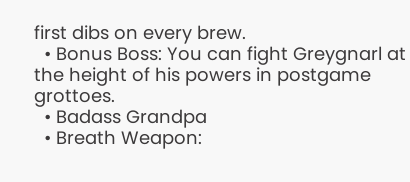first dibs on every brew.
  • Bonus Boss: You can fight Greygnarl at the height of his powers in postgame grottoes.
  • Badass Grandpa
  • Breath Weapon: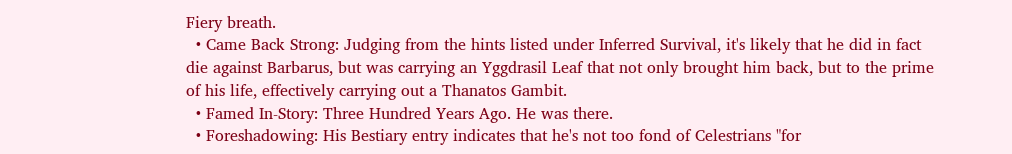Fiery breath.
  • Came Back Strong: Judging from the hints listed under Inferred Survival, it's likely that he did in fact die against Barbarus, but was carrying an Yggdrasil Leaf that not only brought him back, but to the prime of his life, effectively carrying out a Thanatos Gambit.
  • Famed In-Story: Three Hundred Years Ago. He was there.
  • Foreshadowing: His Bestiary entry indicates that he's not too fond of Celestrians "for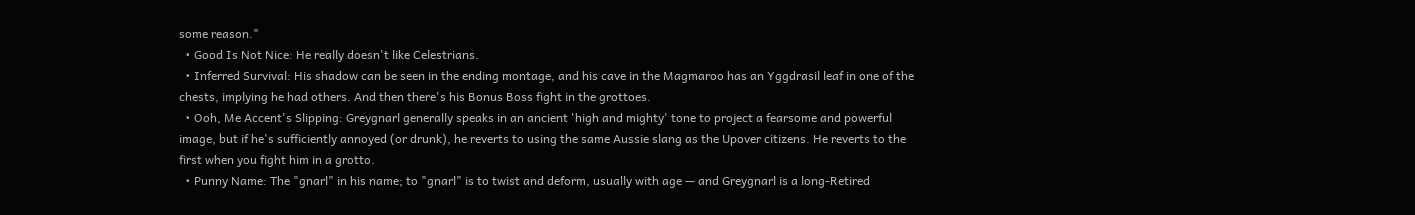some reason."
  • Good Is Not Nice: He really doesn't like Celestrians.
  • Inferred Survival: His shadow can be seen in the ending montage, and his cave in the Magmaroo has an Yggdrasil leaf in one of the chests, implying he had others. And then there's his Bonus Boss fight in the grottoes.
  • Ooh, Me Accent's Slipping: Greygnarl generally speaks in an ancient 'high and mighty' tone to project a fearsome and powerful image, but if he's sufficiently annoyed (or drunk), he reverts to using the same Aussie slang as the Upover citizens. He reverts to the first when you fight him in a grotto.
  • Punny Name: The "gnarl" in his name; to "gnarl" is to twist and deform, usually with age — and Greygnarl is a long-Retired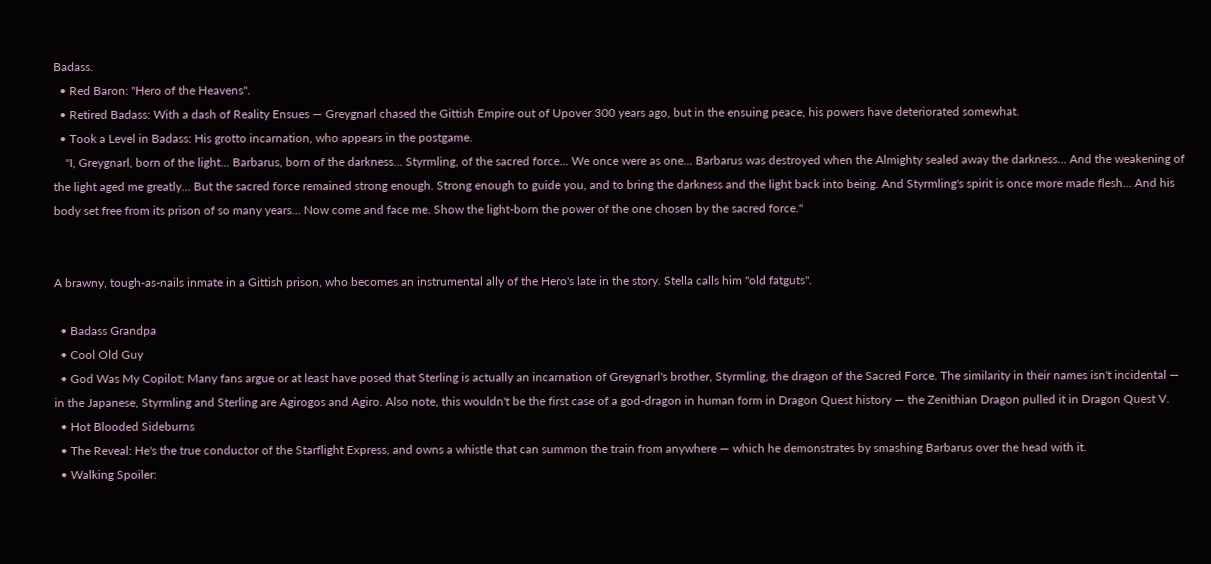Badass.
  • Red Baron: "Hero of the Heavens".
  • Retired Badass: With a dash of Reality Ensues — Greygnarl chased the Gittish Empire out of Upover 300 years ago, but in the ensuing peace, his powers have deteriorated somewhat.
  • Took a Level in Badass: His grotto incarnation, who appears in the postgame.
    "I, Greygnarl, born of the light... Barbarus, born of the darkness... Styrmling, of the sacred force... We once were as one... Barbarus was destroyed when the Almighty sealed away the darkness... And the weakening of the light aged me greatly... But the sacred force remained strong enough. Strong enough to guide you, and to bring the darkness and the light back into being. And Styrmling's spirit is once more made flesh... And his body set free from its prison of so many years... Now come and face me. Show the light-born the power of the one chosen by the sacred force."


A brawny, tough-as-nails inmate in a Gittish prison, who becomes an instrumental ally of the Hero's late in the story. Stella calls him "old fatguts".

  • Badass Grandpa
  • Cool Old Guy
  • God Was My Copilot: Many fans argue or at least have posed that Sterling is actually an incarnation of Greygnarl's brother, Styrmling, the dragon of the Sacred Force. The similarity in their names isn't incidental — in the Japanese, Styrmling and Sterling are Agirogos and Agiro. Also note, this wouldn't be the first case of a god-dragon in human form in Dragon Quest history — the Zenithian Dragon pulled it in Dragon Quest V.
  • Hot Blooded Sideburns
  • The Reveal: He's the true conductor of the Starflight Express, and owns a whistle that can summon the train from anywhere — which he demonstrates by smashing Barbarus over the head with it.
  • Walking Spoiler: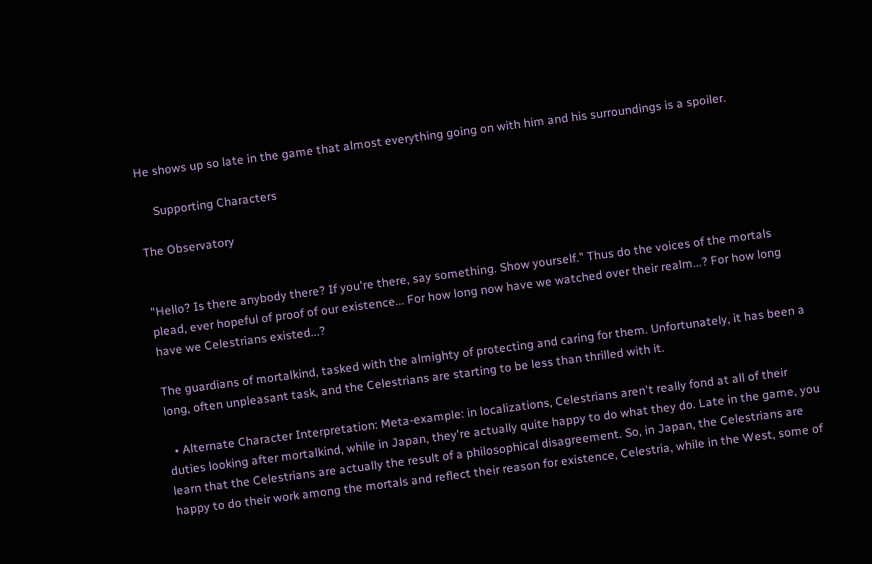He shows up so late in the game that almost everything going on with him and his surroundings is a spoiler.

     Supporting Characters

The Observatory


"Hello? Is there anybody there? If you're there, say something. Show yourself." Thus do the voices of the mortals plead, ever hopeful of proof of our existence... For how long now have we watched over their realm...? For how long have we Celestrians existed...?

The guardians of mortalkind, tasked with the almighty of protecting and caring for them. Unfortunately, it has been a long, often unpleasant task, and the Celestrians are starting to be less than thrilled with it.

  • Alternate Character Interpretation: Meta-example: in localizations, Celestrians aren't really fond at all of their duties looking after mortalkind, while in Japan, they're actually quite happy to do what they do. Late in the game, you learn that the Celestrians are actually the result of a philosophical disagreement. So, in Japan, the Celestrians are happy to do their work among the mortals and reflect their reason for existence, Celestria, while in the West, some of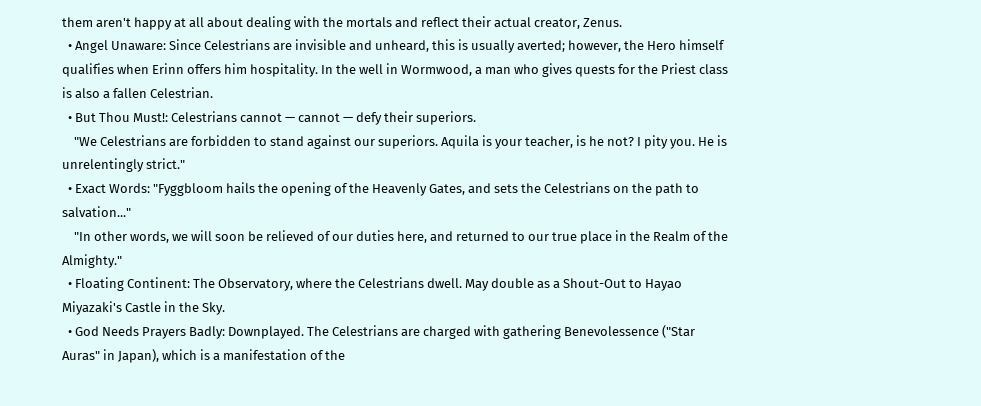them aren't happy at all about dealing with the mortals and reflect their actual creator, Zenus.
  • Angel Unaware: Since Celestrians are invisible and unheard, this is usually averted; however, the Hero himself qualifies when Erinn offers him hospitality. In the well in Wormwood, a man who gives quests for the Priest class is also a fallen Celestrian.
  • But Thou Must!: Celestrians cannot — cannot — defy their superiors.
    "We Celestrians are forbidden to stand against our superiors. Aquila is your teacher, is he not? I pity you. He is unrelentingly strict."
  • Exact Words: "Fyggbloom hails the opening of the Heavenly Gates, and sets the Celestrians on the path to salvation..."
    "In other words, we will soon be relieved of our duties here, and returned to our true place in the Realm of the Almighty."
  • Floating Continent: The Observatory, where the Celestrians dwell. May double as a Shout-Out to Hayao Miyazaki's Castle in the Sky.
  • God Needs Prayers Badly: Downplayed. The Celestrians are charged with gathering Benevolessence ("Star Auras" in Japan), which is a manifestation of the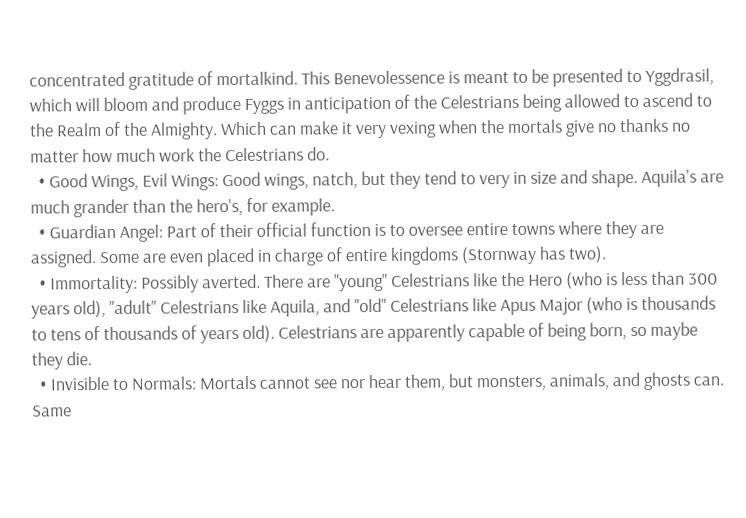concentrated gratitude of mortalkind. This Benevolessence is meant to be presented to Yggdrasil, which will bloom and produce Fyggs in anticipation of the Celestrians being allowed to ascend to the Realm of the Almighty. Which can make it very vexing when the mortals give no thanks no matter how much work the Celestrians do.
  • Good Wings, Evil Wings: Good wings, natch, but they tend to very in size and shape. Aquila's are much grander than the hero's, for example.
  • Guardian Angel: Part of their official function is to oversee entire towns where they are assigned. Some are even placed in charge of entire kingdoms (Stornway has two).
  • Immortality: Possibly averted. There are "young" Celestrians like the Hero (who is less than 300 years old), "adult" Celestrians like Aquila, and "old" Celestrians like Apus Major (who is thousands to tens of thousands of years old). Celestrians are apparently capable of being born, so maybe they die.
  • Invisible to Normals: Mortals cannot see nor hear them, but monsters, animals, and ghosts can. Same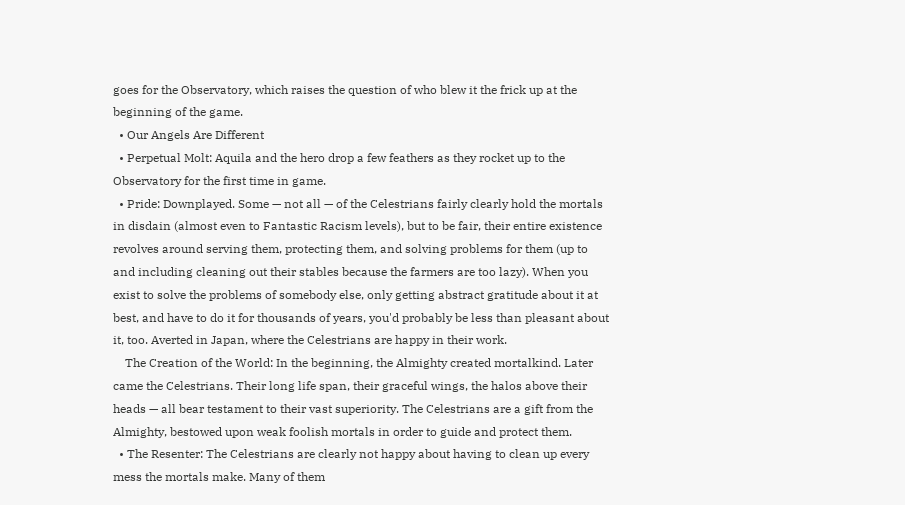goes for the Observatory, which raises the question of who blew it the frick up at the beginning of the game.
  • Our Angels Are Different
  • Perpetual Molt: Aquila and the hero drop a few feathers as they rocket up to the Observatory for the first time in game.
  • Pride: Downplayed. Some — not all — of the Celestrians fairly clearly hold the mortals in disdain (almost even to Fantastic Racism levels), but to be fair, their entire existence revolves around serving them, protecting them, and solving problems for them (up to and including cleaning out their stables because the farmers are too lazy). When you exist to solve the problems of somebody else, only getting abstract gratitude about it at best, and have to do it for thousands of years, you'd probably be less than pleasant about it, too. Averted in Japan, where the Celestrians are happy in their work.
    The Creation of the World: In the beginning, the Almighty created mortalkind. Later came the Celestrians. Their long life span, their graceful wings, the halos above their heads — all bear testament to their vast superiority. The Celestrians are a gift from the Almighty, bestowed upon weak foolish mortals in order to guide and protect them.
  • The Resenter: The Celestrians are clearly not happy about having to clean up every mess the mortals make. Many of them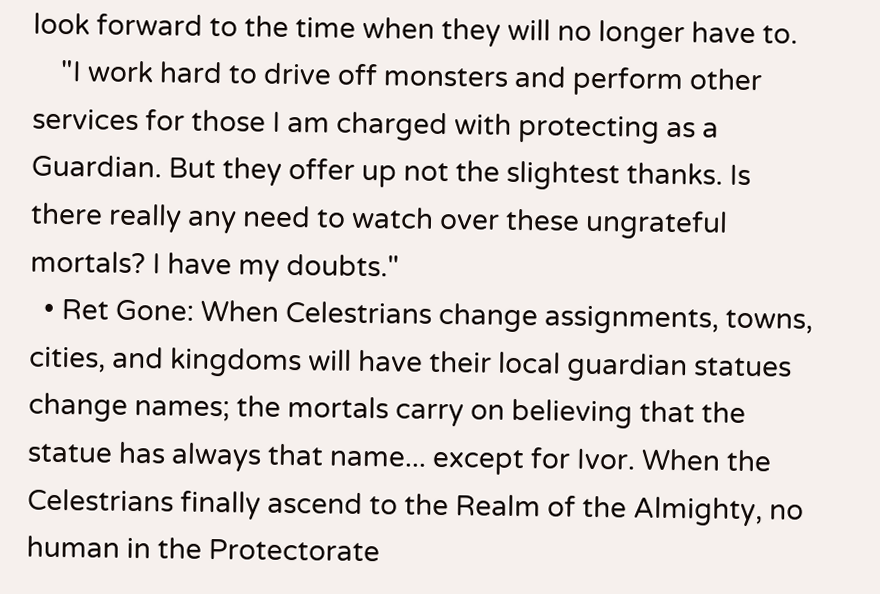look forward to the time when they will no longer have to.
    "I work hard to drive off monsters and perform other services for those I am charged with protecting as a Guardian. But they offer up not the slightest thanks. Is there really any need to watch over these ungrateful mortals? I have my doubts."
  • Ret Gone: When Celestrians change assignments, towns, cities, and kingdoms will have their local guardian statues change names; the mortals carry on believing that the statue has always that name... except for Ivor. When the Celestrians finally ascend to the Realm of the Almighty, no human in the Protectorate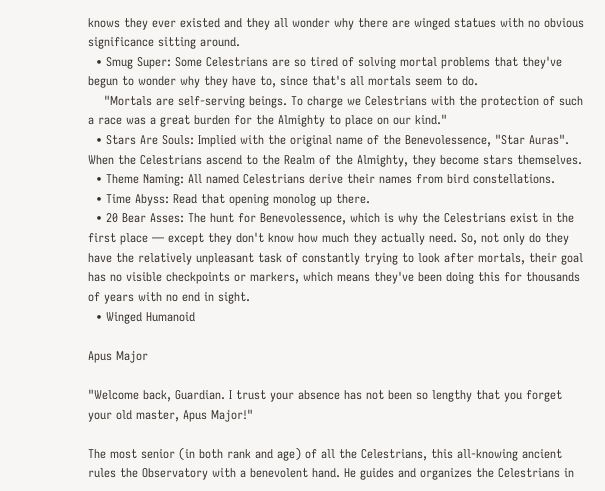knows they ever existed and they all wonder why there are winged statues with no obvious significance sitting around.
  • Smug Super: Some Celestrians are so tired of solving mortal problems that they've begun to wonder why they have to, since that's all mortals seem to do.
    "Mortals are self-serving beings. To charge we Celestrians with the protection of such a race was a great burden for the Almighty to place on our kind."
  • Stars Are Souls: Implied with the original name of the Benevolessence, "Star Auras". When the Celestrians ascend to the Realm of the Almighty, they become stars themselves.
  • Theme Naming: All named Celestrians derive their names from bird constellations.
  • Time Abyss: Read that opening monolog up there.
  • 20 Bear Asses: The hunt for Benevolessence, which is why the Celestrians exist in the first place — except they don't know how much they actually need. So, not only do they have the relatively unpleasant task of constantly trying to look after mortals, their goal has no visible checkpoints or markers, which means they've been doing this for thousands of years with no end in sight.
  • Winged Humanoid

Apus Major

"Welcome back, Guardian. I trust your absence has not been so lengthy that you forget your old master, Apus Major!"

The most senior (in both rank and age) of all the Celestrians, this all-knowing ancient rules the Observatory with a benevolent hand. He guides and organizes the Celestrians in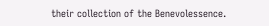their collection of the Benevolessence.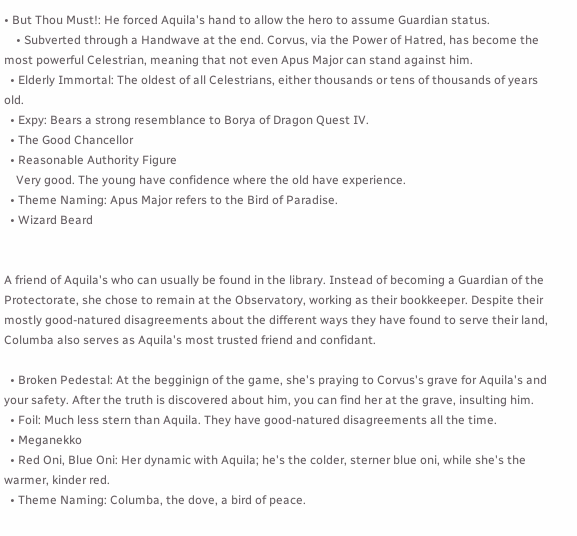• But Thou Must!: He forced Aquila's hand to allow the hero to assume Guardian status.
    • Subverted through a Handwave at the end. Corvus, via the Power of Hatred, has become the most powerful Celestrian, meaning that not even Apus Major can stand against him.
  • Elderly Immortal: The oldest of all Celestrians, either thousands or tens of thousands of years old.
  • Expy: Bears a strong resemblance to Borya of Dragon Quest IV.
  • The Good Chancellor
  • Reasonable Authority Figure
    Very good. The young have confidence where the old have experience.
  • Theme Naming: Apus Major refers to the Bird of Paradise.
  • Wizard Beard


A friend of Aquila's who can usually be found in the library. Instead of becoming a Guardian of the Protectorate, she chose to remain at the Observatory, working as their bookkeeper. Despite their mostly good-natured disagreements about the different ways they have found to serve their land, Columba also serves as Aquila's most trusted friend and confidant.

  • Broken Pedestal: At the begginign of the game, she's praying to Corvus's grave for Aquila's and your safety. After the truth is discovered about him, you can find her at the grave, insulting him.
  • Foil: Much less stern than Aquila. They have good-natured disagreements all the time.
  • Meganekko
  • Red Oni, Blue Oni: Her dynamic with Aquila; he's the colder, sterner blue oni, while she's the warmer, kinder red.
  • Theme Naming: Columba, the dove, a bird of peace.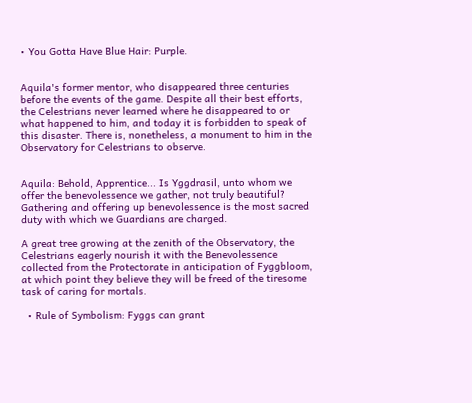• You Gotta Have Blue Hair: Purple.


Aquila's former mentor, who disappeared three centuries before the events of the game. Despite all their best efforts, the Celestrians never learned where he disappeared to or what happened to him, and today it is forbidden to speak of this disaster. There is, nonetheless, a monument to him in the Observatory for Celestrians to observe.


Aquila: Behold, Apprentice... Is Yggdrasil, unto whom we offer the benevolessence we gather, not truly beautiful? Gathering and offering up benevolessence is the most sacred duty with which we Guardians are charged.

A great tree growing at the zenith of the Observatory, the Celestrians eagerly nourish it with the Benevolessence collected from the Protectorate in anticipation of Fyggbloom, at which point they believe they will be freed of the tiresome task of caring for mortals.

  • Rule of Symbolism: Fyggs can grant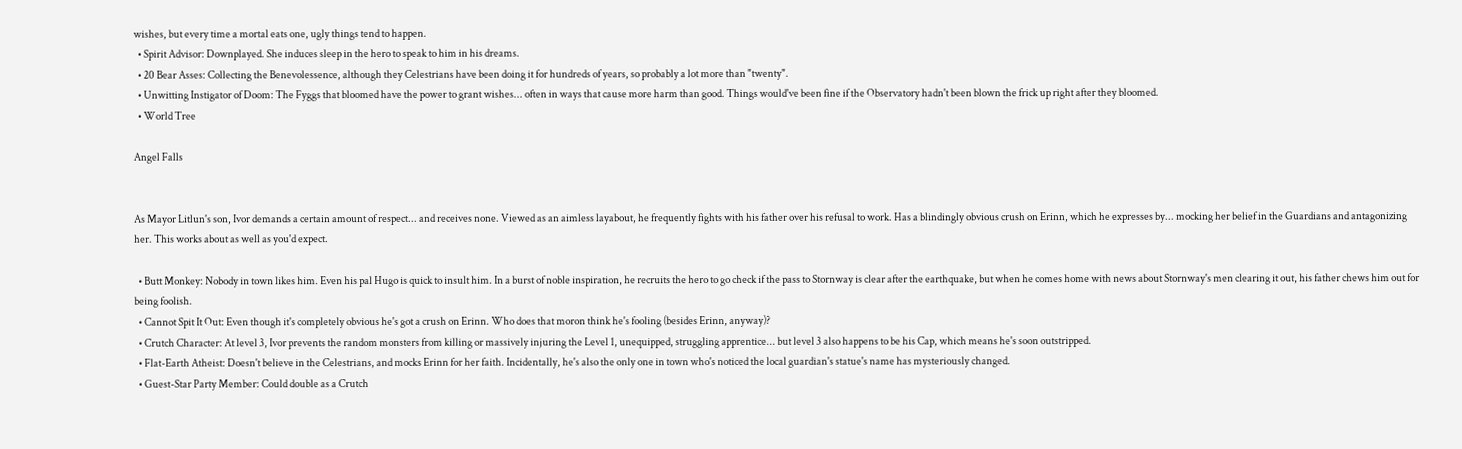wishes, but every time a mortal eats one, ugly things tend to happen.
  • Spirit Advisor: Downplayed. She induces sleep in the hero to speak to him in his dreams.
  • 20 Bear Asses: Collecting the Benevolessence, although they Celestrians have been doing it for hundreds of years, so probably a lot more than "twenty".
  • Unwitting Instigator of Doom: The Fyggs that bloomed have the power to grant wishes... often in ways that cause more harm than good. Things would've been fine if the Observatory hadn't been blown the frick up right after they bloomed.
  • World Tree

Angel Falls


As Mayor Litlun's son, Ivor demands a certain amount of respect... and receives none. Viewed as an aimless layabout, he frequently fights with his father over his refusal to work. Has a blindingly obvious crush on Erinn, which he expresses by... mocking her belief in the Guardians and antagonizing her. This works about as well as you'd expect.

  • Butt Monkey: Nobody in town likes him. Even his pal Hugo is quick to insult him. In a burst of noble inspiration, he recruits the hero to go check if the pass to Stornway is clear after the earthquake, but when he comes home with news about Stornway's men clearing it out, his father chews him out for being foolish.
  • Cannot Spit It Out: Even though it's completely obvious he's got a crush on Erinn. Who does that moron think he's fooling (besides Erinn, anyway)?
  • Crutch Character: At level 3, Ivor prevents the random monsters from killing or massively injuring the Level 1, unequipped, struggling apprentice... but level 3 also happens to be his Cap, which means he's soon outstripped.
  • Flat-Earth Atheist: Doesn't believe in the Celestrians, and mocks Erinn for her faith. Incidentally, he's also the only one in town who's noticed the local guardian's statue's name has mysteriously changed.
  • Guest-Star Party Member: Could double as a Crutch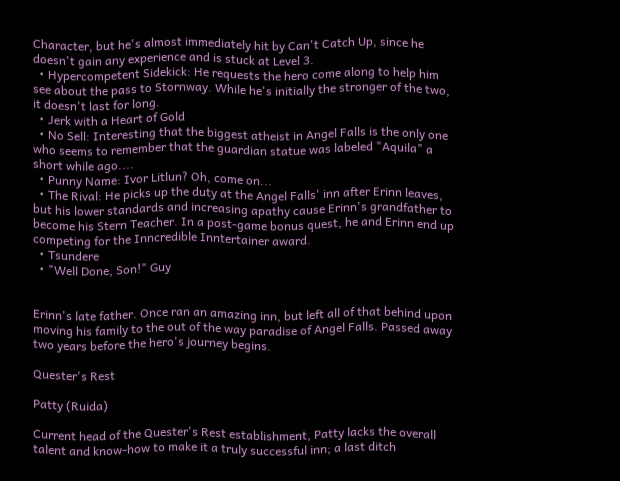Character, but he's almost immediately hit by Can't Catch Up, since he doesn't gain any experience and is stuck at Level 3.
  • Hypercompetent Sidekick: He requests the hero come along to help him see about the pass to Stornway. While he's initially the stronger of the two, it doesn't last for long.
  • Jerk with a Heart of Gold
  • No Sell: Interesting that the biggest atheist in Angel Falls is the only one who seems to remember that the guardian statue was labeled "Aquila" a short while ago....
  • Punny Name: Ivor Litlun? Oh, come on...
  • The Rival: He picks up the duty at the Angel Falls' inn after Erinn leaves, but his lower standards and increasing apathy cause Erinn's grandfather to become his Stern Teacher. In a post-game bonus quest, he and Erinn end up competing for the Inncredible Inntertainer award.
  • Tsundere
  • "Well Done, Son!" Guy


Erinn's late father. Once ran an amazing inn, but left all of that behind upon moving his family to the out of the way paradise of Angel Falls. Passed away two years before the hero's journey begins.

Quester's Rest

Patty (Ruida)

Current head of the Quester's Rest establishment, Patty lacks the overall talent and know-how to make it a truly successful inn; a last ditch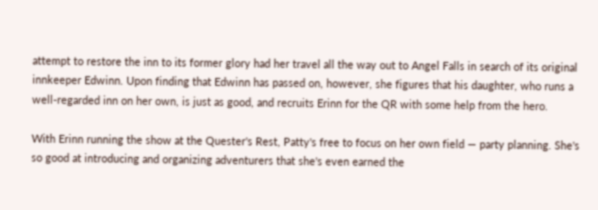attempt to restore the inn to its former glory had her travel all the way out to Angel Falls in search of its original innkeeper Edwinn. Upon finding that Edwinn has passed on, however, she figures that his daughter, who runs a well-regarded inn on her own, is just as good, and recruits Erinn for the QR with some help from the hero.

With Erinn running the show at the Quester's Rest, Patty's free to focus on her own field — party planning. She's so good at introducing and organizing adventurers that she's even earned the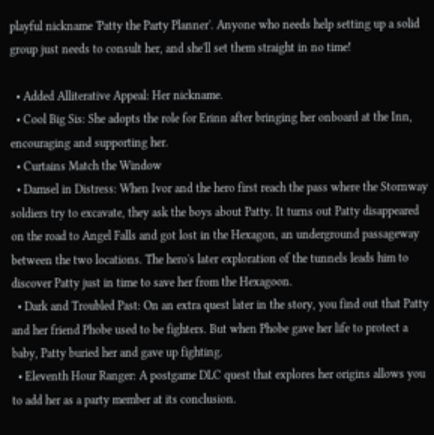playful nickname 'Patty the Party Planner'. Anyone who needs help setting up a solid group just needs to consult her, and she'll set them straight in no time!

  • Added Alliterative Appeal: Her nickname.
  • Cool Big Sis: She adopts the role for Erinn after bringing her onboard at the Inn, encouraging and supporting her.
  • Curtains Match the Window
  • Damsel in Distress: When Ivor and the hero first reach the pass where the Stornway soldiers try to excavate, they ask the boys about Patty. It turns out Patty disappeared on the road to Angel Falls and got lost in the Hexagon, an underground passageway between the two locations. The hero's later exploration of the tunnels leads him to discover Patty just in time to save her from the Hexagoon.
  • Dark and Troubled Past: On an extra quest later in the story, you find out that Patty and her friend Phobe used to be fighters. But when Phobe gave her life to protect a baby, Patty buried her and gave up fighting.
  • Eleventh Hour Ranger: A postgame DLC quest that explores her origins allows you to add her as a party member at its conclusion.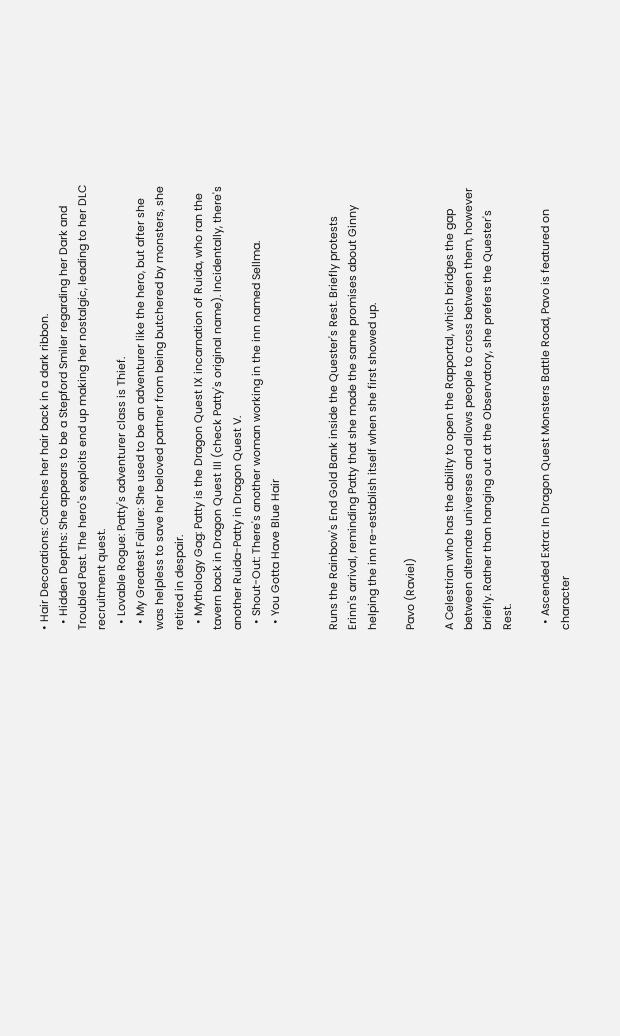• Hair Decorations: Catches her hair back in a dark ribbon.
  • Hidden Depths: She appears to be a Stepford Smiler regarding her Dark and Troubled Past. The hero's exploits end up making her nostalgic, leading to her DLC recruitment quest.
  • Lovable Rogue: Patty's adventurer class is Thief.
  • My Greatest Failure: She used to be an adventurer like the hero, but after she was helpless to save her beloved partner from being butchered by monsters, she retired in despair.
  • Mythology Gag: Patty is the Dragon Quest IX incarnation of Ruida, who ran the tavern back in Dragon Quest III (check Patty's original name). Incidentally, there's another Ruida-Patty in Dragon Quest V.
  • Shout-Out: There's another woman working in the inn named Sellma.
  • You Gotta Have Blue Hair


Runs the Rainbow's End Gold Bank inside the Quester's Rest. Briefly protests Erinn's arrival, reminding Patty that she made the same promises about Ginny helping the inn re-establish itself when she first showed up.

Pavo (Raviel)

A Celestrian who has the ability to open the Rapportal, which bridges the gap between alternate universes and allows people to cross between them, however briefly. Rather than hanging out at the Observatory, she prefers the Quester's Rest.

  • Ascended Extra: In Dragon Quest Monsters Battle Road, Pavo is featured on character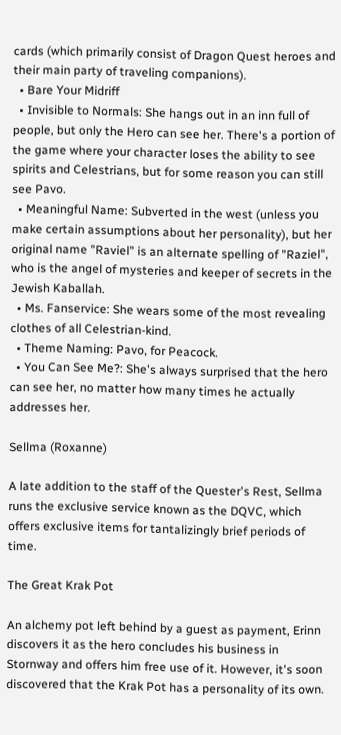cards (which primarily consist of Dragon Quest heroes and their main party of traveling companions).
  • Bare Your Midriff
  • Invisible to Normals: She hangs out in an inn full of people, but only the Hero can see her. There's a portion of the game where your character loses the ability to see spirits and Celestrians, but for some reason you can still see Pavo.
  • Meaningful Name: Subverted in the west (unless you make certain assumptions about her personality), but her original name "Raviel" is an alternate spelling of "Raziel", who is the angel of mysteries and keeper of secrets in the Jewish Kaballah.
  • Ms. Fanservice: She wears some of the most revealing clothes of all Celestrian-kind.
  • Theme Naming: Pavo, for Peacock.
  • You Can See Me?: She's always surprised that the hero can see her, no matter how many times he actually addresses her.

Sellma (Roxanne)

A late addition to the staff of the Quester's Rest, Sellma runs the exclusive service known as the DQVC, which offers exclusive items for tantalizingly brief periods of time.

The Great Krak Pot

An alchemy pot left behind by a guest as payment, Erinn discovers it as the hero concludes his business in Stornway and offers him free use of it. However, it's soon discovered that the Krak Pot has a personality of its own.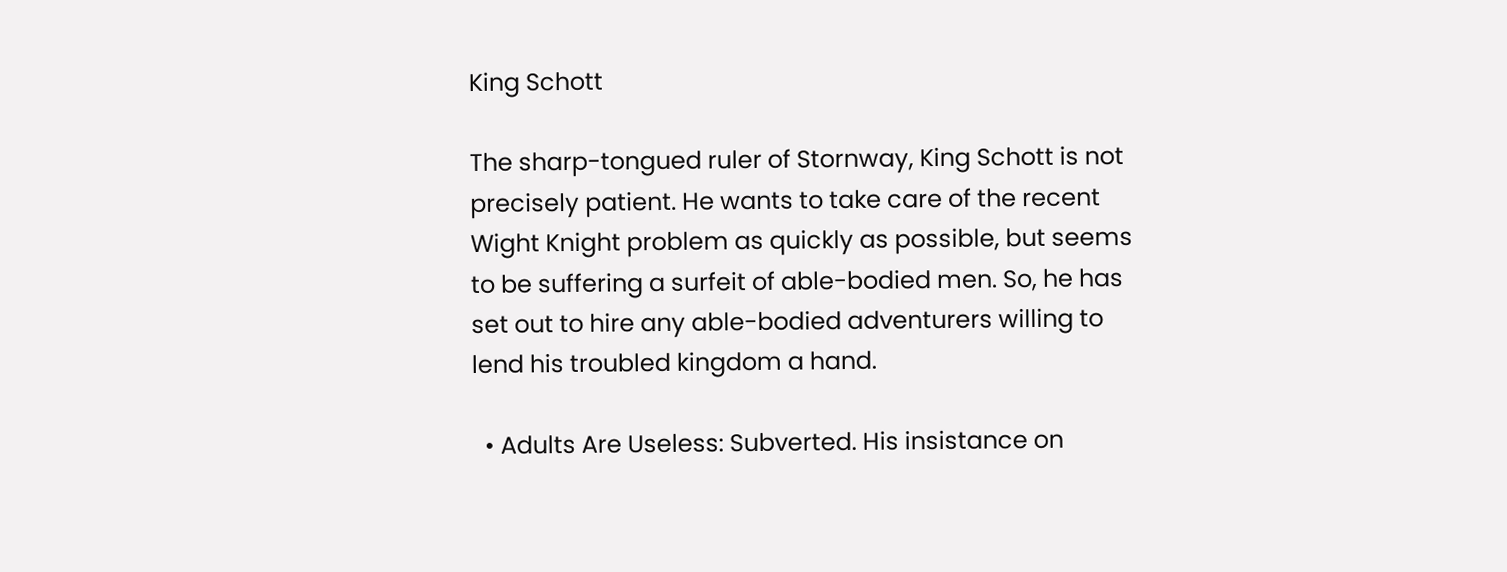King Schott

The sharp-tongued ruler of Stornway, King Schott is not precisely patient. He wants to take care of the recent Wight Knight problem as quickly as possible, but seems to be suffering a surfeit of able-bodied men. So, he has set out to hire any able-bodied adventurers willing to lend his troubled kingdom a hand.

  • Adults Are Useless: Subverted. His insistance on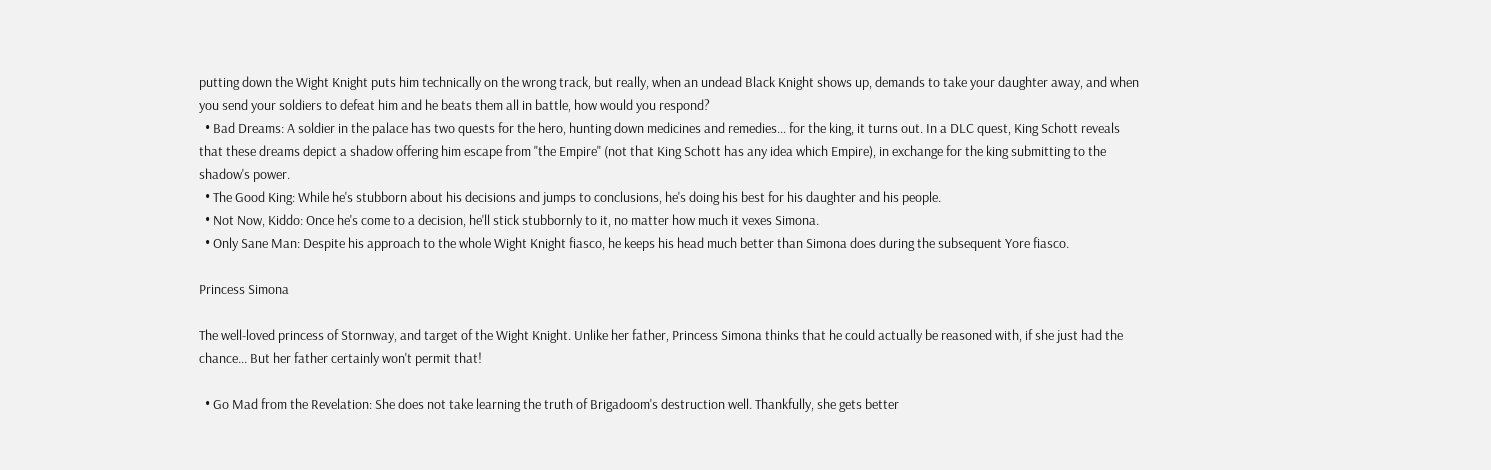putting down the Wight Knight puts him technically on the wrong track, but really, when an undead Black Knight shows up, demands to take your daughter away, and when you send your soldiers to defeat him and he beats them all in battle, how would you respond?
  • Bad Dreams: A soldier in the palace has two quests for the hero, hunting down medicines and remedies... for the king, it turns out. In a DLC quest, King Schott reveals that these dreams depict a shadow offering him escape from "the Empire" (not that King Schott has any idea which Empire), in exchange for the king submitting to the shadow's power.
  • The Good King: While he's stubborn about his decisions and jumps to conclusions, he's doing his best for his daughter and his people.
  • Not Now, Kiddo: Once he's come to a decision, he'll stick stubbornly to it, no matter how much it vexes Simona.
  • Only Sane Man: Despite his approach to the whole Wight Knight fiasco, he keeps his head much better than Simona does during the subsequent Yore fiasco.

Princess Simona

The well-loved princess of Stornway, and target of the Wight Knight. Unlike her father, Princess Simona thinks that he could actually be reasoned with, if she just had the chance... But her father certainly won't permit that!

  • Go Mad from the Revelation: She does not take learning the truth of Brigadoom's destruction well. Thankfully, she gets better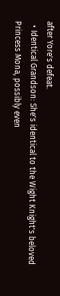after Yore's defeat.
  • Identical Grandson: She's identical to the Wight Knight's beloved Princess Mona, possibly even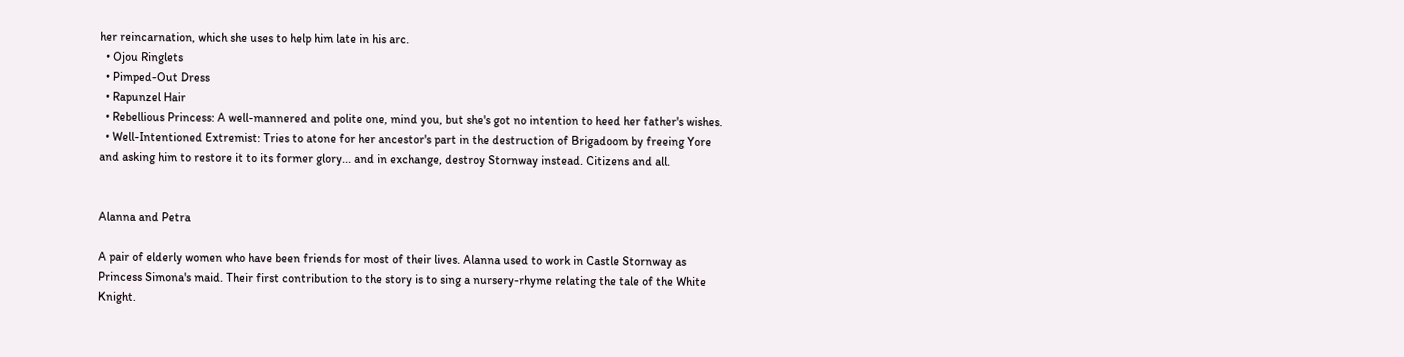her reincarnation, which she uses to help him late in his arc.
  • Ojou Ringlets
  • Pimped-Out Dress
  • Rapunzel Hair
  • Rebellious Princess: A well-mannered and polite one, mind you, but she's got no intention to heed her father's wishes.
  • Well-Intentioned Extremist: Tries to atone for her ancestor's part in the destruction of Brigadoom by freeing Yore and asking him to restore it to its former glory... and in exchange, destroy Stornway instead. Citizens and all.


Alanna and Petra

A pair of elderly women who have been friends for most of their lives. Alanna used to work in Castle Stornway as Princess Simona's maid. Their first contribution to the story is to sing a nursery-rhyme relating the tale of the White Knight.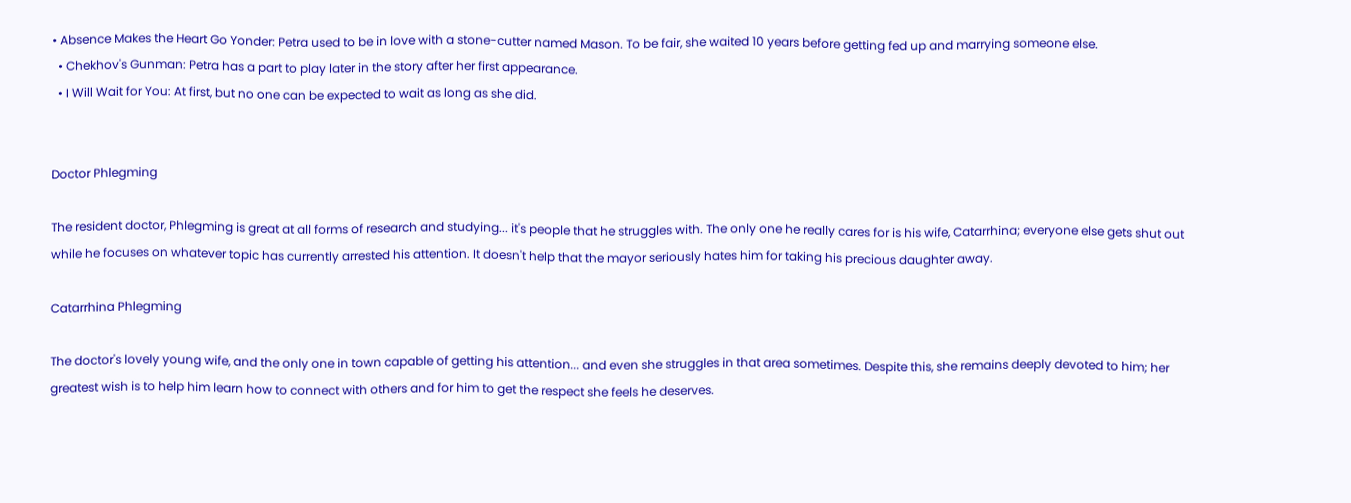• Absence Makes the Heart Go Yonder: Petra used to be in love with a stone-cutter named Mason. To be fair, she waited 10 years before getting fed up and marrying someone else.
  • Chekhov's Gunman: Petra has a part to play later in the story after her first appearance.
  • I Will Wait for You: At first, but no one can be expected to wait as long as she did.


Doctor Phlegming

The resident doctor, Phlegming is great at all forms of research and studying... it's people that he struggles with. The only one he really cares for is his wife, Catarrhina; everyone else gets shut out while he focuses on whatever topic has currently arrested his attention. It doesn't help that the mayor seriously hates him for taking his precious daughter away.

Catarrhina Phlegming

The doctor's lovely young wife, and the only one in town capable of getting his attention... and even she struggles in that area sometimes. Despite this, she remains deeply devoted to him; her greatest wish is to help him learn how to connect with others and for him to get the respect she feels he deserves.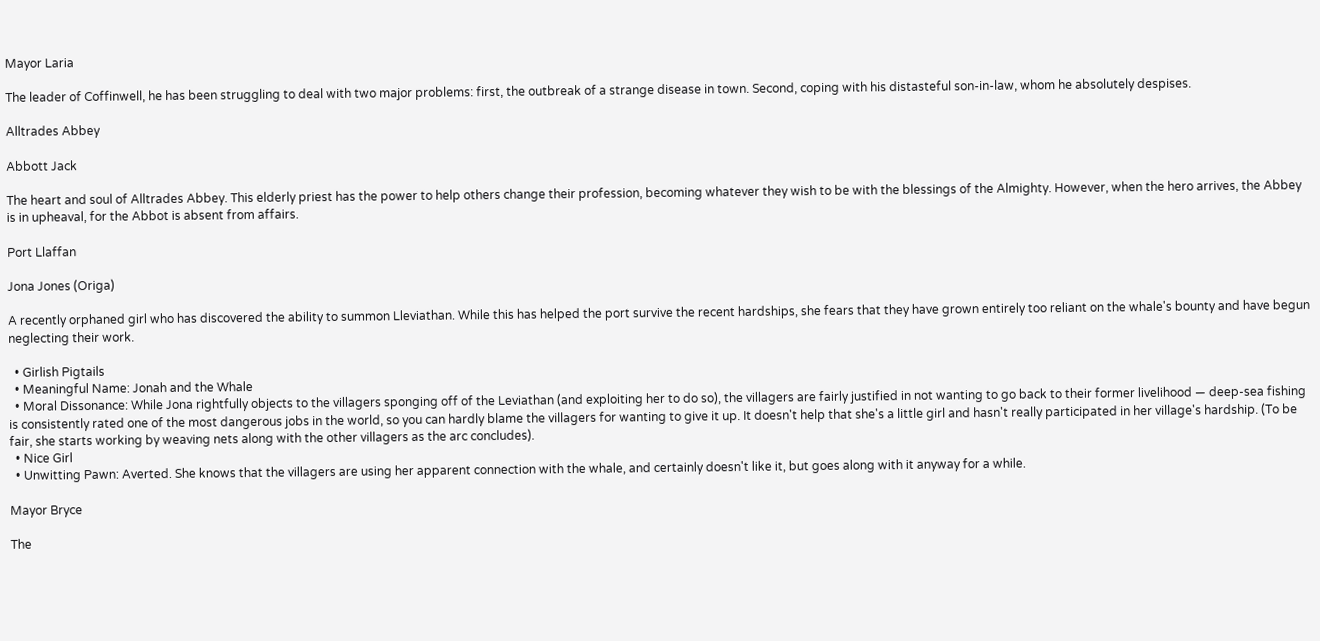Mayor Laria

The leader of Coffinwell, he has been struggling to deal with two major problems: first, the outbreak of a strange disease in town. Second, coping with his distasteful son-in-law, whom he absolutely despises.

Alltrades Abbey

Abbott Jack

The heart and soul of Alltrades Abbey. This elderly priest has the power to help others change their profession, becoming whatever they wish to be with the blessings of the Almighty. However, when the hero arrives, the Abbey is in upheaval, for the Abbot is absent from affairs.

Port Llaffan

Jona Jones (Origa)

A recently orphaned girl who has discovered the ability to summon Lleviathan. While this has helped the port survive the recent hardships, she fears that they have grown entirely too reliant on the whale's bounty and have begun neglecting their work.

  • Girlish Pigtails
  • Meaningful Name: Jonah and the Whale
  • Moral Dissonance: While Jona rightfully objects to the villagers sponging off of the Leviathan (and exploiting her to do so), the villagers are fairly justified in not wanting to go back to their former livelihood — deep-sea fishing is consistently rated one of the most dangerous jobs in the world, so you can hardly blame the villagers for wanting to give it up. It doesn't help that she's a little girl and hasn't really participated in her village's hardship. (To be fair, she starts working by weaving nets along with the other villagers as the arc concludes).
  • Nice Girl
  • Unwitting Pawn: Averted. She knows that the villagers are using her apparent connection with the whale, and certainly doesn't like it, but goes along with it anyway for a while.

Mayor Bryce

The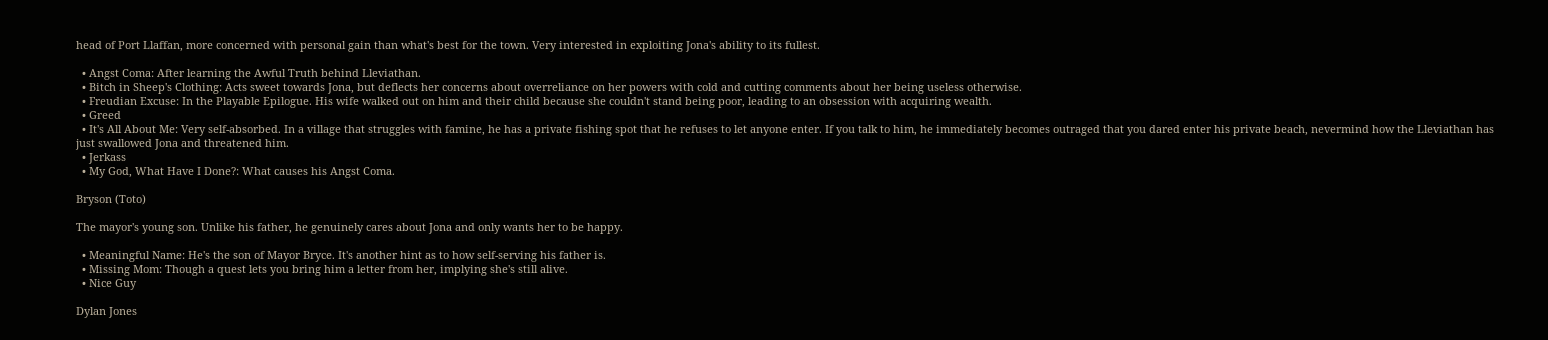head of Port Llaffan, more concerned with personal gain than what's best for the town. Very interested in exploiting Jona's ability to its fullest.

  • Angst Coma: After learning the Awful Truth behind Lleviathan.
  • Bitch in Sheep's Clothing: Acts sweet towards Jona, but deflects her concerns about overreliance on her powers with cold and cutting comments about her being useless otherwise.
  • Freudian Excuse: In the Playable Epilogue. His wife walked out on him and their child because she couldn't stand being poor, leading to an obsession with acquiring wealth.
  • Greed
  • It's All About Me: Very self-absorbed. In a village that struggles with famine, he has a private fishing spot that he refuses to let anyone enter. If you talk to him, he immediately becomes outraged that you dared enter his private beach, nevermind how the Lleviathan has just swallowed Jona and threatened him.
  • Jerkass
  • My God, What Have I Done?: What causes his Angst Coma.

Bryson (Toto)

The mayor's young son. Unlike his father, he genuinely cares about Jona and only wants her to be happy.

  • Meaningful Name: He's the son of Mayor Bryce. It's another hint as to how self-serving his father is.
  • Missing Mom: Though a quest lets you bring him a letter from her, implying she's still alive.
  • Nice Guy

Dylan Jones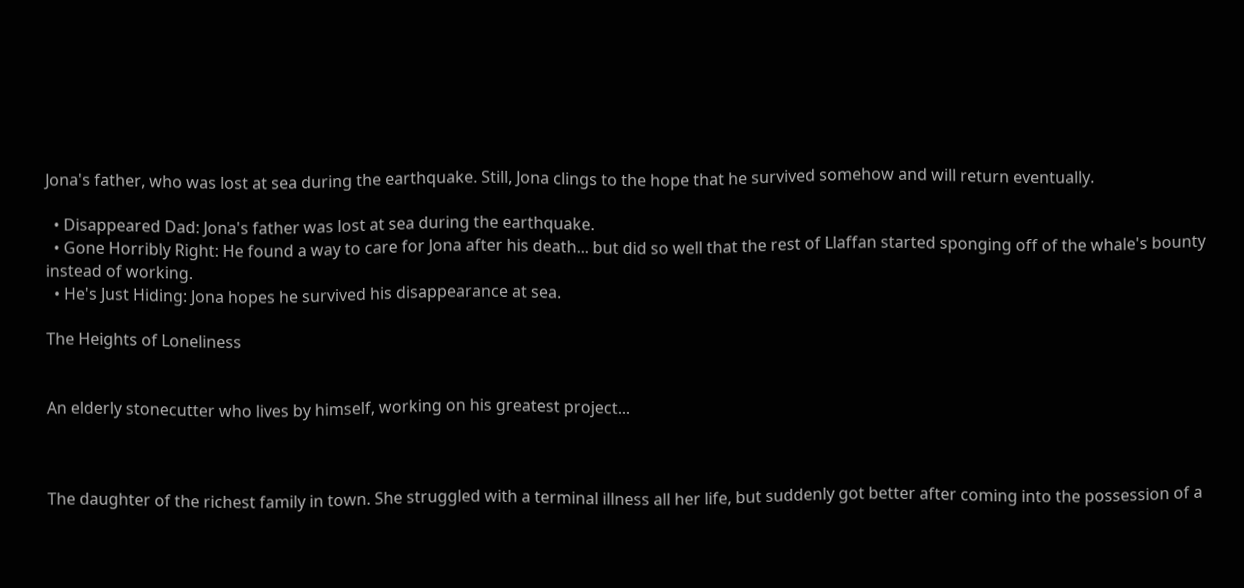Jona's father, who was lost at sea during the earthquake. Still, Jona clings to the hope that he survived somehow and will return eventually.

  • Disappeared Dad: Jona's father was lost at sea during the earthquake.
  • Gone Horribly Right: He found a way to care for Jona after his death... but did so well that the rest of Llaffan started sponging off of the whale's bounty instead of working.
  • He's Just Hiding: Jona hopes he survived his disappearance at sea.

The Heights of Loneliness


An elderly stonecutter who lives by himself, working on his greatest project...



The daughter of the richest family in town. She struggled with a terminal illness all her life, but suddenly got better after coming into the possession of a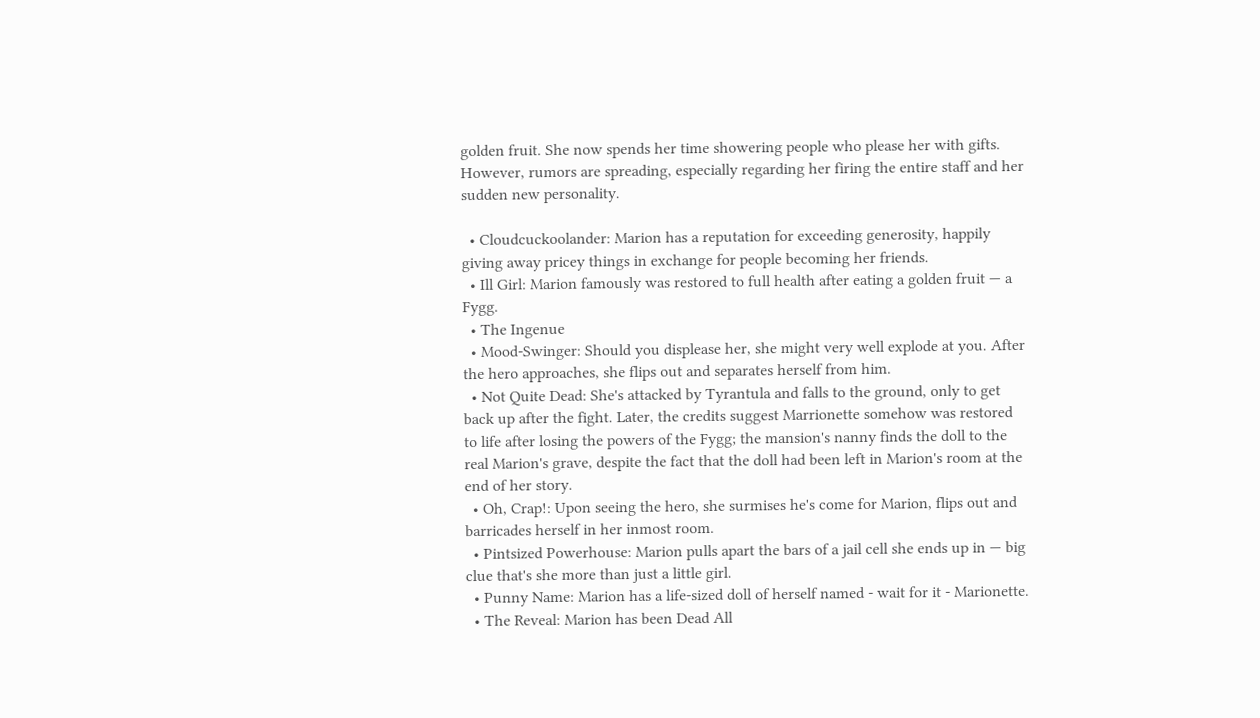golden fruit. She now spends her time showering people who please her with gifts. However, rumors are spreading, especially regarding her firing the entire staff and her sudden new personality.

  • Cloudcuckoolander: Marion has a reputation for exceeding generosity, happily giving away pricey things in exchange for people becoming her friends.
  • Ill Girl: Marion famously was restored to full health after eating a golden fruit — a Fygg.
  • The Ingenue
  • Mood-Swinger: Should you displease her, she might very well explode at you. After the hero approaches, she flips out and separates herself from him.
  • Not Quite Dead: She's attacked by Tyrantula and falls to the ground, only to get back up after the fight. Later, the credits suggest Marrionette somehow was restored to life after losing the powers of the Fygg; the mansion's nanny finds the doll to the real Marion's grave, despite the fact that the doll had been left in Marion's room at the end of her story.
  • Oh, Crap!: Upon seeing the hero, she surmises he's come for Marion, flips out and barricades herself in her inmost room.
  • Pintsized Powerhouse: Marion pulls apart the bars of a jail cell she ends up in — big clue that's she more than just a little girl.
  • Punny Name: Marion has a life-sized doll of herself named - wait for it - Marionette.
  • The Reveal: Marion has been Dead All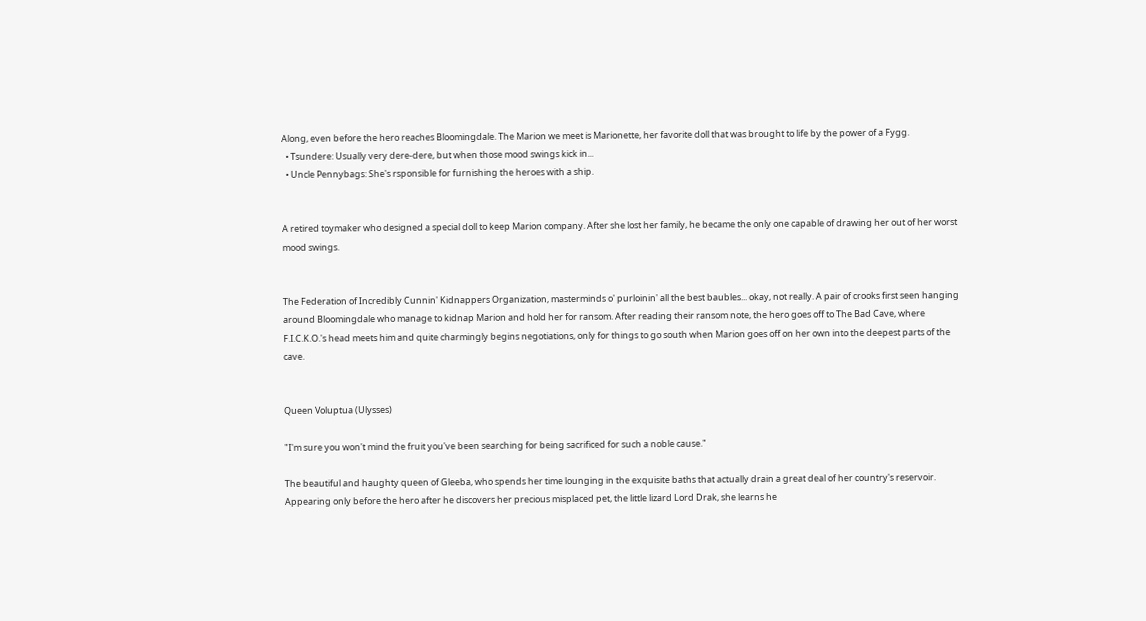Along, even before the hero reaches Bloomingdale. The Marion we meet is Marionette, her favorite doll that was brought to life by the power of a Fygg.
  • Tsundere: Usually very dere-dere, but when those mood swings kick in...
  • Uncle Pennybags: She's rsponsible for furnishing the heroes with a ship.


A retired toymaker who designed a special doll to keep Marion company. After she lost her family, he became the only one capable of drawing her out of her worst mood swings.


The Federation of Incredibly Cunnin' Kidnappers Organization, masterminds o' purloinin' all the best baubles... okay, not really. A pair of crooks first seen hanging around Bloomingdale who manage to kidnap Marion and hold her for ransom. After reading their ransom note, the hero goes off to The Bad Cave, where F.I.C.K.O.'s head meets him and quite charmingly begins negotiations, only for things to go south when Marion goes off on her own into the deepest parts of the cave.


Queen Voluptua (Ulysses)

"I'm sure you won't mind the fruit you've been searching for being sacrificed for such a noble cause."

The beautiful and haughty queen of Gleeba, who spends her time lounging in the exquisite baths that actually drain a great deal of her country's reservoir. Appearing only before the hero after he discovers her precious misplaced pet, the little lizard Lord Drak, she learns he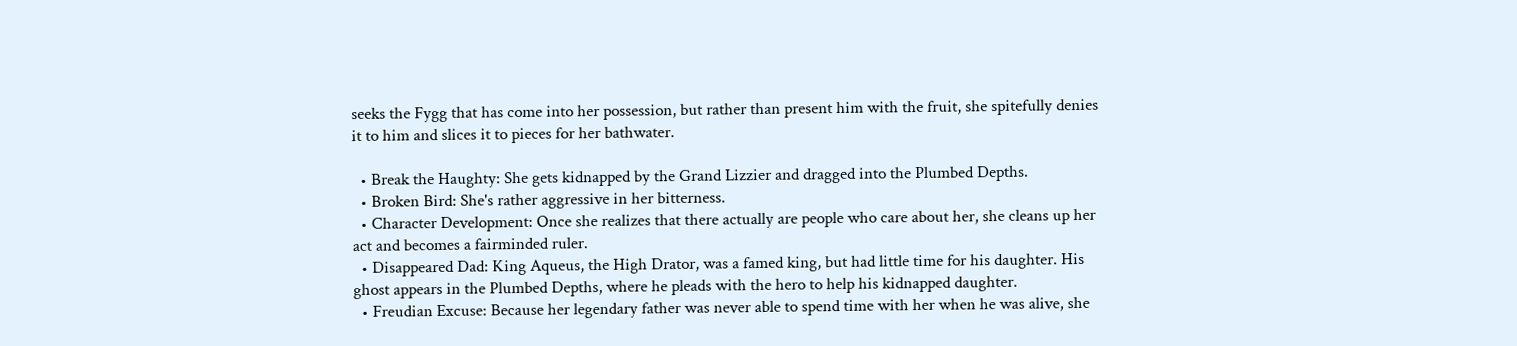seeks the Fygg that has come into her possession, but rather than present him with the fruit, she spitefully denies it to him and slices it to pieces for her bathwater.

  • Break the Haughty: She gets kidnapped by the Grand Lizzier and dragged into the Plumbed Depths.
  • Broken Bird: She's rather aggressive in her bitterness.
  • Character Development: Once she realizes that there actually are people who care about her, she cleans up her act and becomes a fairminded ruler.
  • Disappeared Dad: King Aqueus, the High Drator, was a famed king, but had little time for his daughter. His ghost appears in the Plumbed Depths, where he pleads with the hero to help his kidnapped daughter.
  • Freudian Excuse: Because her legendary father was never able to spend time with her when he was alive, she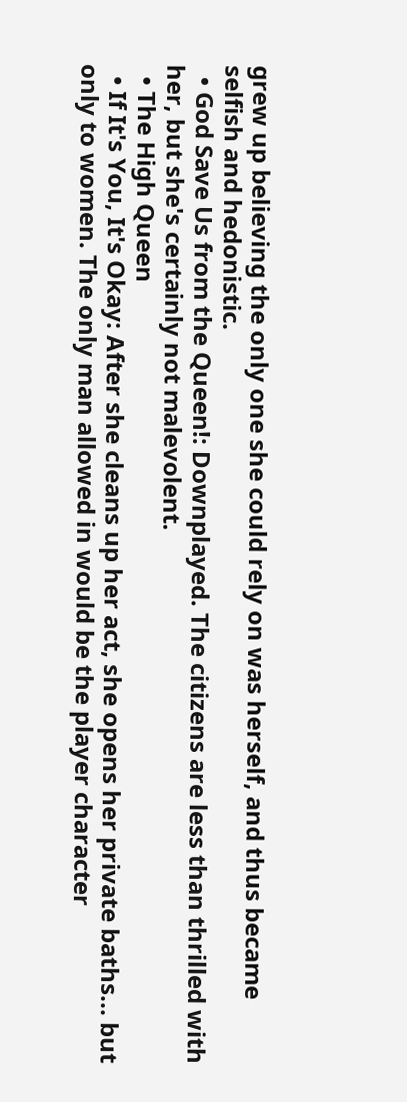grew up believing the only one she could rely on was herself, and thus became selfish and hedonistic.
  • God Save Us from the Queen!: Downplayed. The citizens are less than thrilled with her, but she's certainly not malevolent.
  • The High Queen
  • If It's You, It's Okay: After she cleans up her act, she opens her private baths... but only to women. The only man allowed in would be the player character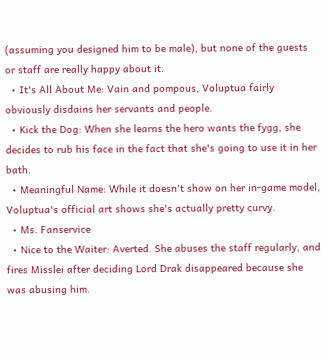(assuming you designed him to be male), but none of the guests or staff are really happy about it.
  • It's All About Me: Vain and pompous, Voluptua fairly obviously disdains her servants and people.
  • Kick the Dog: When she learns the hero wants the fygg, she decides to rub his face in the fact that she's going to use it in her bath.
  • Meaningful Name: While it doesn't show on her in-game model, Voluptua's official art shows she's actually pretty curvy.
  • Ms. Fanservice
  • Nice to the Waiter: Averted. She abuses the staff regularly, and fires Misslei after deciding Lord Drak disappeared because she was abusing him.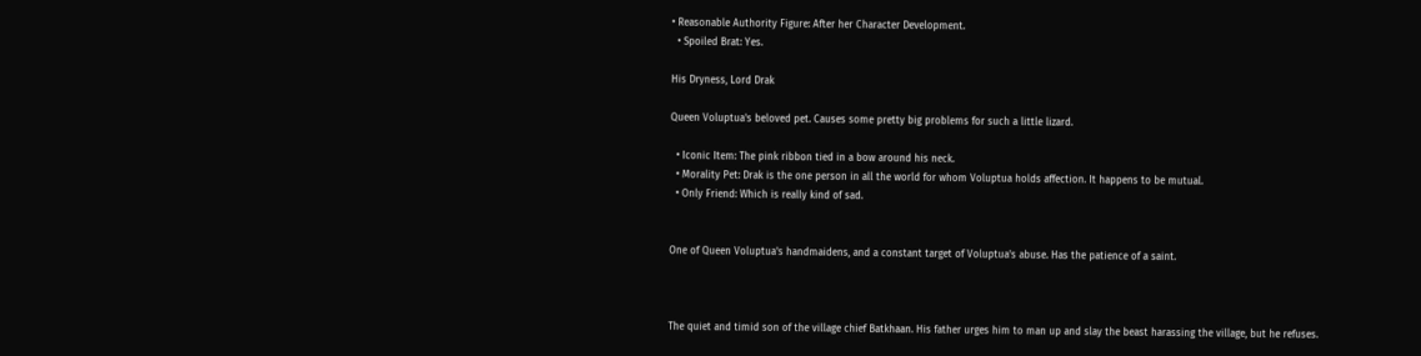• Reasonable Authority Figure: After her Character Development.
  • Spoiled Brat: Yes.

His Dryness, Lord Drak

Queen Voluptua's beloved pet. Causes some pretty big problems for such a little lizard.

  • Iconic Item: The pink ribbon tied in a bow around his neck.
  • Morality Pet: Drak is the one person in all the world for whom Voluptua holds affection. It happens to be mutual.
  • Only Friend: Which is really kind of sad.


One of Queen Voluptua's handmaidens, and a constant target of Voluptua's abuse. Has the patience of a saint.



The quiet and timid son of the village chief Batkhaan. His father urges him to man up and slay the beast harassing the village, but he refuses.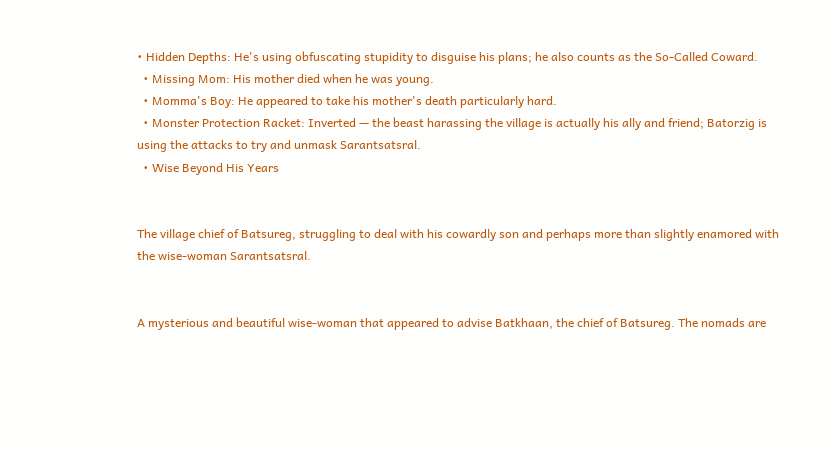• Hidden Depths: He's using obfuscating stupidity to disguise his plans; he also counts as the So-Called Coward.
  • Missing Mom: His mother died when he was young.
  • Momma's Boy: He appeared to take his mother's death particularly hard.
  • Monster Protection Racket: Inverted — the beast harassing the village is actually his ally and friend; Batorzig is using the attacks to try and unmask Sarantsatsral.
  • Wise Beyond His Years


The village chief of Batsureg, struggling to deal with his cowardly son and perhaps more than slightly enamored with the wise-woman Sarantsatsral.


A mysterious and beautiful wise-woman that appeared to advise Batkhaan, the chief of Batsureg. The nomads are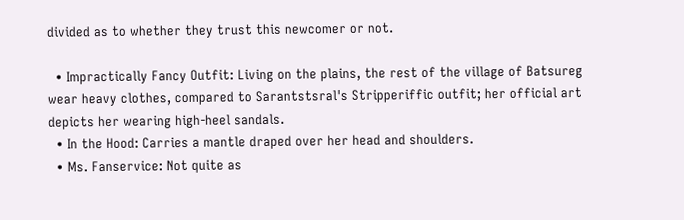divided as to whether they trust this newcomer or not.

  • Impractically Fancy Outfit: Living on the plains, the rest of the village of Batsureg wear heavy clothes, compared to Sarantstsral's Stripperiffic outfit; her official art depicts her wearing high-heel sandals.
  • In the Hood: Carries a mantle draped over her head and shoulders.
  • Ms. Fanservice: Not quite as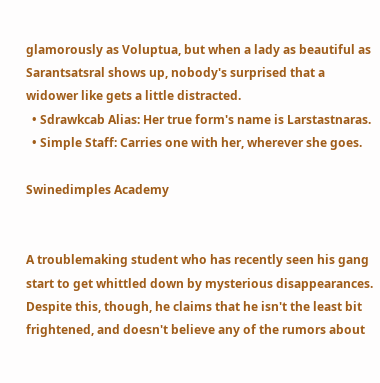glamorously as Voluptua, but when a lady as beautiful as Sarantsatsral shows up, nobody's surprised that a widower like gets a little distracted.
  • Sdrawkcab Alias: Her true form's name is Larstastnaras.
  • Simple Staff: Carries one with her, wherever she goes.

Swinedimples Academy


A troublemaking student who has recently seen his gang start to get whittled down by mysterious disappearances. Despite this, though, he claims that he isn't the least bit frightened, and doesn't believe any of the rumors about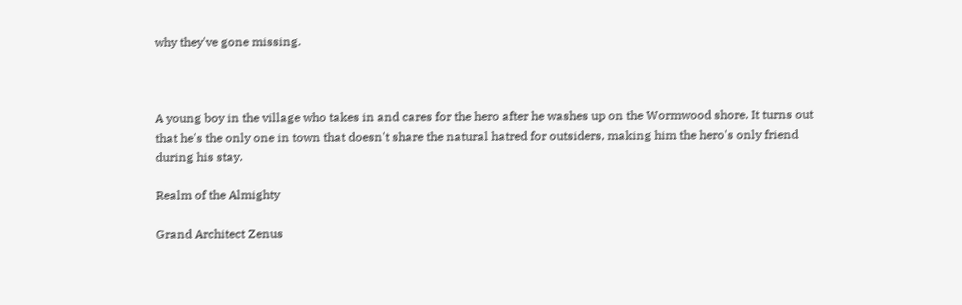why they've gone missing.



A young boy in the village who takes in and cares for the hero after he washes up on the Wormwood shore. It turns out that he's the only one in town that doesn't share the natural hatred for outsiders, making him the hero's only friend during his stay.

Realm of the Almighty

Grand Architect Zenus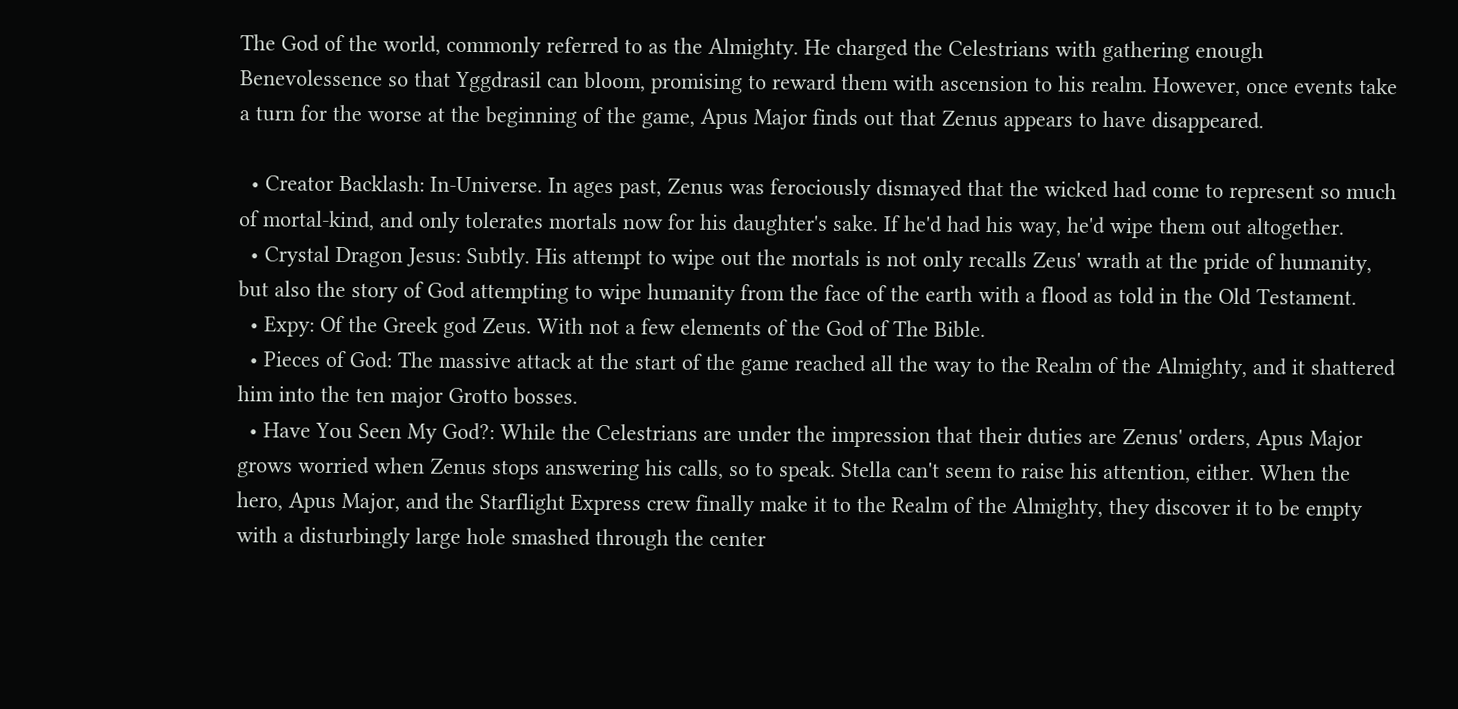The God of the world, commonly referred to as the Almighty. He charged the Celestrians with gathering enough Benevolessence so that Yggdrasil can bloom, promising to reward them with ascension to his realm. However, once events take a turn for the worse at the beginning of the game, Apus Major finds out that Zenus appears to have disappeared.

  • Creator Backlash: In-Universe. In ages past, Zenus was ferociously dismayed that the wicked had come to represent so much of mortal-kind, and only tolerates mortals now for his daughter's sake. If he'd had his way, he'd wipe them out altogether.
  • Crystal Dragon Jesus: Subtly. His attempt to wipe out the mortals is not only recalls Zeus' wrath at the pride of humanity, but also the story of God attempting to wipe humanity from the face of the earth with a flood as told in the Old Testament.
  • Expy: Of the Greek god Zeus. With not a few elements of the God of The Bible.
  • Pieces of God: The massive attack at the start of the game reached all the way to the Realm of the Almighty, and it shattered him into the ten major Grotto bosses.
  • Have You Seen My God?: While the Celestrians are under the impression that their duties are Zenus' orders, Apus Major grows worried when Zenus stops answering his calls, so to speak. Stella can't seem to raise his attention, either. When the hero, Apus Major, and the Starflight Express crew finally make it to the Realm of the Almighty, they discover it to be empty with a disturbingly large hole smashed through the center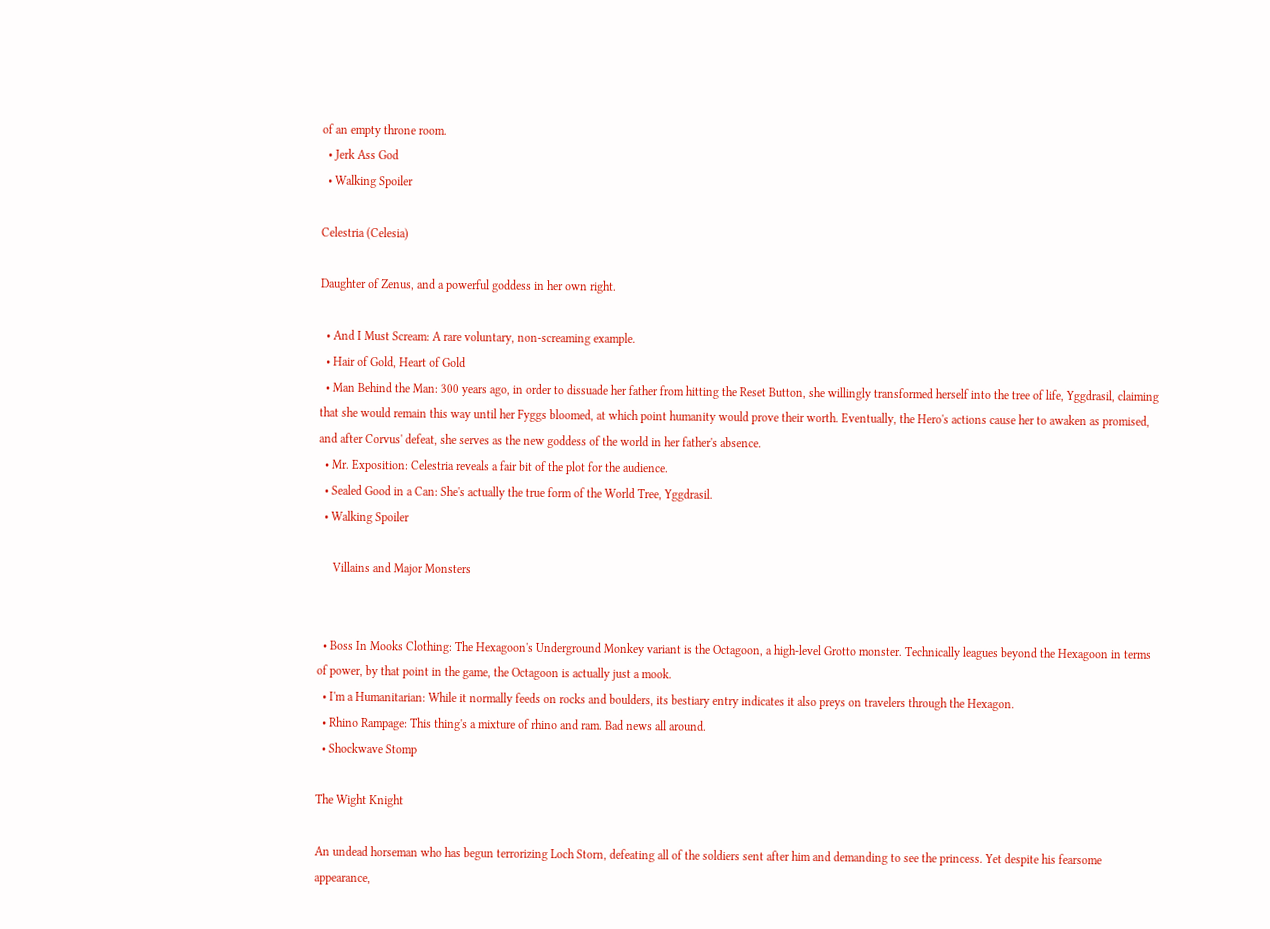of an empty throne room.
  • Jerk Ass God
  • Walking Spoiler

Celestria (Celesia)

Daughter of Zenus, and a powerful goddess in her own right.

  • And I Must Scream: A rare voluntary, non-screaming example.
  • Hair of Gold, Heart of Gold
  • Man Behind the Man: 300 years ago, in order to dissuade her father from hitting the Reset Button, she willingly transformed herself into the tree of life, Yggdrasil, claiming that she would remain this way until her Fyggs bloomed, at which point humanity would prove their worth. Eventually, the Hero's actions cause her to awaken as promised, and after Corvus' defeat, she serves as the new goddess of the world in her father's absence.
  • Mr. Exposition: Celestria reveals a fair bit of the plot for the audience.
  • Sealed Good in a Can: She's actually the true form of the World Tree, Yggdrasil.
  • Walking Spoiler

     Villains and Major Monsters


  • Boss In Mooks Clothing: The Hexagoon's Underground Monkey variant is the Octagoon, a high-level Grotto monster. Technically leagues beyond the Hexagoon in terms of power, by that point in the game, the Octagoon is actually just a mook.
  • I'm a Humanitarian: While it normally feeds on rocks and boulders, its bestiary entry indicates it also preys on travelers through the Hexagon.
  • Rhino Rampage: This thing's a mixture of rhino and ram. Bad news all around.
  • Shockwave Stomp

The Wight Knight

An undead horseman who has begun terrorizing Loch Storn, defeating all of the soldiers sent after him and demanding to see the princess. Yet despite his fearsome appearance,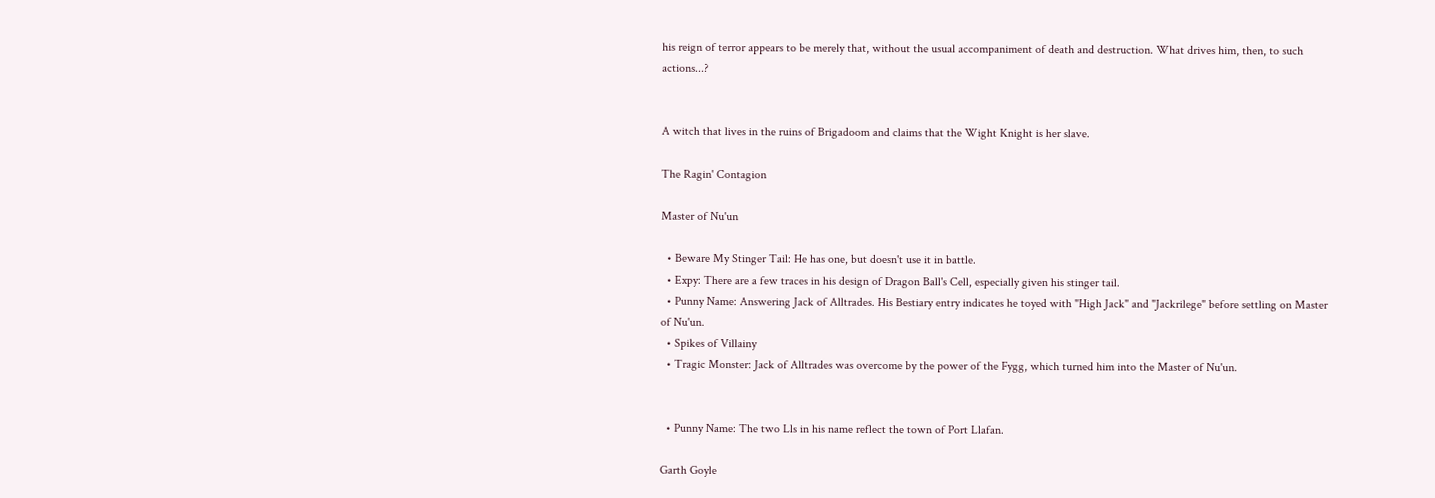his reign of terror appears to be merely that, without the usual accompaniment of death and destruction. What drives him, then, to such actions...?


A witch that lives in the ruins of Brigadoom and claims that the Wight Knight is her slave.

The Ragin' Contagion

Master of Nu'un

  • Beware My Stinger Tail: He has one, but doesn't use it in battle.
  • Expy: There are a few traces in his design of Dragon Ball's Cell, especially given his stinger tail.
  • Punny Name: Answering Jack of Alltrades. His Bestiary entry indicates he toyed with "High Jack" and "Jackrilege" before settling on Master of Nu'un.
  • Spikes of Villainy
  • Tragic Monster: Jack of Alltrades was overcome by the power of the Fygg, which turned him into the Master of Nu'un.


  • Punny Name: The two Lls in his name reflect the town of Port Llafan.

Garth Goyle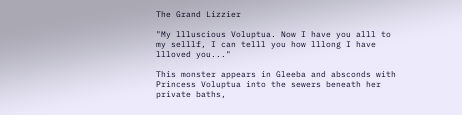The Grand Lizzier

"My llluscious Voluptua. Now I have you alll to my selllf, I can telll you how lllong I have llloved you..."

This monster appears in Gleeba and absconds with Princess Voluptua into the sewers beneath her private baths,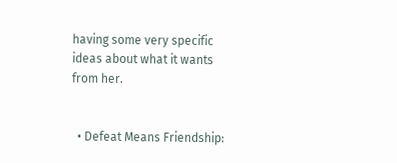having some very specific ideas about what it wants from her.


  • Defeat Means Friendship: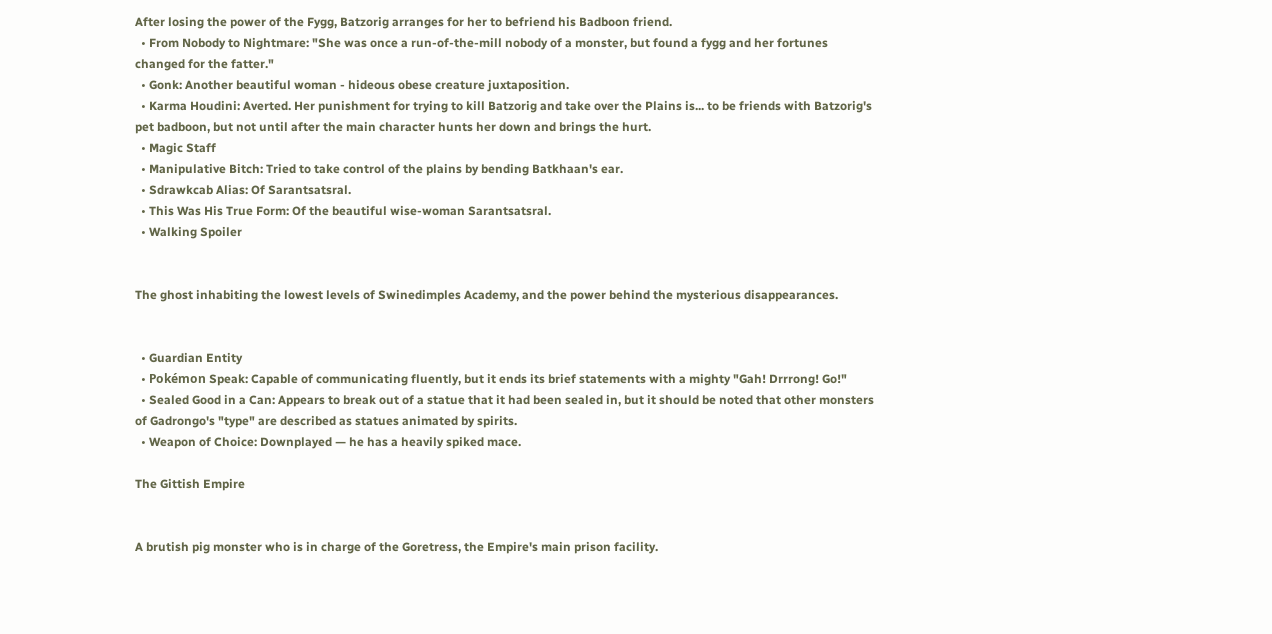After losing the power of the Fygg, Batzorig arranges for her to befriend his Badboon friend.
  • From Nobody to Nightmare: "She was once a run-of-the-mill nobody of a monster, but found a fygg and her fortunes changed for the fatter."
  • Gonk: Another beautiful woman - hideous obese creature juxtaposition.
  • Karma Houdini: Averted. Her punishment for trying to kill Batzorig and take over the Plains is... to be friends with Batzorig's pet badboon, but not until after the main character hunts her down and brings the hurt.
  • Magic Staff
  • Manipulative Bitch: Tried to take control of the plains by bending Batkhaan's ear.
  • Sdrawkcab Alias: Of Sarantsatsral.
  • This Was His True Form: Of the beautiful wise-woman Sarantsatsral.
  • Walking Spoiler


The ghost inhabiting the lowest levels of Swinedimples Academy, and the power behind the mysterious disappearances.


  • Guardian Entity
  • Pokémon Speak: Capable of communicating fluently, but it ends its brief statements with a mighty "Gah! Drrrong! Go!"
  • Sealed Good in a Can: Appears to break out of a statue that it had been sealed in, but it should be noted that other monsters of Gadrongo's "type" are described as statues animated by spirits.
  • Weapon of Choice: Downplayed — he has a heavily spiked mace.

The Gittish Empire


A brutish pig monster who is in charge of the Goretress, the Empire's main prison facility.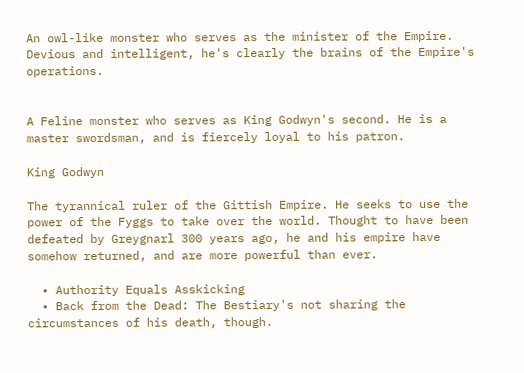An owl-like monster who serves as the minister of the Empire. Devious and intelligent, he's clearly the brains of the Empire's operations.


A Feline monster who serves as King Godwyn's second. He is a master swordsman, and is fiercely loyal to his patron.

King Godwyn

The tyrannical ruler of the Gittish Empire. He seeks to use the power of the Fyggs to take over the world. Thought to have been defeated by Greygnarl 300 years ago, he and his empire have somehow returned, and are more powerful than ever.

  • Authority Equals Asskicking
  • Back from the Dead: The Bestiary's not sharing the circumstances of his death, though.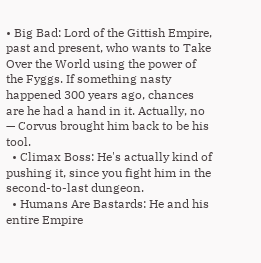• Big Bad: Lord of the Gittish Empire, past and present, who wants to Take Over the World using the power of the Fyggs. If something nasty happened 300 years ago, chances are he had a hand in it. Actually, no — Corvus brought him back to be his tool.
  • Climax Boss: He's actually kind of pushing it, since you fight him in the second-to-last dungeon.
  • Humans Are Bastards: He and his entire Empire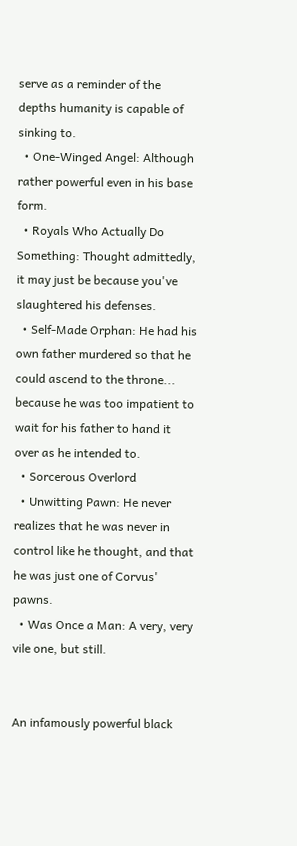serve as a reminder of the depths humanity is capable of sinking to.
  • One-Winged Angel: Although rather powerful even in his base form.
  • Royals Who Actually Do Something: Thought admittedly, it may just be because you've slaughtered his defenses.
  • Self-Made Orphan: He had his own father murdered so that he could ascend to the throne... because he was too impatient to wait for his father to hand it over as he intended to.
  • Sorcerous Overlord
  • Unwitting Pawn: He never realizes that he was never in control like he thought, and that he was just one of Corvus' pawns.
  • Was Once a Man: A very, very vile one, but still.


An infamously powerful black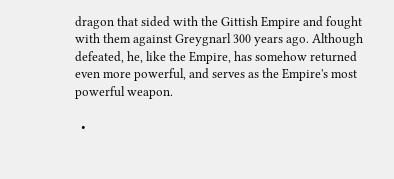dragon that sided with the Gittish Empire and fought with them against Greygnarl 300 years ago. Although defeated, he, like the Empire, has somehow returned even more powerful, and serves as the Empire's most powerful weapon.

  •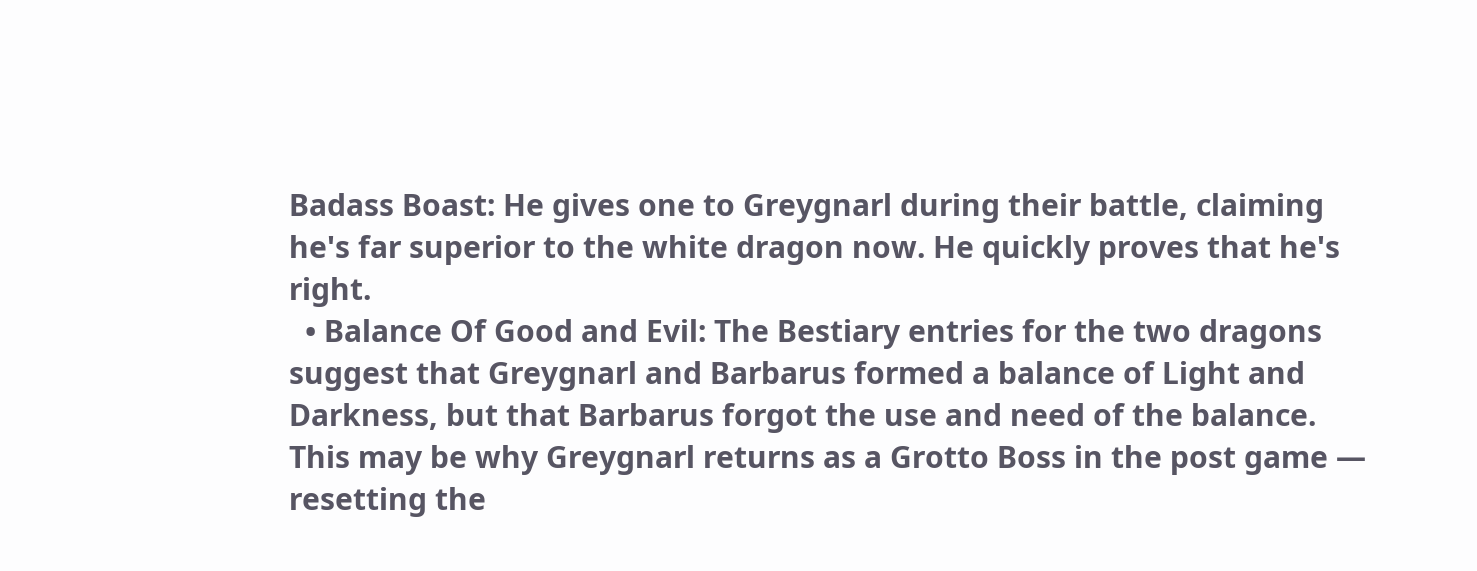Badass Boast: He gives one to Greygnarl during their battle, claiming he's far superior to the white dragon now. He quickly proves that he's right.
  • Balance Of Good and Evil: The Bestiary entries for the two dragons suggest that Greygnarl and Barbarus formed a balance of Light and Darkness, but that Barbarus forgot the use and need of the balance. This may be why Greygnarl returns as a Grotto Boss in the post game — resetting the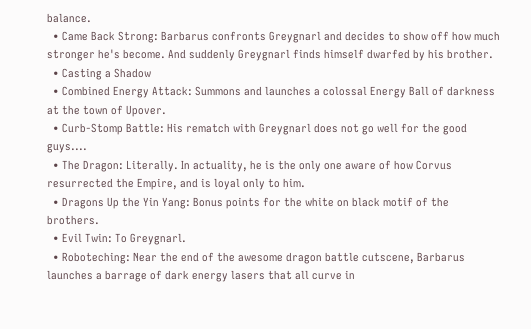balance.
  • Came Back Strong: Barbarus confronts Greygnarl and decides to show off how much stronger he's become. And suddenly Greygnarl finds himself dwarfed by his brother.
  • Casting a Shadow
  • Combined Energy Attack: Summons and launches a colossal Energy Ball of darkness at the town of Upover.
  • Curb-Stomp Battle: His rematch with Greygnarl does not go well for the good guys....
  • The Dragon: Literally. In actuality, he is the only one aware of how Corvus resurrected the Empire, and is loyal only to him.
  • Dragons Up the Yin Yang: Bonus points for the white on black motif of the brothers.
  • Evil Twin: To Greygnarl.
  • Roboteching: Near the end of the awesome dragon battle cutscene, Barbarus launches a barrage of dark energy lasers that all curve in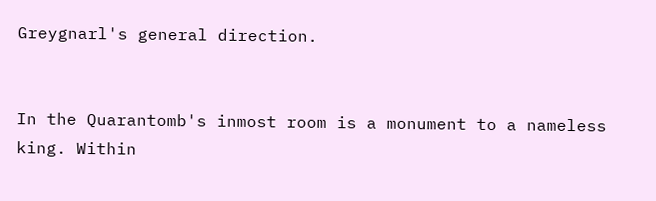Greygnarl's general direction.


In the Quarantomb's inmost room is a monument to a nameless king. Within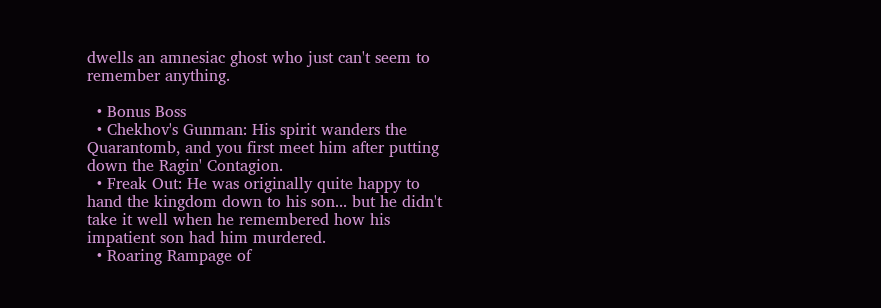dwells an amnesiac ghost who just can't seem to remember anything.

  • Bonus Boss
  • Chekhov's Gunman: His spirit wanders the Quarantomb, and you first meet him after putting down the Ragin' Contagion.
  • Freak Out: He was originally quite happy to hand the kingdom down to his son... but he didn't take it well when he remembered how his impatient son had him murdered.
  • Roaring Rampage of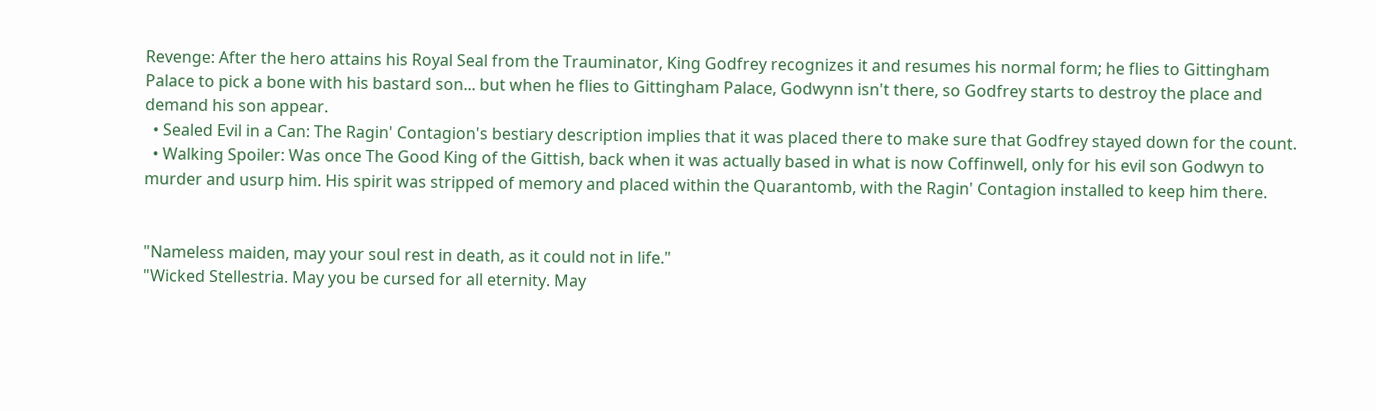Revenge: After the hero attains his Royal Seal from the Trauminator, King Godfrey recognizes it and resumes his normal form; he flies to Gittingham Palace to pick a bone with his bastard son... but when he flies to Gittingham Palace, Godwynn isn't there, so Godfrey starts to destroy the place and demand his son appear.
  • Sealed Evil in a Can: The Ragin' Contagion's bestiary description implies that it was placed there to make sure that Godfrey stayed down for the count.
  • Walking Spoiler: Was once The Good King of the Gittish, back when it was actually based in what is now Coffinwell, only for his evil son Godwyn to murder and usurp him. His spirit was stripped of memory and placed within the Quarantomb, with the Ragin' Contagion installed to keep him there.


"Nameless maiden, may your soul rest in death, as it could not in life."
"Wicked Stellestria. May you be cursed for all eternity. May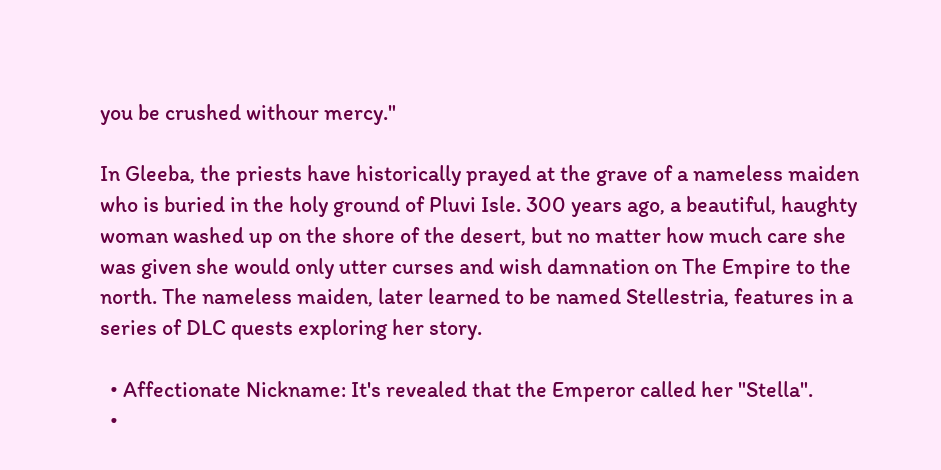you be crushed withour mercy."

In Gleeba, the priests have historically prayed at the grave of a nameless maiden who is buried in the holy ground of Pluvi Isle. 300 years ago, a beautiful, haughty woman washed up on the shore of the desert, but no matter how much care she was given she would only utter curses and wish damnation on The Empire to the north. The nameless maiden, later learned to be named Stellestria, features in a series of DLC quests exploring her story.

  • Affectionate Nickname: It's revealed that the Emperor called her "Stella".
  •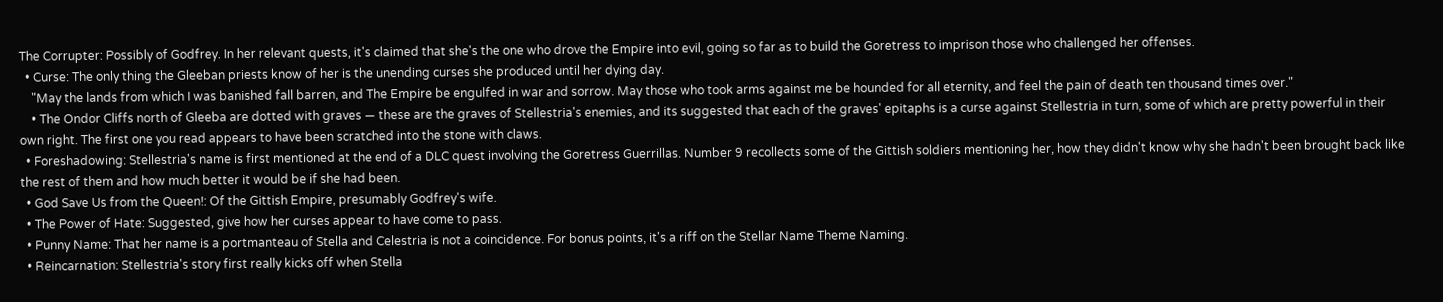The Corrupter: Possibly of Godfrey. In her relevant quests, it's claimed that she's the one who drove the Empire into evil, going so far as to build the Goretress to imprison those who challenged her offenses.
  • Curse: The only thing the Gleeban priests know of her is the unending curses she produced until her dying day.
    "May the lands from which I was banished fall barren, and The Empire be engulfed in war and sorrow. May those who took arms against me be hounded for all eternity, and feel the pain of death ten thousand times over."
    • The Ondor Cliffs north of Gleeba are dotted with graves — these are the graves of Stellestria's enemies, and its suggested that each of the graves' epitaphs is a curse against Stellestria in turn, some of which are pretty powerful in their own right. The first one you read appears to have been scratched into the stone with claws.
  • Foreshadowing: Stellestria's name is first mentioned at the end of a DLC quest involving the Goretress Guerrillas. Number 9 recollects some of the Gittish soldiers mentioning her, how they didn't know why she hadn't been brought back like the rest of them and how much better it would be if she had been.
  • God Save Us from the Queen!: Of the Gittish Empire, presumably Godfrey's wife.
  • The Power of Hate: Suggested, give how her curses appear to have come to pass.
  • Punny Name: That her name is a portmanteau of Stella and Celestria is not a coincidence. For bonus points, it's a riff on the Stellar Name Theme Naming.
  • Reincarnation: Stellestria's story first really kicks off when Stella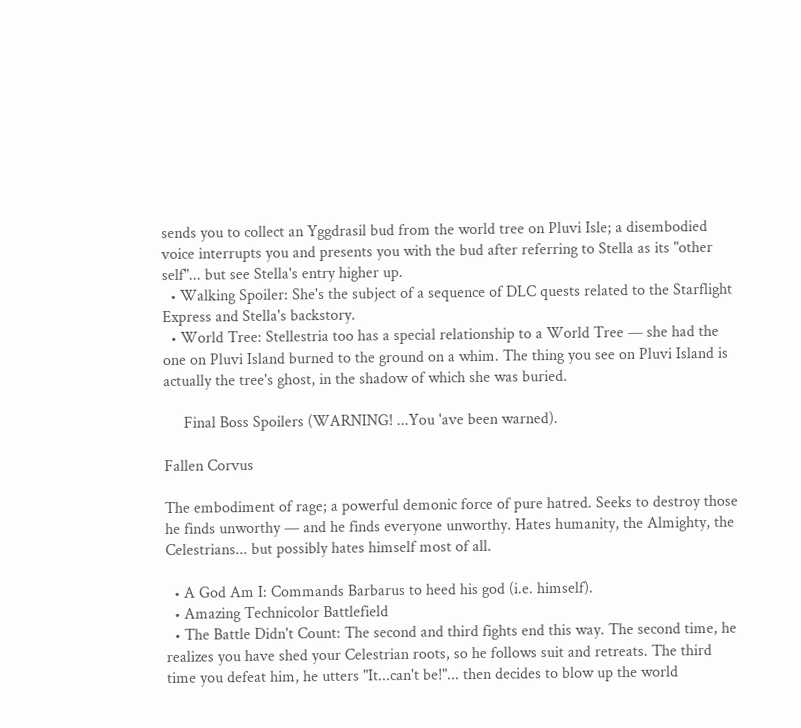sends you to collect an Yggdrasil bud from the world tree on Pluvi Isle; a disembodied voice interrupts you and presents you with the bud after referring to Stella as its "other self"... but see Stella's entry higher up.
  • Walking Spoiler: She's the subject of a sequence of DLC quests related to the Starflight Express and Stella's backstory.
  • World Tree: Stellestria too has a special relationship to a World Tree — she had the one on Pluvi Island burned to the ground on a whim. The thing you see on Pluvi Island is actually the tree's ghost, in the shadow of which she was buried.

     Final Boss Spoilers (WARNING! ...You 'ave been warned).

Fallen Corvus

The embodiment of rage; a powerful demonic force of pure hatred. Seeks to destroy those he finds unworthy — and he finds everyone unworthy. Hates humanity, the Almighty, the Celestrians... but possibly hates himself most of all.

  • A God Am I: Commands Barbarus to heed his god (i.e. himself).
  • Amazing Technicolor Battlefield
  • The Battle Didn't Count: The second and third fights end this way. The second time, he realizes you have shed your Celestrian roots, so he follows suit and retreats. The third time you defeat him, he utters "It...can't be!"... then decides to blow up the world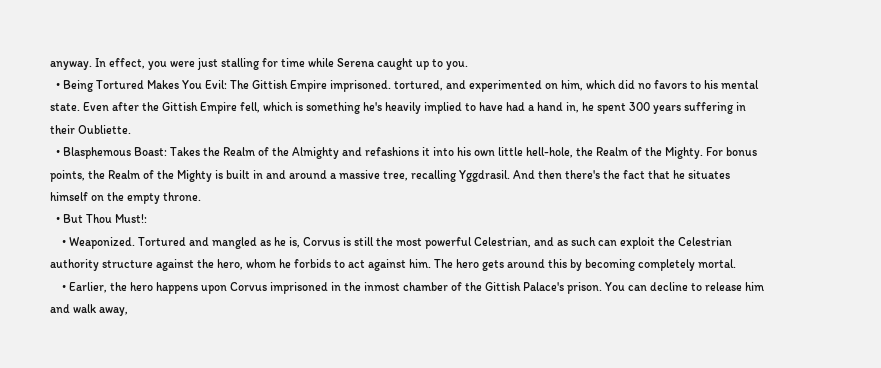anyway. In effect, you were just stalling for time while Serena caught up to you.
  • Being Tortured Makes You Evil: The Gittish Empire imprisoned. tortured, and experimented on him, which did no favors to his mental state. Even after the Gittish Empire fell, which is something he's heavily implied to have had a hand in, he spent 300 years suffering in their Oubliette.
  • Blasphemous Boast: Takes the Realm of the Almighty and refashions it into his own little hell-hole, the Realm of the Mighty. For bonus points, the Realm of the Mighty is built in and around a massive tree, recalling Yggdrasil. And then there's the fact that he situates himself on the empty throne.
  • But Thou Must!:
    • Weaponized. Tortured and mangled as he is, Corvus is still the most powerful Celestrian, and as such can exploit the Celestrian authority structure against the hero, whom he forbids to act against him. The hero gets around this by becoming completely mortal.
    • Earlier, the hero happens upon Corvus imprisoned in the inmost chamber of the Gittish Palace's prison. You can decline to release him and walk away,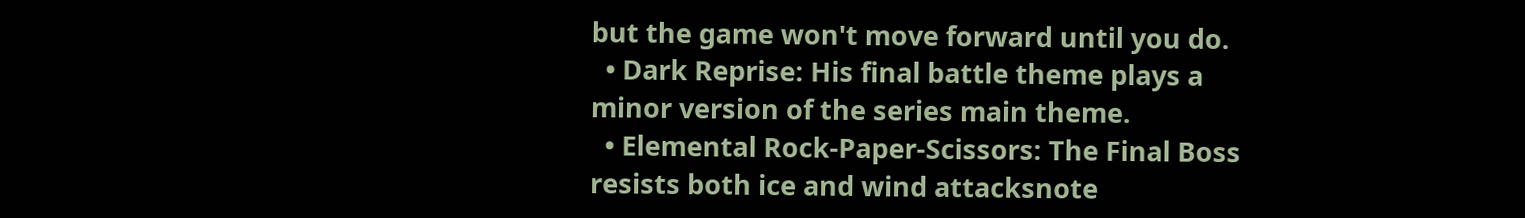but the game won't move forward until you do.
  • Dark Reprise: His final battle theme plays a minor version of the series main theme.
  • Elemental Rock-Paper-Scissors: The Final Boss resists both ice and wind attacksnote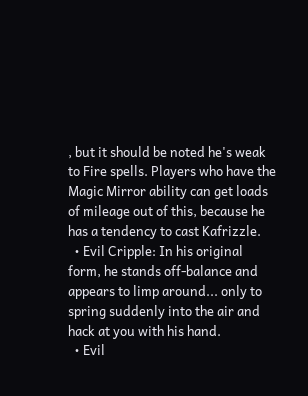, but it should be noted he's weak to Fire spells. Players who have the Magic Mirror ability can get loads of mileage out of this, because he has a tendency to cast Kafrizzle.
  • Evil Cripple: In his original form, he stands off-balance and appears to limp around... only to spring suddenly into the air and hack at you with his hand.
  • Evil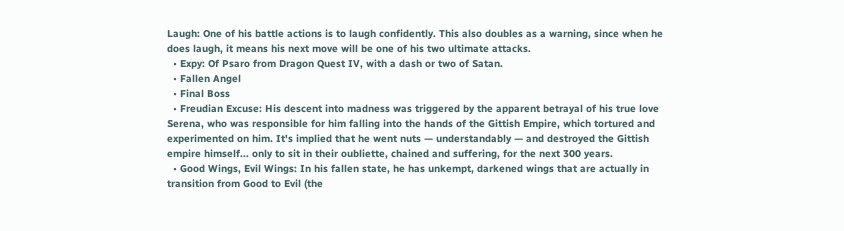Laugh: One of his battle actions is to laugh confidently. This also doubles as a warning, since when he does laugh, it means his next move will be one of his two ultimate attacks.
  • Expy: Of Psaro from Dragon Quest IV, with a dash or two of Satan.
  • Fallen Angel
  • Final Boss
  • Freudian Excuse: His descent into madness was triggered by the apparent betrayal of his true love Serena, who was responsible for him falling into the hands of the Gittish Empire, which tortured and experimented on him. It's implied that he went nuts — understandably — and destroyed the Gittish empire himself... only to sit in their oubliette, chained and suffering, for the next 300 years.
  • Good Wings, Evil Wings: In his fallen state, he has unkempt, darkened wings that are actually in transition from Good to Evil (the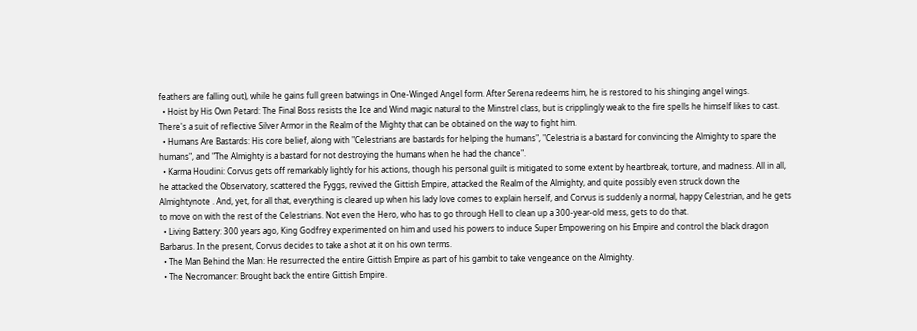feathers are falling out), while he gains full green batwings in One-Winged Angel form. After Serena redeems him, he is restored to his shinging angel wings.
  • Hoist by His Own Petard: The Final Boss resists the Ice and Wind magic natural to the Minstrel class, but is cripplingly weak to the fire spells he himself likes to cast. There's a suit of reflective Silver Armor in the Realm of the Mighty that can be obtained on the way to fight him.
  • Humans Are Bastards: His core belief, along with "Celestrians are bastards for helping the humans", "Celestria is a bastard for convincing the Almighty to spare the humans", and "The Almighty is a bastard for not destroying the humans when he had the chance".
  • Karma Houdini: Corvus gets off remarkably lightly for his actions, though his personal guilt is mitigated to some extent by heartbreak, torture, and madness. All in all, he attacked the Observatory, scattered the Fyggs, revived the Gittish Empire, attacked the Realm of the Almighty, and quite possibly even struck down the Almightynote . And, yet, for all that, everything is cleared up when his lady love comes to explain herself, and Corvus is suddenly a normal, happy Celestrian, and he gets to move on with the rest of the Celestrians. Not even the Hero, who has to go through Hell to clean up a 300-year-old mess, gets to do that.
  • Living Battery: 300 years ago, King Godfrey experimented on him and used his powers to induce Super Empowering on his Empire and control the black dragon Barbarus. In the present, Corvus decides to take a shot at it on his own terms.
  • The Man Behind the Man: He resurrected the entire Gittish Empire as part of his gambit to take vengeance on the Almighty.
  • The Necromancer: Brought back the entire Gittish Empire.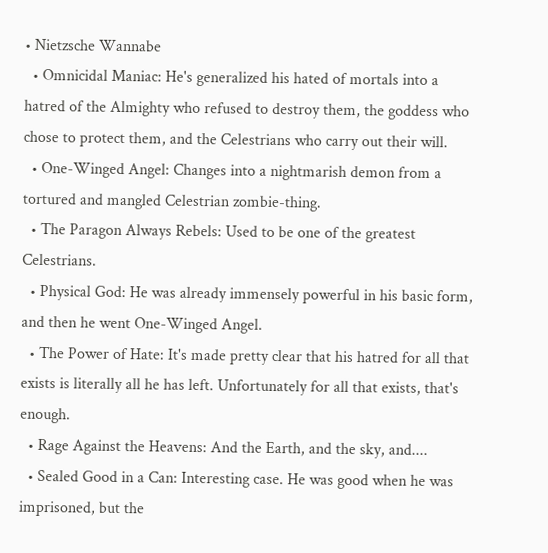• Nietzsche Wannabe
  • Omnicidal Maniac: He's generalized his hated of mortals into a hatred of the Almighty who refused to destroy them, the goddess who chose to protect them, and the Celestrians who carry out their will.
  • One-Winged Angel: Changes into a nightmarish demon from a tortured and mangled Celestrian zombie-thing.
  • The Paragon Always Rebels: Used to be one of the greatest Celestrians.
  • Physical God: He was already immensely powerful in his basic form, and then he went One-Winged Angel.
  • The Power of Hate: It's made pretty clear that his hatred for all that exists is literally all he has left. Unfortunately for all that exists, that's enough.
  • Rage Against the Heavens: And the Earth, and the sky, and....
  • Sealed Good in a Can: Interesting case. He was good when he was imprisoned, but the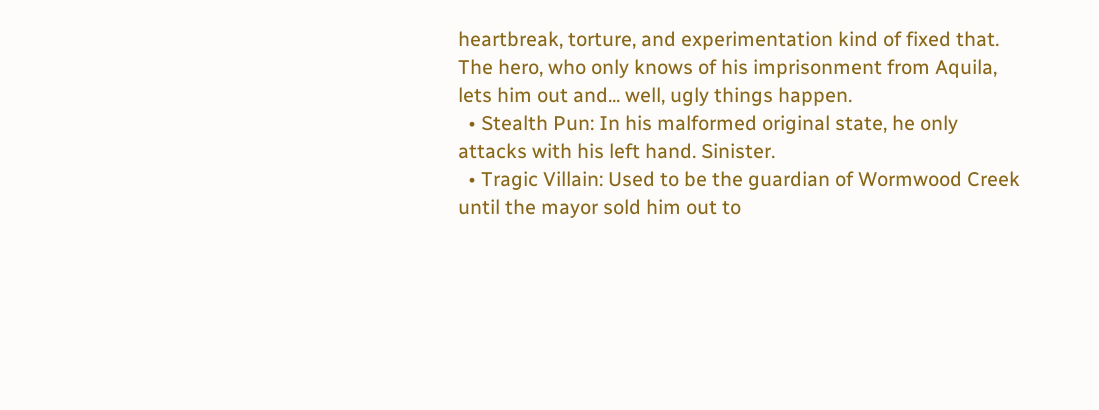heartbreak, torture, and experimentation kind of fixed that. The hero, who only knows of his imprisonment from Aquila, lets him out and... well, ugly things happen.
  • Stealth Pun: In his malformed original state, he only attacks with his left hand. Sinister.
  • Tragic Villain: Used to be the guardian of Wormwood Creek until the mayor sold him out to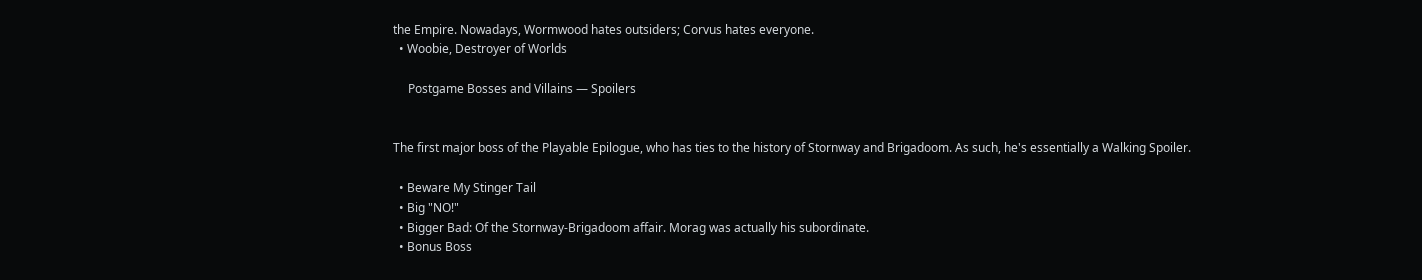the Empire. Nowadays, Wormwood hates outsiders; Corvus hates everyone.
  • Woobie, Destroyer of Worlds

     Postgame Bosses and Villains — Spoilers


The first major boss of the Playable Epilogue, who has ties to the history of Stornway and Brigadoom. As such, he's essentially a Walking Spoiler.

  • Beware My Stinger Tail
  • Big "NO!"
  • Bigger Bad: Of the Stornway-Brigadoom affair. Morag was actually his subordinate.
  • Bonus Boss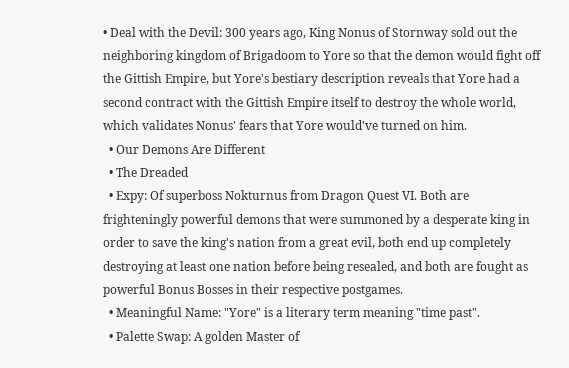• Deal with the Devil: 300 years ago, King Nonus of Stornway sold out the neighboring kingdom of Brigadoom to Yore so that the demon would fight off the Gittish Empire, but Yore's bestiary description reveals that Yore had a second contract with the Gittish Empire itself to destroy the whole world, which validates Nonus' fears that Yore would've turned on him.
  • Our Demons Are Different
  • The Dreaded
  • Expy: Of superboss Nokturnus from Dragon Quest VI. Both are frighteningly powerful demons that were summoned by a desperate king in order to save the king's nation from a great evil, both end up completely destroying at least one nation before being resealed, and both are fought as powerful Bonus Bosses in their respective postgames.
  • Meaningful Name: "Yore" is a literary term meaning "time past".
  • Palette Swap: A golden Master of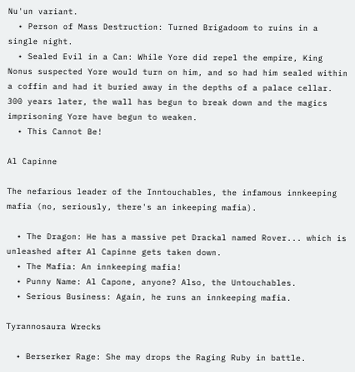Nu'un variant.
  • Person of Mass Destruction: Turned Brigadoom to ruins in a single night.
  • Sealed Evil in a Can: While Yore did repel the empire, King Nonus suspected Yore would turn on him, and so had him sealed within a coffin and had it buried away in the depths of a palace cellar. 300 years later, the wall has begun to break down and the magics imprisoning Yore have begun to weaken.
  • This Cannot Be!

Al Capinne

The nefarious leader of the Inntouchables, the infamous innkeeping mafia (no, seriously, there's an inkeeping mafia).

  • The Dragon: He has a massive pet Drackal named Rover... which is unleashed after Al Capinne gets taken down.
  • The Mafia: An innkeeping mafia!
  • Punny Name: Al Capone, anyone? Also, the Untouchables.
  • Serious Business: Again, he runs an innkeeping mafia.

Tyrannosaura Wrecks

  • Berserker Rage: She may drops the Raging Ruby in battle.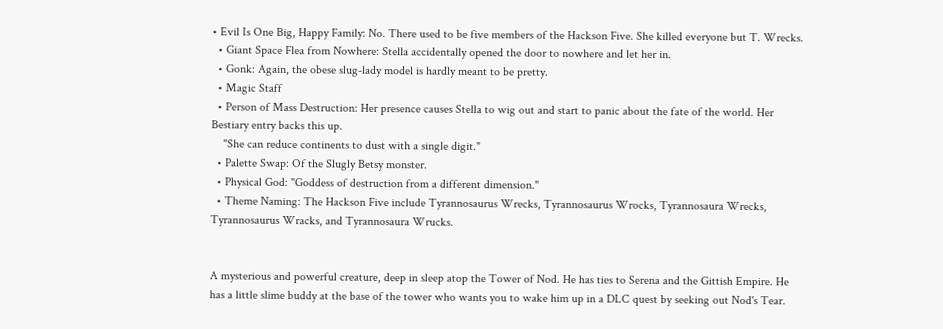• Evil Is One Big, Happy Family: No. There used to be five members of the Hackson Five. She killed everyone but T. Wrecks.
  • Giant Space Flea from Nowhere: Stella accidentally opened the door to nowhere and let her in.
  • Gonk: Again, the obese slug-lady model is hardly meant to be pretty.
  • Magic Staff
  • Person of Mass Destruction: Her presence causes Stella to wig out and start to panic about the fate of the world. Her Bestiary entry backs this up.
    "She can reduce continents to dust with a single digit."
  • Palette Swap: Of the Slugly Betsy monster.
  • Physical God: "Goddess of destruction from a different dimension."
  • Theme Naming: The Hackson Five include Tyrannosaurus Wrecks, Tyrannosaurus Wrocks, Tyrannosaura Wrecks, Tyrannosaurus Wracks, and Tyrannosaura Wrucks.


A mysterious and powerful creature, deep in sleep atop the Tower of Nod. He has ties to Serena and the Gittish Empire. He has a little slime buddy at the base of the tower who wants you to wake him up in a DLC quest by seeking out Nod's Tear.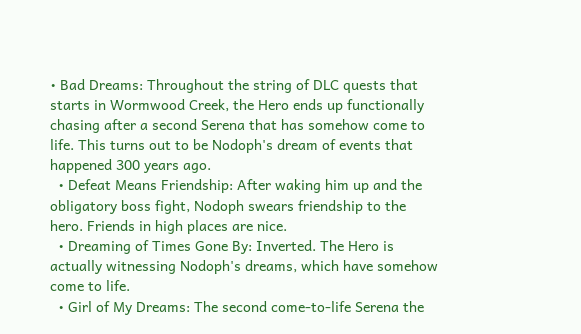• Bad Dreams: Throughout the string of DLC quests that starts in Wormwood Creek, the Hero ends up functionally chasing after a second Serena that has somehow come to life. This turns out to be Nodoph's dream of events that happened 300 years ago.
  • Defeat Means Friendship: After waking him up and the obligatory boss fight, Nodoph swears friendship to the hero. Friends in high places are nice.
  • Dreaming of Times Gone By: Inverted. The Hero is actually witnessing Nodoph's dreams, which have somehow come to life.
  • Girl of My Dreams: The second come-to-life Serena the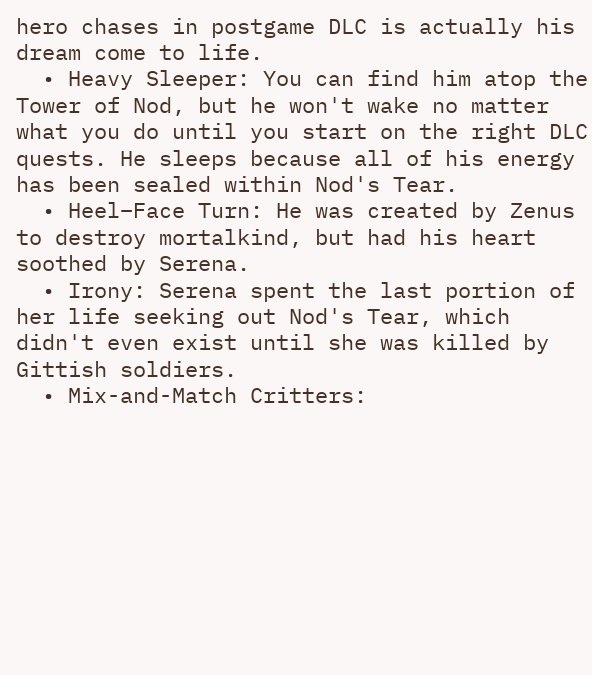hero chases in postgame DLC is actually his dream come to life.
  • Heavy Sleeper: You can find him atop the Tower of Nod, but he won't wake no matter what you do until you start on the right DLC quests. He sleeps because all of his energy has been sealed within Nod's Tear.
  • Heel–Face Turn: He was created by Zenus to destroy mortalkind, but had his heart soothed by Serena.
  • Irony: Serena spent the last portion of her life seeking out Nod's Tear, which didn't even exist until she was killed by Gittish soldiers.
  • Mix-and-Match Critters: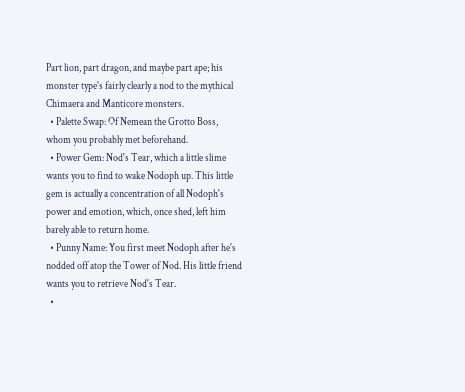Part lion, part dragon, and maybe part ape; his monster type's fairly clearly a nod to the mythical Chimaera and Manticore monsters.
  • Palette Swap: Of Nemean the Grotto Boss, whom you probably met beforehand.
  • Power Gem: Nod's Tear, which a little slime wants you to find to wake Nodoph up. This little gem is actually a concentration of all Nodoph's power and emotion, which, once shed, left him barely able to return home.
  • Punny Name: You first meet Nodoph after he's nodded off atop the Tower of Nod. His little friend wants you to retrieve Nod's Tear.
  •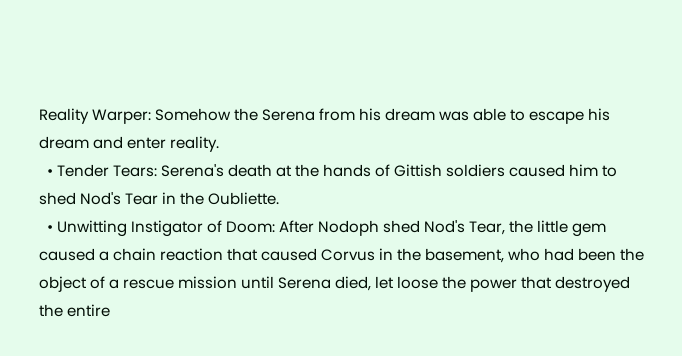Reality Warper: Somehow the Serena from his dream was able to escape his dream and enter reality.
  • Tender Tears: Serena's death at the hands of Gittish soldiers caused him to shed Nod's Tear in the Oubliette.
  • Unwitting Instigator of Doom: After Nodoph shed Nod's Tear, the little gem caused a chain reaction that caused Corvus in the basement, who had been the object of a rescue mission until Serena died, let loose the power that destroyed the entire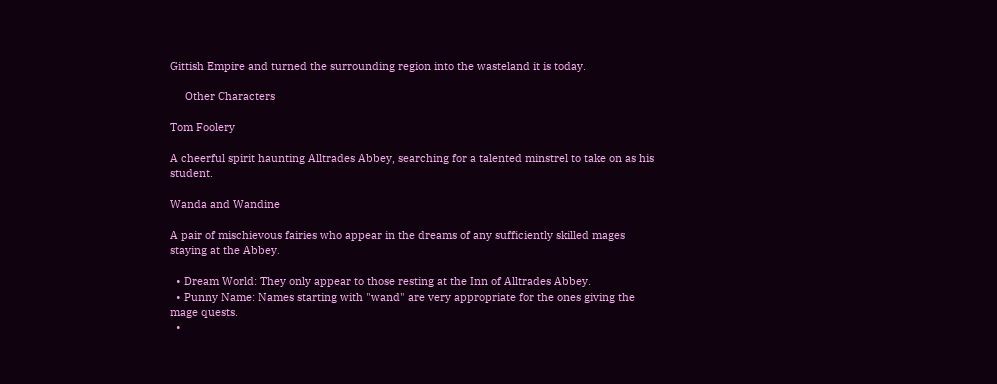Gittish Empire and turned the surrounding region into the wasteland it is today.

     Other Characters

Tom Foolery

A cheerful spirit haunting Alltrades Abbey, searching for a talented minstrel to take on as his student.

Wanda and Wandine

A pair of mischievous fairies who appear in the dreams of any sufficiently skilled mages staying at the Abbey.

  • Dream World: They only appear to those resting at the Inn of Alltrades Abbey.
  • Punny Name: Names starting with "wand" are very appropriate for the ones giving the mage quests.
  •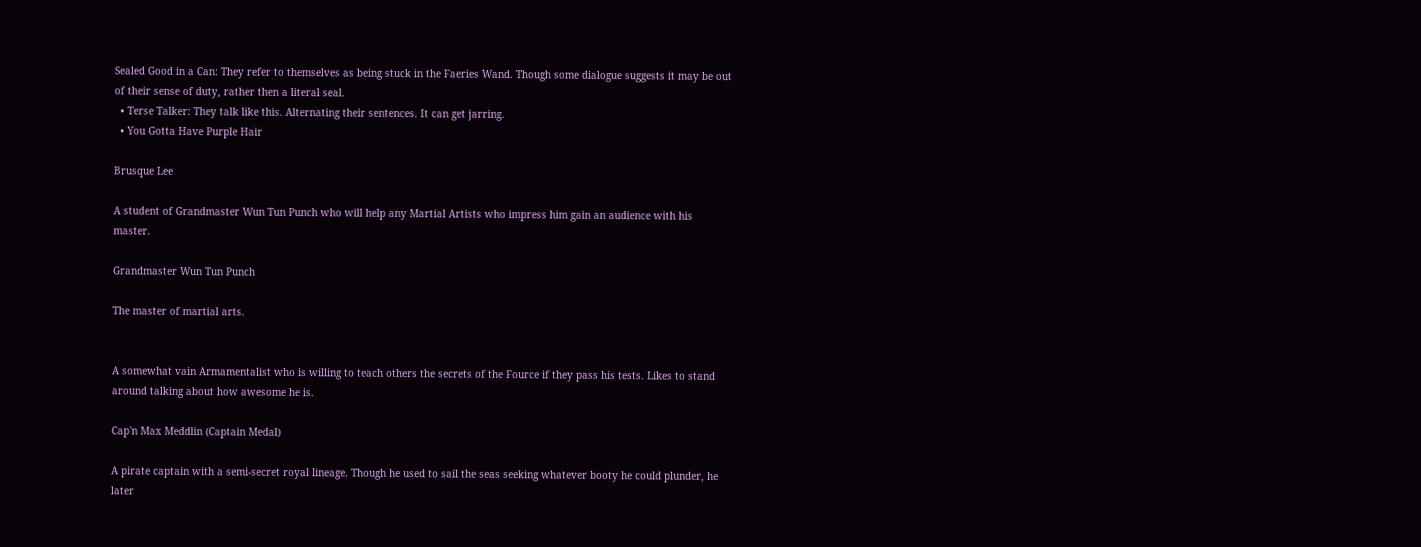Sealed Good in a Can: They refer to themselves as being stuck in the Faeries Wand. Though some dialogue suggests it may be out of their sense of duty, rather then a literal seal.
  • Terse Talker: They talk like this. Alternating their sentences. It can get jarring.
  • You Gotta Have Purple Hair

Brusque Lee

A student of Grandmaster Wun Tun Punch who will help any Martial Artists who impress him gain an audience with his master.

Grandmaster Wun Tun Punch

The master of martial arts.


A somewhat vain Armamentalist who is willing to teach others the secrets of the Fource if they pass his tests. Likes to stand around talking about how awesome he is.

Cap'n Max Meddlin (Captain Medal)

A pirate captain with a semi-secret royal lineage. Though he used to sail the seas seeking whatever booty he could plunder, he later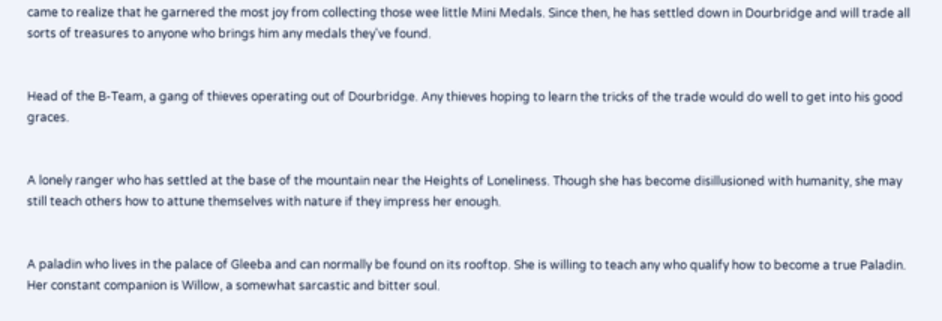came to realize that he garnered the most joy from collecting those wee little Mini Medals. Since then, he has settled down in Dourbridge and will trade all sorts of treasures to anyone who brings him any medals they've found.


Head of the B-Team, a gang of thieves operating out of Dourbridge. Any thieves hoping to learn the tricks of the trade would do well to get into his good graces.


A lonely ranger who has settled at the base of the mountain near the Heights of Loneliness. Though she has become disillusioned with humanity, she may still teach others how to attune themselves with nature if they impress her enough.


A paladin who lives in the palace of Gleeba and can normally be found on its rooftop. She is willing to teach any who qualify how to become a true Paladin. Her constant companion is Willow, a somewhat sarcastic and bitter soul.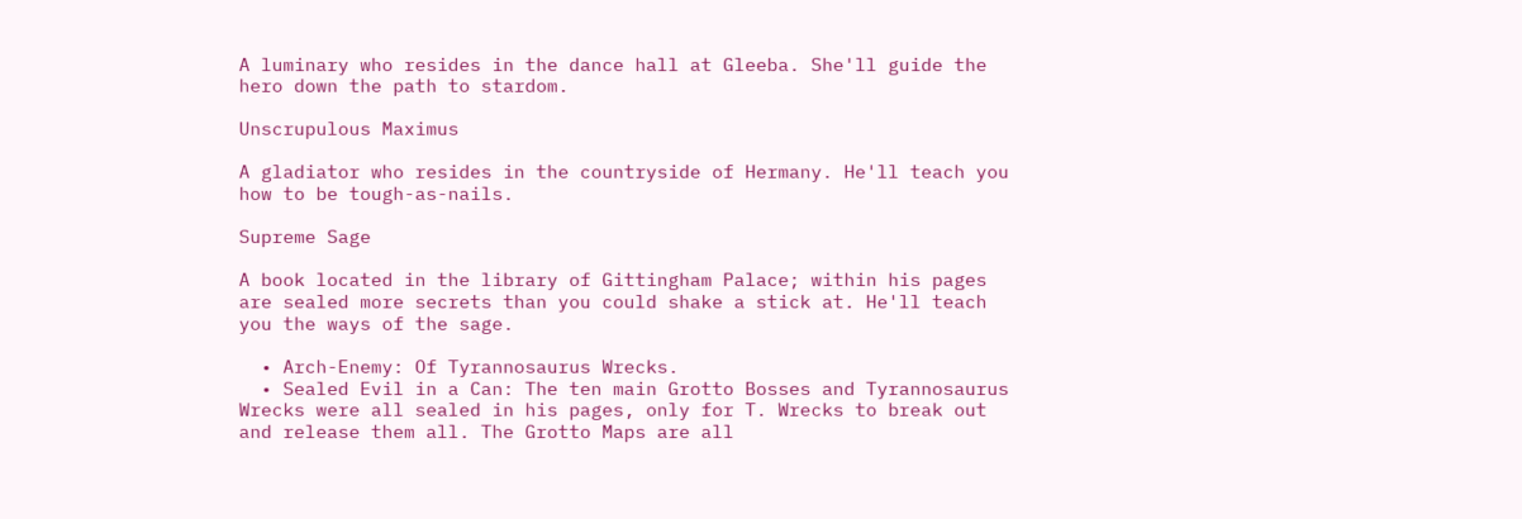A luminary who resides in the dance hall at Gleeba. She'll guide the hero down the path to stardom.

Unscrupulous Maximus

A gladiator who resides in the countryside of Hermany. He'll teach you how to be tough-as-nails.

Supreme Sage

A book located in the library of Gittingham Palace; within his pages are sealed more secrets than you could shake a stick at. He'll teach you the ways of the sage.

  • Arch-Enemy: Of Tyrannosaurus Wrecks.
  • Sealed Evil in a Can: The ten main Grotto Bosses and Tyrannosaurus Wrecks were all sealed in his pages, only for T. Wrecks to break out and release them all. The Grotto Maps are all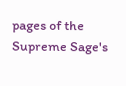pages of the Supreme Sage's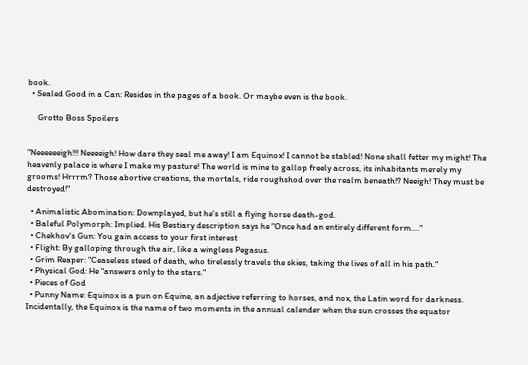book.
  • Sealed Good in a Can: Resides in the pages of a book. Or maybe even is the book.

     Grotto Boss Spoilers


"Neeeeeeigh!!! Neeeeigh! How dare they seal me away! I am Equinox! I cannot be stabled! None shall fetter my might! The heavenly palace is where I make my pasture! The world is mine to gallop freely across, its inhabitants merely my grooms! Hrrrm? Those abortive creations, the mortals, ride roughshod over the realm beneath!? Neeigh! They must be destroyed!"

  • Animalistic Abomination: Downplayed, but he's still a flying horse death-god.
  • Baleful Polymorph: Implied. His Bestiary description says he "Once had an entirely different form...."
  • Chekhov's Gun: You gain access to your first interest
  • Flight: By galloping through the air, like a wingless Pegasus.
  • Grim Reaper: "Ceaseless steed of death, who tirelessly travels the skies, taking the lives of all in his path."
  • Physical God: He "answers only to the stars."
  • Pieces of God
  • Punny Name: Equinox is a pun on Equine, an adjective referring to horses, and nox, the Latin word for darkness. Incidentally, the Equinox is the name of two moments in the annual calender when the sun crosses the equator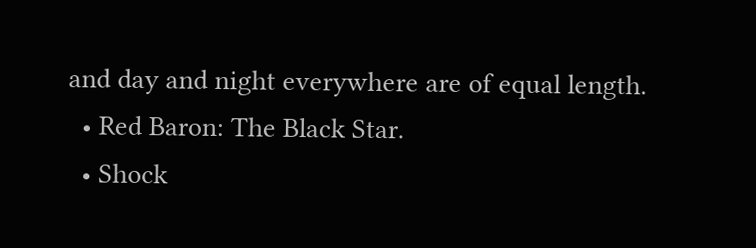and day and night everywhere are of equal length.
  • Red Baron: The Black Star.
  • Shock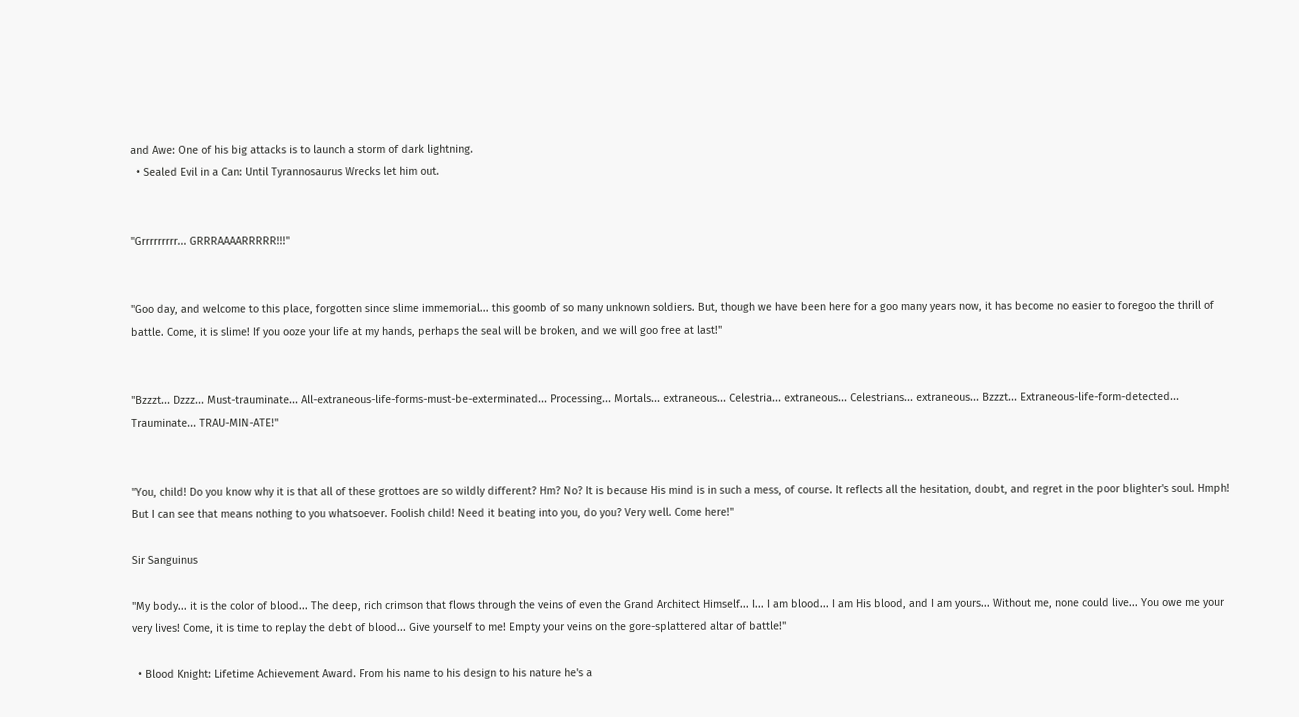and Awe: One of his big attacks is to launch a storm of dark lightning.
  • Sealed Evil in a Can: Until Tyrannosaurus Wrecks let him out.


"Grrrrrrrrr... GRRRAAAARRRRR!!!"


"Goo day, and welcome to this place, forgotten since slime immemorial... this goomb of so many unknown soldiers. But, though we have been here for a goo many years now, it has become no easier to foregoo the thrill of battle. Come, it is slime! If you ooze your life at my hands, perhaps the seal will be broken, and we will goo free at last!"


"Bzzzt... Dzzz... Must-trauminate... All-extraneous-life-forms-must-be-exterminated... Processing... Mortals... extraneous... Celestria... extraneous... Celestrians... extraneous... Bzzzt... Extraneous-life-form-detected... Trauminate... TRAU-MIN-ATE!"


"You, child! Do you know why it is that all of these grottoes are so wildly different? Hm? No? It is because His mind is in such a mess, of course. It reflects all the hesitation, doubt, and regret in the poor blighter's soul. Hmph! But I can see that means nothing to you whatsoever. Foolish child! Need it beating into you, do you? Very well. Come here!"

Sir Sanguinus

"My body... it is the color of blood... The deep, rich crimson that flows through the veins of even the Grand Architect Himself... I... I am blood... I am His blood, and I am yours... Without me, none could live... You owe me your very lives! Come, it is time to replay the debt of blood... Give yourself to me! Empty your veins on the gore-splattered altar of battle!"

  • Blood Knight: Lifetime Achievement Award. From his name to his design to his nature he's a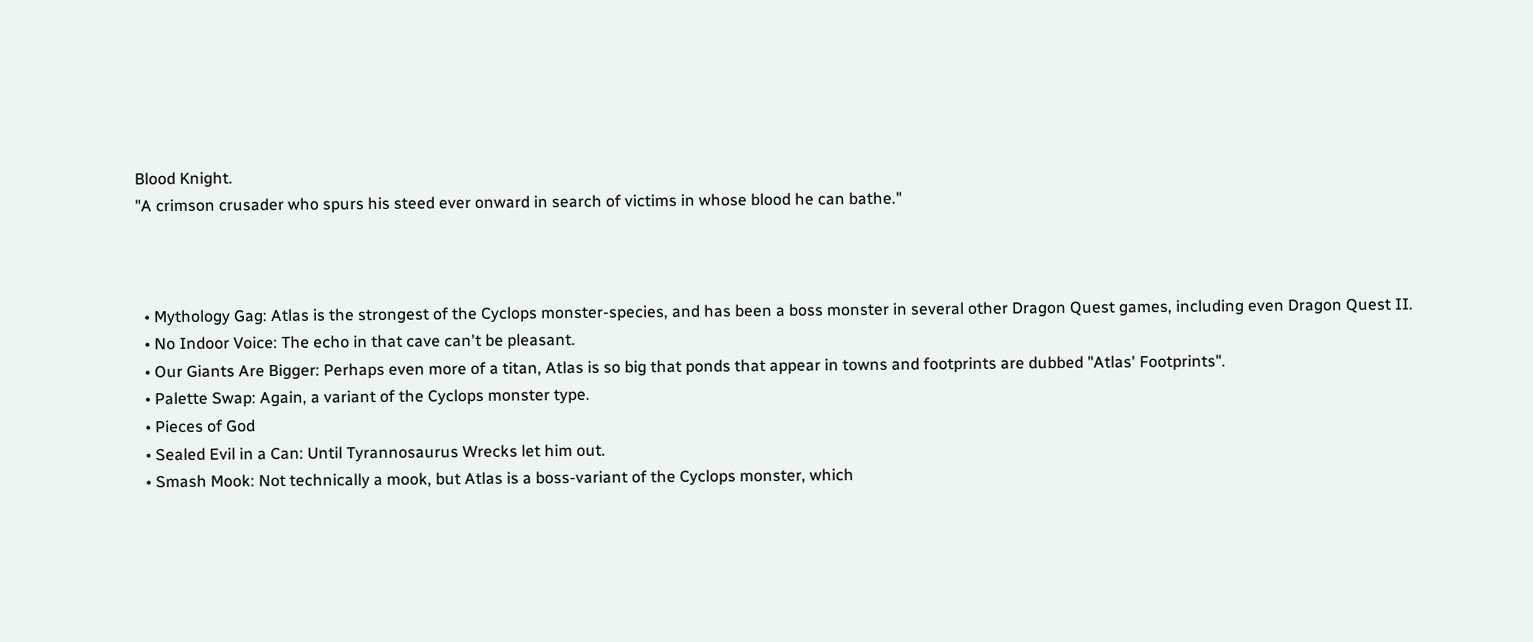Blood Knight.
"A crimson crusader who spurs his steed ever onward in search of victims in whose blood he can bathe."



  • Mythology Gag: Atlas is the strongest of the Cyclops monster-species, and has been a boss monster in several other Dragon Quest games, including even Dragon Quest II.
  • No Indoor Voice: The echo in that cave can't be pleasant.
  • Our Giants Are Bigger: Perhaps even more of a titan, Atlas is so big that ponds that appear in towns and footprints are dubbed "Atlas' Footprints".
  • Palette Swap: Again, a variant of the Cyclops monster type.
  • Pieces of God
  • Sealed Evil in a Can: Until Tyrannosaurus Wrecks let him out.
  • Smash Mook: Not technically a mook, but Atlas is a boss-variant of the Cyclops monster, which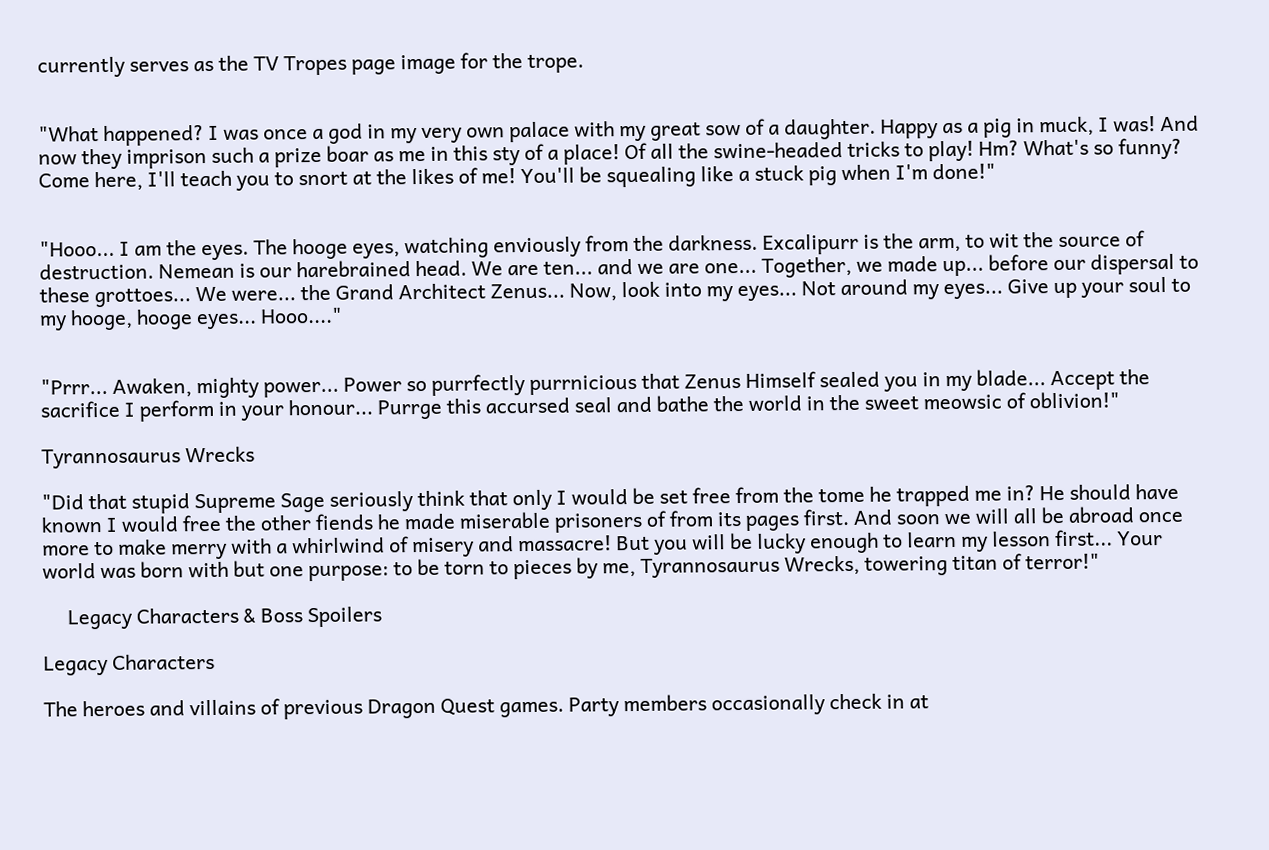currently serves as the TV Tropes page image for the trope.


"What happened? I was once a god in my very own palace with my great sow of a daughter. Happy as a pig in muck, I was! And now they imprison such a prize boar as me in this sty of a place! Of all the swine-headed tricks to play! Hm? What's so funny? Come here, I'll teach you to snort at the likes of me! You'll be squealing like a stuck pig when I'm done!"


"Hooo... I am the eyes. The hooge eyes, watching enviously from the darkness. Excalipurr is the arm, to wit the source of destruction. Nemean is our harebrained head. We are ten... and we are one... Together, we made up... before our dispersal to these grottoes... We were... the Grand Architect Zenus... Now, look into my eyes... Not around my eyes... Give up your soul to my hooge, hooge eyes... Hooo...."


"Prrr... Awaken, mighty power... Power so purrfectly purrnicious that Zenus Himself sealed you in my blade... Accept the sacrifice I perform in your honour... Purrge this accursed seal and bathe the world in the sweet meowsic of oblivion!"

Tyrannosaurus Wrecks

"Did that stupid Supreme Sage seriously think that only I would be set free from the tome he trapped me in? He should have known I would free the other fiends he made miserable prisoners of from its pages first. And soon we will all be abroad once more to make merry with a whirlwind of misery and massacre! But you will be lucky enough to learn my lesson first... Your world was born with but one purpose: to be torn to pieces by me, Tyrannosaurus Wrecks, towering titan of terror!"

     Legacy Characters & Boss Spoilers

Legacy Characters

The heroes and villains of previous Dragon Quest games. Party members occasionally check in at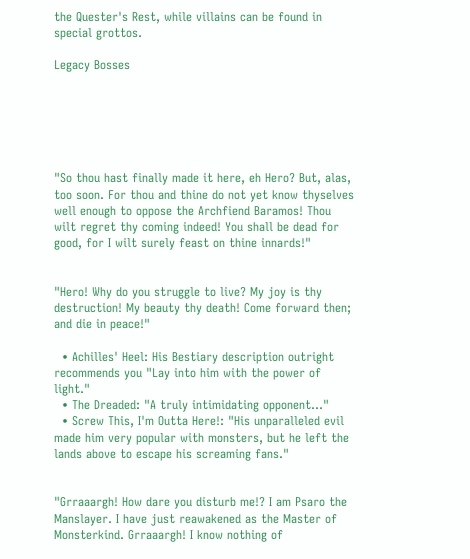the Quester's Rest, while villains can be found in special grottos.

Legacy Bosses






"So thou hast finally made it here, eh Hero? But, alas, too soon. For thou and thine do not yet know thyselves well enough to oppose the Archfiend Baramos! Thou wilt regret thy coming indeed! You shall be dead for good, for I wilt surely feast on thine innards!"


"Hero! Why do you struggle to live? My joy is thy destruction! My beauty thy death! Come forward then; and die in peace!"

  • Achilles' Heel: His Bestiary description outright recommends you "Lay into him with the power of light."
  • The Dreaded: "A truly intimidating opponent..."
  • Screw This, I'm Outta Here!: "His unparalleled evil made him very popular with monsters, but he left the lands above to escape his screaming fans."


"Grraaargh! How dare you disturb me!? I am Psaro the Manslayer. I have just reawakened as the Master of Monsterkind. Grraaargh! I know nothing of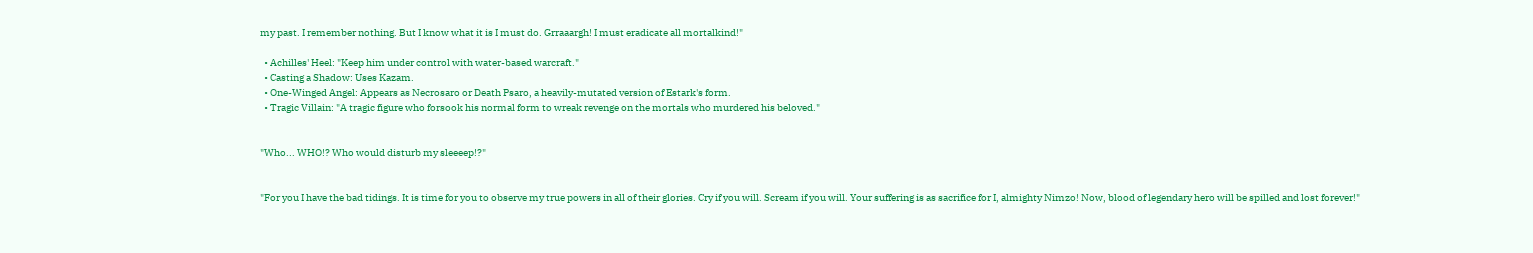my past. I remember nothing. But I know what it is I must do. Grraaargh! I must eradicate all mortalkind!"

  • Achilles' Heel: "Keep him under control with water-based warcraft."
  • Casting a Shadow: Uses Kazam.
  • One-Winged Angel: Appears as Necrosaro or Death Psaro, a heavily-mutated version of Estark's form.
  • Tragic Villain: "A tragic figure who forsook his normal form to wreak revenge on the mortals who murdered his beloved."


"Who... WHO!? Who would disturb my sleeeep!?"


"For you I have the bad tidings. It is time for you to observe my true powers in all of their glories. Cry if you will. Scream if you will. Your suffering is as sacrifice for I, almighty Nimzo! Now, blood of legendary hero will be spilled and lost forever!"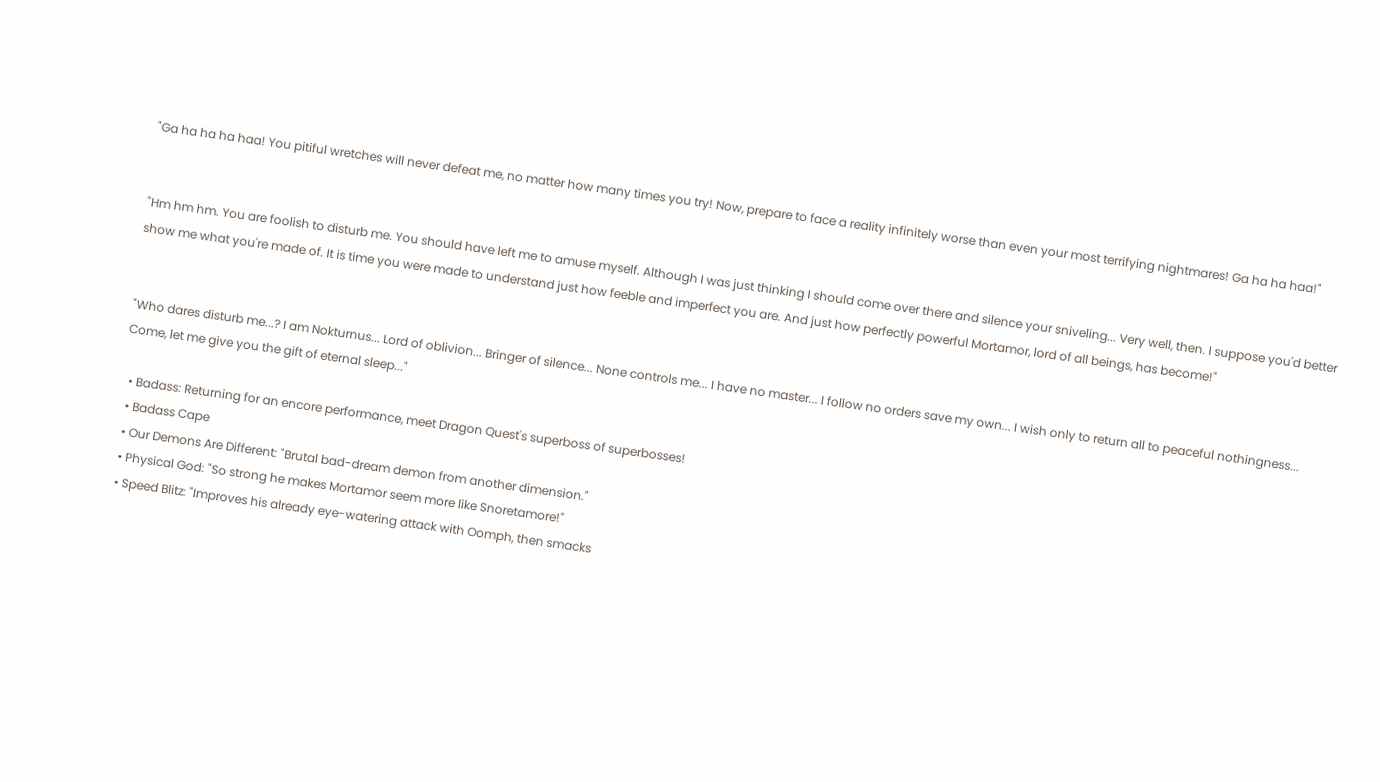"Ga ha ha ha haa! You pitiful wretches will never defeat me, no matter how many times you try! Now, prepare to face a reality infinitely worse than even your most terrifying nightmares! Ga ha ha haa!"


"Hm hm hm. You are foolish to disturb me. You should have left me to amuse myself. Although I was just thinking I should come over there and silence your sniveling... Very well, then. I suppose you'd better show me what you're made of. It is time you were made to understand just how feeble and imperfect you are. And just how perfectly powerful Mortamor, lord of all beings, has become!"


"Who dares disturb me...? I am Nokturnus... Lord of oblivion... Bringer of silence... None controls me... I have no master... I follow no orders save my own... I wish only to return all to peaceful nothingness... Come, let me give you the gift of eternal sleep..."

  • Badass: Returning for an encore performance, meet Dragon Quest's superboss of superbosses!
  • Badass Cape
  • Our Demons Are Different: "Brutal bad-dream demon from another dimension."
  • Physical God: "So strong he makes Mortamor seem more like Snoretamore!"
  • Speed Blitz: "Improves his already eye-watering attack with Oomph, then smacks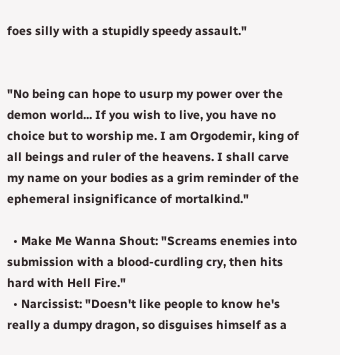foes silly with a stupidly speedy assault."


"No being can hope to usurp my power over the demon world... If you wish to live, you have no choice but to worship me. I am Orgodemir, king of all beings and ruler of the heavens. I shall carve my name on your bodies as a grim reminder of the ephemeral insignificance of mortalkind."

  • Make Me Wanna Shout: "Screams enemies into submission with a blood-curdling cry, then hits hard with Hell Fire."
  • Narcissist: "Doesn't like people to know he's really a dumpy dragon, so disguises himself as a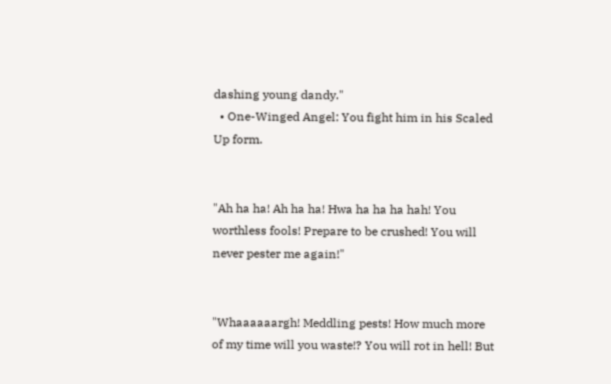dashing young dandy."
  • One-Winged Angel: You fight him in his Scaled Up form.


"Ah ha ha! Ah ha ha! Hwa ha ha ha hah! You worthless fools! Prepare to be crushed! You will never pester me again!"


"Whaaaaaargh! Meddling pests! How much more of my time will you waste!? You will rot in hell! But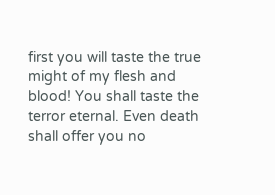first you will taste the true might of my flesh and blood! You shall taste the terror eternal. Even death shall offer you no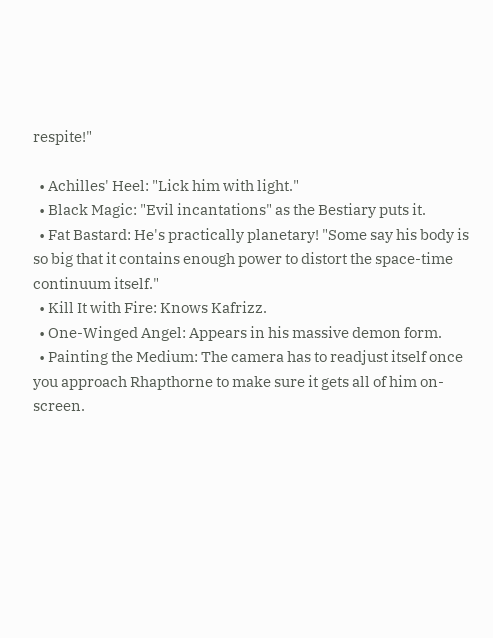respite!"

  • Achilles' Heel: "Lick him with light."
  • Black Magic: "Evil incantations" as the Bestiary puts it.
  • Fat Bastard: He's practically planetary! "Some say his body is so big that it contains enough power to distort the space-time continuum itself."
  • Kill It with Fire: Knows Kafrizz.
  • One-Winged Angel: Appears in his massive demon form.
  • Painting the Medium: The camera has to readjust itself once you approach Rhapthorne to make sure it gets all of him on-screen.